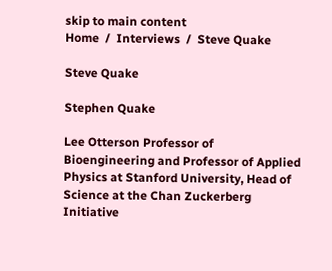skip to main content
Home  /  Interviews  /  Steve Quake

Steve Quake

Stephen Quake

Lee Otterson Professor of Bioengineering and Professor of Applied Physics at Stanford University, Head of Science at the Chan Zuckerberg Initiative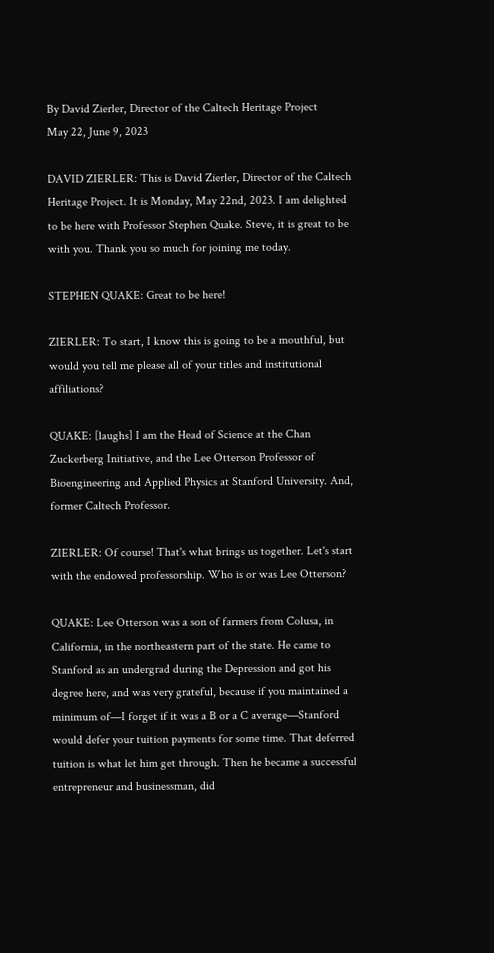By David Zierler, Director of the Caltech Heritage Project
May 22, June 9, 2023

DAVID ZIERLER: This is David Zierler, Director of the Caltech Heritage Project. It is Monday, May 22nd, 2023. I am delighted to be here with Professor Stephen Quake. Steve, it is great to be with you. Thank you so much for joining me today.

STEPHEN QUAKE: Great to be here!

ZIERLER: To start, I know this is going to be a mouthful, but would you tell me please all of your titles and institutional affiliations?

QUAKE: [laughs] I am the Head of Science at the Chan Zuckerberg Initiative, and the Lee Otterson Professor of Bioengineering and Applied Physics at Stanford University. And, former Caltech Professor.

ZIERLER: Of course! That's what brings us together. Let's start with the endowed professorship. Who is or was Lee Otterson?

QUAKE: Lee Otterson was a son of farmers from Colusa, in California, in the northeastern part of the state. He came to Stanford as an undergrad during the Depression and got his degree here, and was very grateful, because if you maintained a minimum of—I forget if it was a B or a C average—Stanford would defer your tuition payments for some time. That deferred tuition is what let him get through. Then he became a successful entrepreneur and businessman, did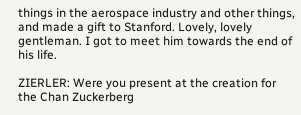things in the aerospace industry and other things, and made a gift to Stanford. Lovely, lovely gentleman. I got to meet him towards the end of his life.

ZIERLER: Were you present at the creation for the Chan Zuckerberg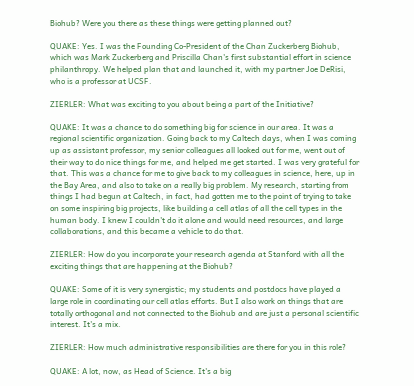Biohub? Were you there as these things were getting planned out?

QUAKE: Yes. I was the Founding Co-President of the Chan Zuckerberg Biohub, which was Mark Zuckerberg and Priscilla Chan's first substantial effort in science philanthropy. We helped plan that and launched it, with my partner Joe DeRisi, who is a professor at UCSF.

ZIERLER: What was exciting to you about being a part of the Initiative?

QUAKE: It was a chance to do something big for science in our area. It was a regional scientific organization. Going back to my Caltech days, when I was coming up as assistant professor, my senior colleagues all looked out for me, went out of their way to do nice things for me, and helped me get started. I was very grateful for that. This was a chance for me to give back to my colleagues in science, here, up in the Bay Area, and also to take on a really big problem. My research, starting from things I had begun at Caltech, in fact, had gotten me to the point of trying to take on some inspiring big projects, like building a cell atlas of all the cell types in the human body. I knew I couldn't do it alone and would need resources, and large collaborations, and this became a vehicle to do that.

ZIERLER: How do you incorporate your research agenda at Stanford with all the exciting things that are happening at the Biohub?

QUAKE: Some of it is very synergistic; my students and postdocs have played a large role in coordinating our cell atlas efforts. But I also work on things that are totally orthogonal and not connected to the Biohub and are just a personal scientific interest. It's a mix.

ZIERLER: How much administrative responsibilities are there for you in this role?

QUAKE: A lot, now, as Head of Science. It's a big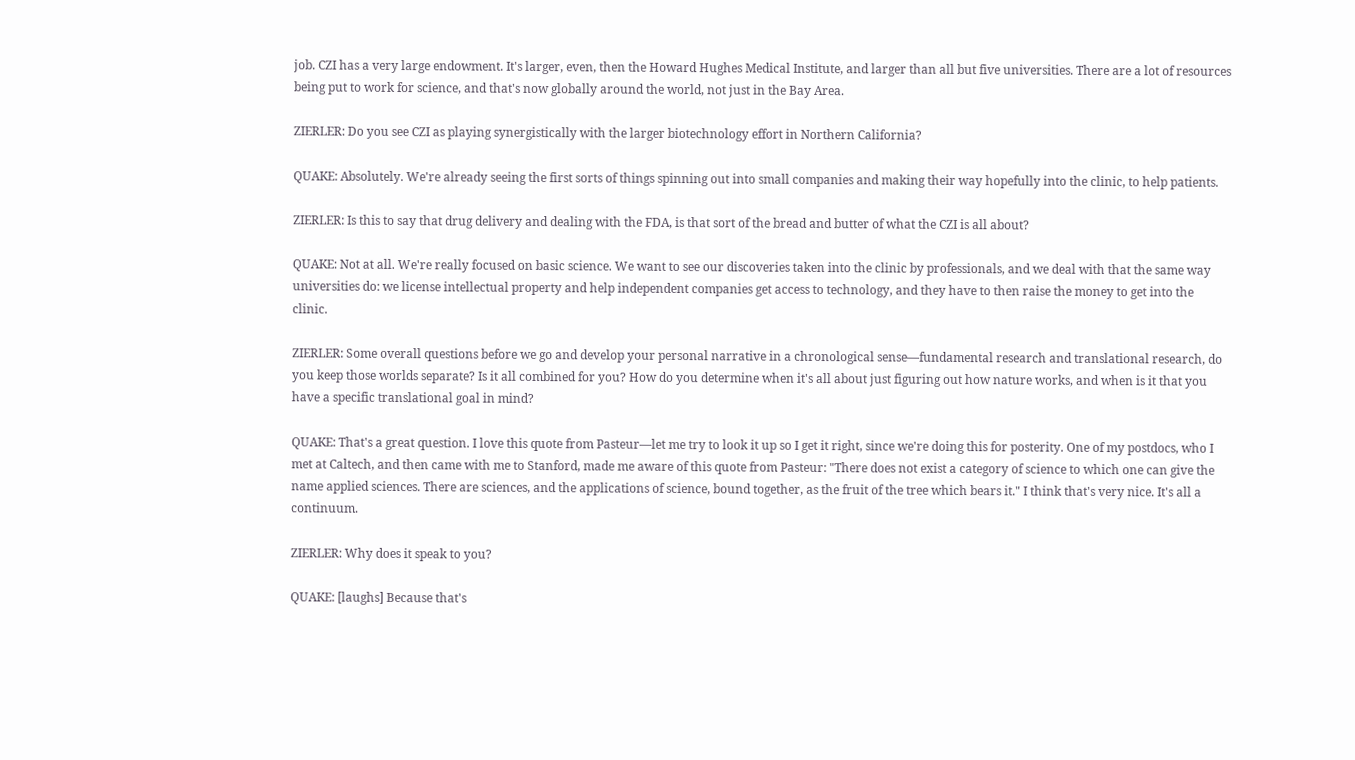job. CZI has a very large endowment. It's larger, even, then the Howard Hughes Medical Institute, and larger than all but five universities. There are a lot of resources being put to work for science, and that's now globally around the world, not just in the Bay Area.

ZIERLER: Do you see CZI as playing synergistically with the larger biotechnology effort in Northern California?

QUAKE: Absolutely. We're already seeing the first sorts of things spinning out into small companies and making their way hopefully into the clinic, to help patients.

ZIERLER: Is this to say that drug delivery and dealing with the FDA, is that sort of the bread and butter of what the CZI is all about?

QUAKE: Not at all. We're really focused on basic science. We want to see our discoveries taken into the clinic by professionals, and we deal with that the same way universities do: we license intellectual property and help independent companies get access to technology, and they have to then raise the money to get into the clinic.

ZIERLER: Some overall questions before we go and develop your personal narrative in a chronological sense—fundamental research and translational research, do you keep those worlds separate? Is it all combined for you? How do you determine when it's all about just figuring out how nature works, and when is it that you have a specific translational goal in mind?

QUAKE: That's a great question. I love this quote from Pasteur—let me try to look it up so I get it right, since we're doing this for posterity. One of my postdocs, who I met at Caltech, and then came with me to Stanford, made me aware of this quote from Pasteur: "There does not exist a category of science to which one can give the name applied sciences. There are sciences, and the applications of science, bound together, as the fruit of the tree which bears it." I think that's very nice. It's all a continuum.

ZIERLER: Why does it speak to you?

QUAKE: [laughs] Because that's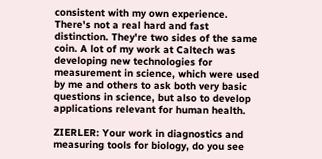consistent with my own experience. There's not a real hard and fast distinction. They're two sides of the same coin. A lot of my work at Caltech was developing new technologies for measurement in science, which were used by me and others to ask both very basic questions in science, but also to develop applications relevant for human health.

ZIERLER: Your work in diagnostics and measuring tools for biology, do you see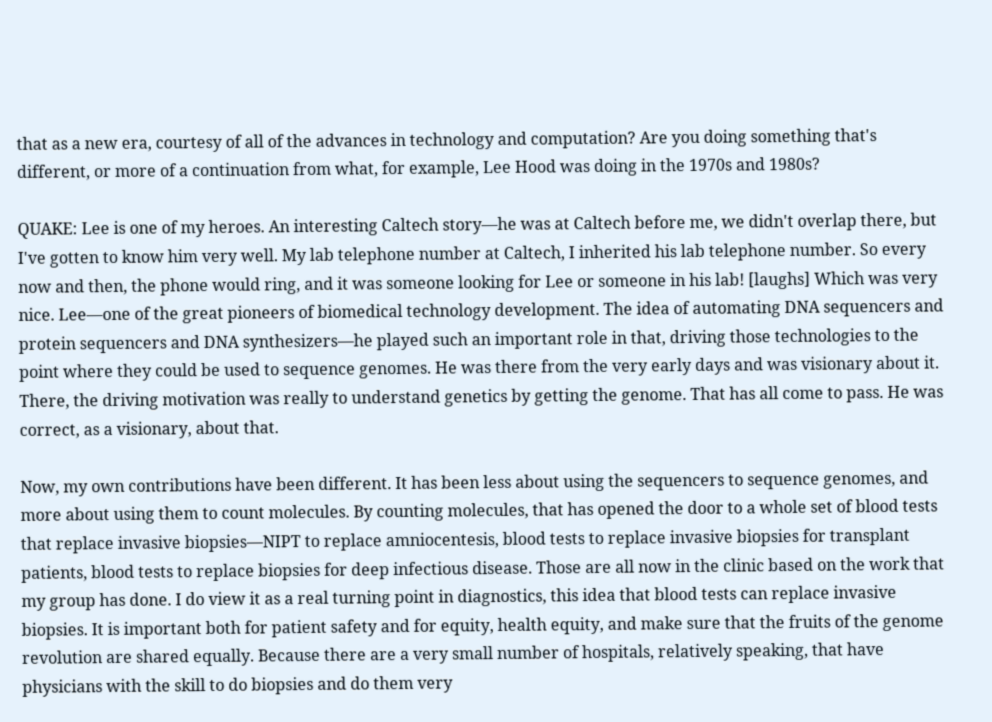that as a new era, courtesy of all of the advances in technology and computation? Are you doing something that's different, or more of a continuation from what, for example, Lee Hood was doing in the 1970s and 1980s?

QUAKE: Lee is one of my heroes. An interesting Caltech story—he was at Caltech before me, we didn't overlap there, but I've gotten to know him very well. My lab telephone number at Caltech, I inherited his lab telephone number. So every now and then, the phone would ring, and it was someone looking for Lee or someone in his lab! [laughs] Which was very nice. Lee—one of the great pioneers of biomedical technology development. The idea of automating DNA sequencers and protein sequencers and DNA synthesizers—he played such an important role in that, driving those technologies to the point where they could be used to sequence genomes. He was there from the very early days and was visionary about it. There, the driving motivation was really to understand genetics by getting the genome. That has all come to pass. He was correct, as a visionary, about that.

Now, my own contributions have been different. It has been less about using the sequencers to sequence genomes, and more about using them to count molecules. By counting molecules, that has opened the door to a whole set of blood tests that replace invasive biopsies—NIPT to replace amniocentesis, blood tests to replace invasive biopsies for transplant patients, blood tests to replace biopsies for deep infectious disease. Those are all now in the clinic based on the work that my group has done. I do view it as a real turning point in diagnostics, this idea that blood tests can replace invasive biopsies. It is important both for patient safety and for equity, health equity, and make sure that the fruits of the genome revolution are shared equally. Because there are a very small number of hospitals, relatively speaking, that have physicians with the skill to do biopsies and do them very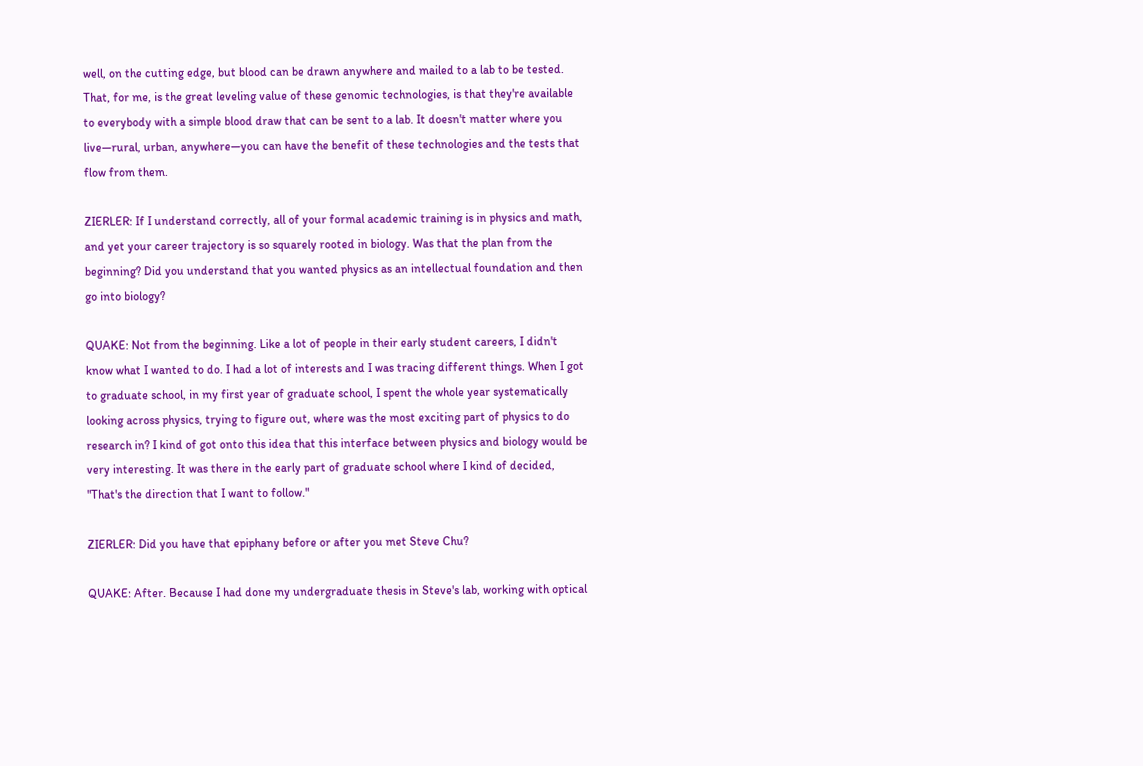well, on the cutting edge, but blood can be drawn anywhere and mailed to a lab to be tested. That, for me, is the great leveling value of these genomic technologies, is that they're available to everybody with a simple blood draw that can be sent to a lab. It doesn't matter where you live—rural, urban, anywhere—you can have the benefit of these technologies and the tests that flow from them.

ZIERLER: If I understand correctly, all of your formal academic training is in physics and math, and yet your career trajectory is so squarely rooted in biology. Was that the plan from the beginning? Did you understand that you wanted physics as an intellectual foundation and then go into biology?

QUAKE: Not from the beginning. Like a lot of people in their early student careers, I didn't know what I wanted to do. I had a lot of interests and I was tracing different things. When I got to graduate school, in my first year of graduate school, I spent the whole year systematically looking across physics, trying to figure out, where was the most exciting part of physics to do research in? I kind of got onto this idea that this interface between physics and biology would be very interesting. It was there in the early part of graduate school where I kind of decided, "That's the direction that I want to follow."

ZIERLER: Did you have that epiphany before or after you met Steve Chu?

QUAKE: After. Because I had done my undergraduate thesis in Steve's lab, working with optical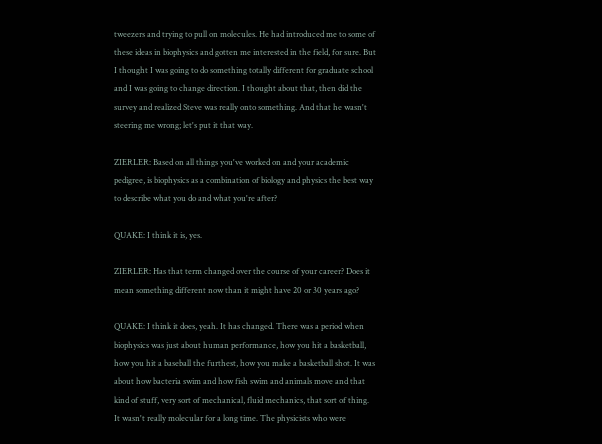tweezers and trying to pull on molecules. He had introduced me to some of these ideas in biophysics and gotten me interested in the field, for sure. But I thought I was going to do something totally different for graduate school and I was going to change direction. I thought about that, then did the survey and realized Steve was really onto something. And that he wasn't steering me wrong; let's put it that way.

ZIERLER: Based on all things you've worked on and your academic pedigree, is biophysics as a combination of biology and physics the best way to describe what you do and what you're after?

QUAKE: I think it is, yes.

ZIERLER: Has that term changed over the course of your career? Does it mean something different now than it might have 20 or 30 years ago?

QUAKE: I think it does, yeah. It has changed. There was a period when biophysics was just about human performance, how you hit a basketball, how you hit a baseball the furthest, how you make a basketball shot. It was about how bacteria swim and how fish swim and animals move and that kind of stuff, very sort of mechanical, fluid mechanics, that sort of thing. It wasn't really molecular for a long time. The physicists who were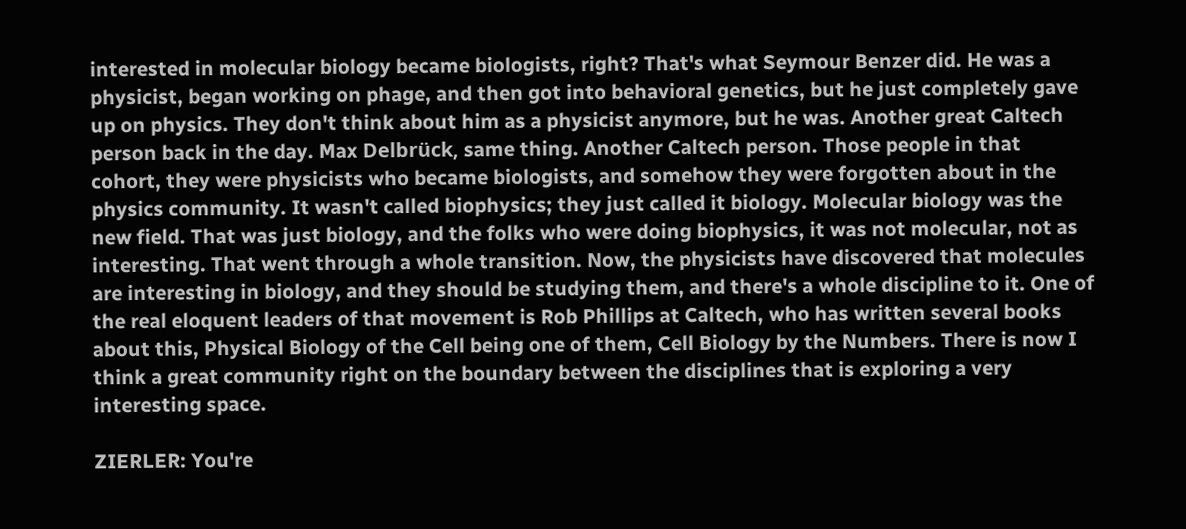interested in molecular biology became biologists, right? That's what Seymour Benzer did. He was a physicist, began working on phage, and then got into behavioral genetics, but he just completely gave up on physics. They don't think about him as a physicist anymore, but he was. Another great Caltech person back in the day. Max Delbrück, same thing. Another Caltech person. Those people in that cohort, they were physicists who became biologists, and somehow they were forgotten about in the physics community. It wasn't called biophysics; they just called it biology. Molecular biology was the new field. That was just biology, and the folks who were doing biophysics, it was not molecular, not as interesting. That went through a whole transition. Now, the physicists have discovered that molecules are interesting in biology, and they should be studying them, and there's a whole discipline to it. One of the real eloquent leaders of that movement is Rob Phillips at Caltech, who has written several books about this, Physical Biology of the Cell being one of them, Cell Biology by the Numbers. There is now I think a great community right on the boundary between the disciplines that is exploring a very interesting space.

ZIERLER: You're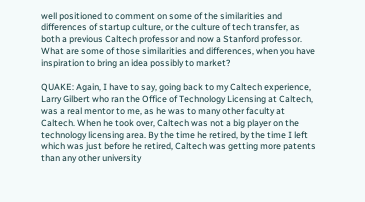well positioned to comment on some of the similarities and differences of startup culture, or the culture of tech transfer, as both a previous Caltech professor and now a Stanford professor. What are some of those similarities and differences, when you have inspiration to bring an idea possibly to market?

QUAKE: Again, I have to say, going back to my Caltech experience, Larry Gilbert who ran the Office of Technology Licensing at Caltech, was a real mentor to me, as he was to many other faculty at Caltech. When he took over, Caltech was not a big player on the technology licensing area. By the time he retired, by the time I left which was just before he retired, Caltech was getting more patents than any other university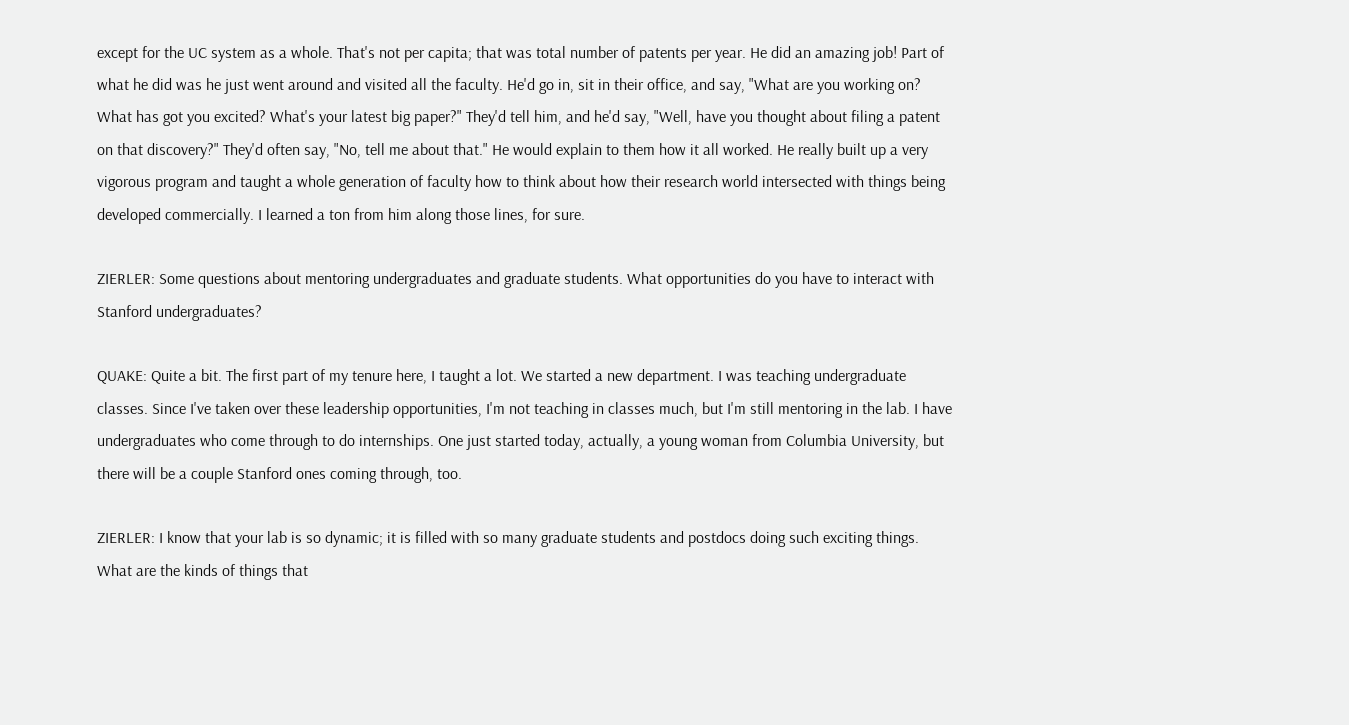except for the UC system as a whole. That's not per capita; that was total number of patents per year. He did an amazing job! Part of what he did was he just went around and visited all the faculty. He'd go in, sit in their office, and say, "What are you working on? What has got you excited? What's your latest big paper?" They'd tell him, and he'd say, "Well, have you thought about filing a patent on that discovery?" They'd often say, "No, tell me about that." He would explain to them how it all worked. He really built up a very vigorous program and taught a whole generation of faculty how to think about how their research world intersected with things being developed commercially. I learned a ton from him along those lines, for sure.

ZIERLER: Some questions about mentoring undergraduates and graduate students. What opportunities do you have to interact with Stanford undergraduates?

QUAKE: Quite a bit. The first part of my tenure here, I taught a lot. We started a new department. I was teaching undergraduate classes. Since I've taken over these leadership opportunities, I'm not teaching in classes much, but I'm still mentoring in the lab. I have undergraduates who come through to do internships. One just started today, actually, a young woman from Columbia University, but there will be a couple Stanford ones coming through, too.

ZIERLER: I know that your lab is so dynamic; it is filled with so many graduate students and postdocs doing such exciting things. What are the kinds of things that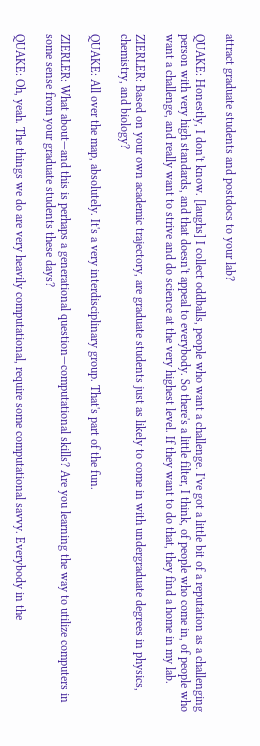attract graduate students and postdocs to your lab?

QUAKE: Honestly, I don't know. [laughs] I collect oddballs, people who want a challenge. I've got a little bit of a reputation as a challenging person with very high standards, and that doesn't appeal to everybody. So there's a little filter, I think, of people who come in, of people who want a challenge, and really want to strive and do science at the very highest level. If they want to do that, they find a home in my lab.

ZIERLER: Based on your own academic trajectory, are graduate students just as likely to come in with undergraduate degrees in physics, chemistry, and biology?

QUAKE: All over the map, absolutely. It's a very interdisciplinary group. That's part of the fun.

ZIERLER: What about—and this is perhaps a generational question—computational skills? Are you learning the way to utilize computers in some sense from your graduate students these days?

QUAKE: Oh, yeah. The things we do are very heavily computational, require some computational savvy. Everybody in the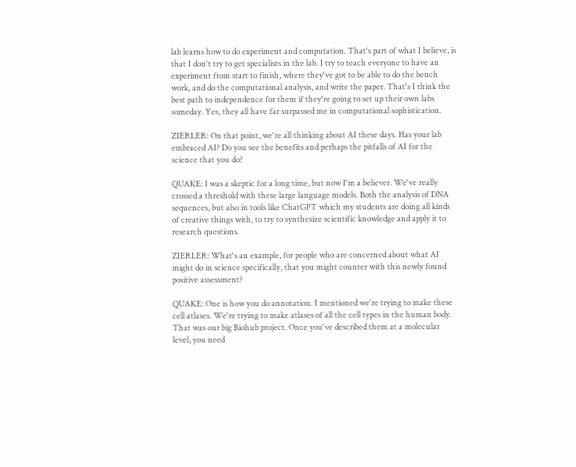lab learns how to do experiment and computation. That's part of what I believe, is that I don't try to get specialists in the lab. I try to teach everyone to have an experiment from start to finish, where they've got to be able to do the bench work, and do the computational analysis, and write the paper. That's I think the best path to independence for them if they're going to set up their own labs someday. Yes, they all have far surpassed me in computational sophistication.

ZIERLER: On that point, we're all thinking about AI these days. Has your lab embraced AI? Do you see the benefits and perhaps the pitfalls of AI for the science that you do?

QUAKE: I was a skeptic for a long time, but now I'm a believer. We've really crossed a threshold with these large language models. Both the analysis of DNA sequences, but also in tools like ChatGPT which my students are doing all kinds of creative things with, to try to synthesize scientific knowledge and apply it to research questions.

ZIERLER: What's an example, for people who are concerned about what AI might do in science specifically, that you might counter with this newly found positive assessment?

QUAKE: One is how you do annotation. I mentioned we're trying to make these cell atlases. We're trying to make atlases of all the cell types in the human body. That was our big Biohub project. Once you've described them at a molecular level, you need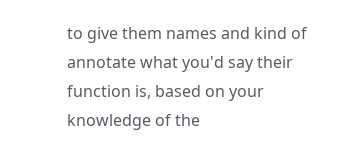to give them names and kind of annotate what you'd say their function is, based on your knowledge of the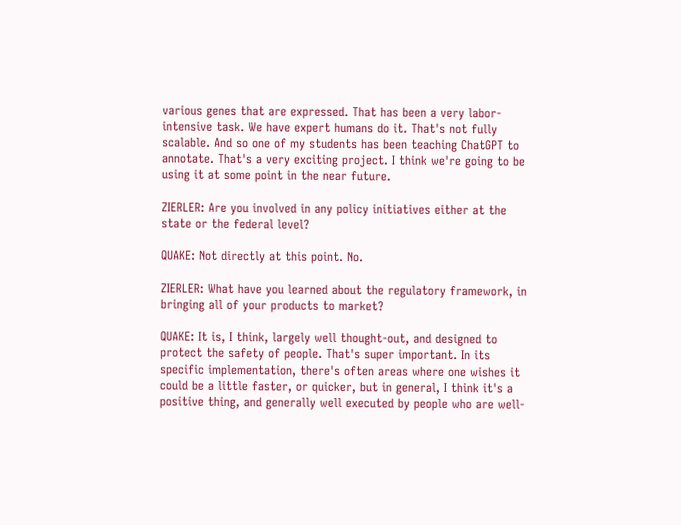various genes that are expressed. That has been a very labor-intensive task. We have expert humans do it. That's not fully scalable. And so one of my students has been teaching ChatGPT to annotate. That's a very exciting project. I think we're going to be using it at some point in the near future.

ZIERLER: Are you involved in any policy initiatives either at the state or the federal level?

QUAKE: Not directly at this point. No.

ZIERLER: What have you learned about the regulatory framework, in bringing all of your products to market?

QUAKE: It is, I think, largely well thought-out, and designed to protect the safety of people. That's super important. In its specific implementation, there's often areas where one wishes it could be a little faster, or quicker, but in general, I think it's a positive thing, and generally well executed by people who are well-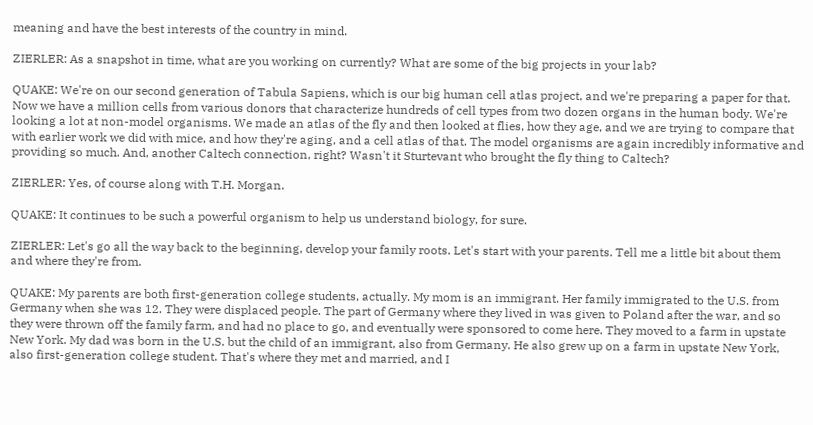meaning and have the best interests of the country in mind.

ZIERLER: As a snapshot in time, what are you working on currently? What are some of the big projects in your lab?

QUAKE: We're on our second generation of Tabula Sapiens, which is our big human cell atlas project, and we're preparing a paper for that. Now we have a million cells from various donors that characterize hundreds of cell types from two dozen organs in the human body. We're looking a lot at non-model organisms. We made an atlas of the fly and then looked at flies, how they age, and we are trying to compare that with earlier work we did with mice, and how they're aging, and a cell atlas of that. The model organisms are again incredibly informative and providing so much. And, another Caltech connection, right? Wasn't it Sturtevant who brought the fly thing to Caltech?

ZIERLER: Yes, of course along with T.H. Morgan.

QUAKE: It continues to be such a powerful organism to help us understand biology, for sure.

ZIERLER: Let's go all the way back to the beginning, develop your family roots. Let's start with your parents. Tell me a little bit about them and where they're from.

QUAKE: My parents are both first-generation college students, actually. My mom is an immigrant. Her family immigrated to the U.S. from Germany when she was 12. They were displaced people. The part of Germany where they lived in was given to Poland after the war, and so they were thrown off the family farm, and had no place to go, and eventually were sponsored to come here. They moved to a farm in upstate New York. My dad was born in the U.S. but the child of an immigrant, also from Germany. He also grew up on a farm in upstate New York, also first-generation college student. That's where they met and married, and I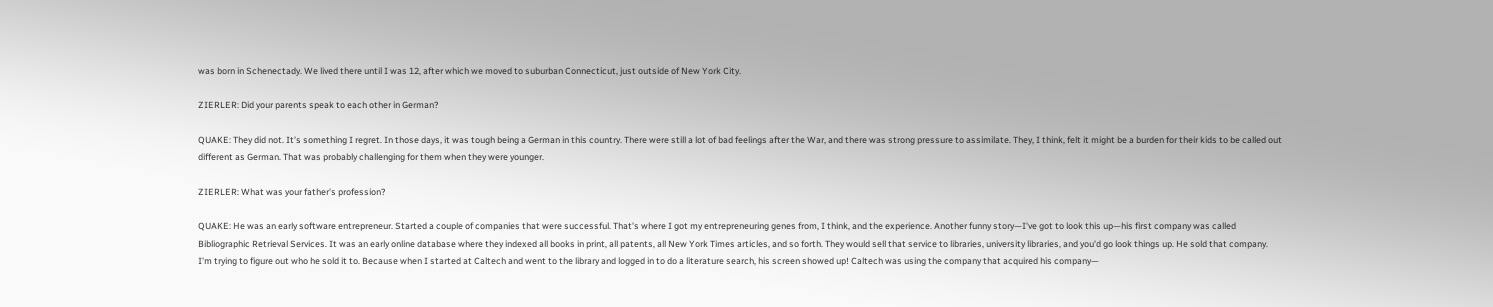was born in Schenectady. We lived there until I was 12, after which we moved to suburban Connecticut, just outside of New York City.

ZIERLER: Did your parents speak to each other in German?

QUAKE: They did not. It's something I regret. In those days, it was tough being a German in this country. There were still a lot of bad feelings after the War, and there was strong pressure to assimilate. They, I think, felt it might be a burden for their kids to be called out different as German. That was probably challenging for them when they were younger.

ZIERLER: What was your father's profession?

QUAKE: He was an early software entrepreneur. Started a couple of companies that were successful. That's where I got my entrepreneuring genes from, I think, and the experience. Another funny story—I've got to look this up—his first company was called Bibliographic Retrieval Services. It was an early online database where they indexed all books in print, all patents, all New York Times articles, and so forth. They would sell that service to libraries, university libraries, and you'd go look things up. He sold that company. I'm trying to figure out who he sold it to. Because when I started at Caltech and went to the library and logged in to do a literature search, his screen showed up! Caltech was using the company that acquired his company—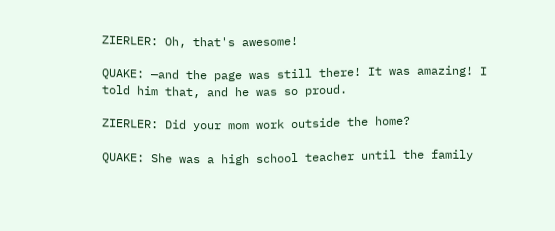ZIERLER: Oh, that's awesome!

QUAKE: —and the page was still there! It was amazing! I told him that, and he was so proud.

ZIERLER: Did your mom work outside the home?

QUAKE: She was a high school teacher until the family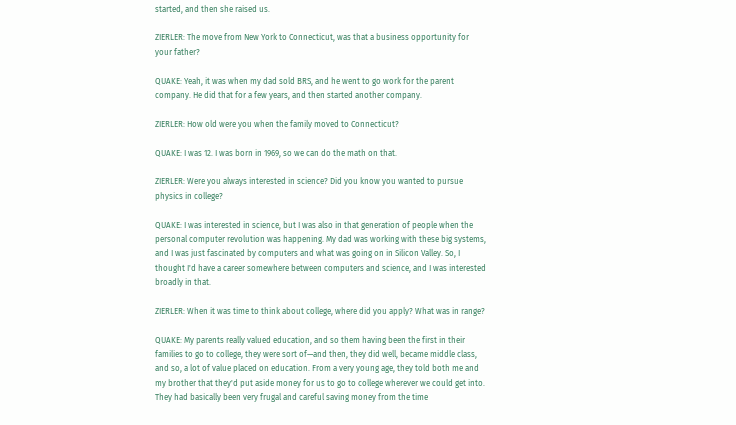started, and then she raised us.

ZIERLER: The move from New York to Connecticut, was that a business opportunity for your father?

QUAKE: Yeah, it was when my dad sold BRS, and he went to go work for the parent company. He did that for a few years, and then started another company.

ZIERLER: How old were you when the family moved to Connecticut?

QUAKE: I was 12. I was born in 1969, so we can do the math on that.

ZIERLER: Were you always interested in science? Did you know you wanted to pursue physics in college?

QUAKE: I was interested in science, but I was also in that generation of people when the personal computer revolution was happening. My dad was working with these big systems, and I was just fascinated by computers and what was going on in Silicon Valley. So, I thought I'd have a career somewhere between computers and science, and I was interested broadly in that.

ZIERLER: When it was time to think about college, where did you apply? What was in range?

QUAKE: My parents really valued education, and so them having been the first in their families to go to college, they were sort of—and then, they did well, became middle class, and so, a lot of value placed on education. From a very young age, they told both me and my brother that they'd put aside money for us to go to college wherever we could get into. They had basically been very frugal and careful saving money from the time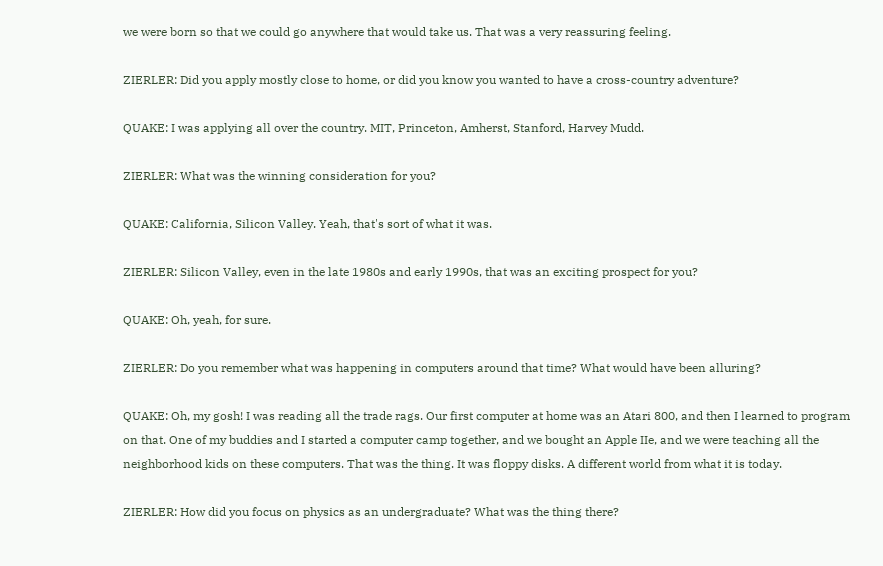we were born so that we could go anywhere that would take us. That was a very reassuring feeling.

ZIERLER: Did you apply mostly close to home, or did you know you wanted to have a cross-country adventure?

QUAKE: I was applying all over the country. MIT, Princeton, Amherst, Stanford, Harvey Mudd.

ZIERLER: What was the winning consideration for you?

QUAKE: California, Silicon Valley. Yeah, that's sort of what it was.

ZIERLER: Silicon Valley, even in the late 1980s and early 1990s, that was an exciting prospect for you?

QUAKE: Oh, yeah, for sure.

ZIERLER: Do you remember what was happening in computers around that time? What would have been alluring?

QUAKE: Oh, my gosh! I was reading all the trade rags. Our first computer at home was an Atari 800, and then I learned to program on that. One of my buddies and I started a computer camp together, and we bought an Apple IIe, and we were teaching all the neighborhood kids on these computers. That was the thing. It was floppy disks. A different world from what it is today.

ZIERLER: How did you focus on physics as an undergraduate? What was the thing there?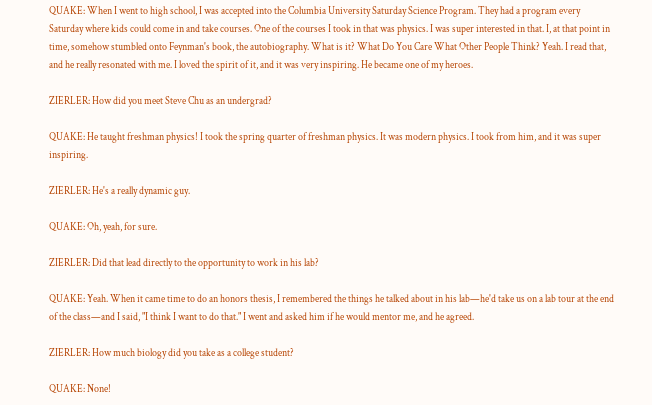QUAKE: When I went to high school, I was accepted into the Columbia University Saturday Science Program. They had a program every Saturday where kids could come in and take courses. One of the courses I took in that was physics. I was super interested in that. I, at that point in time, somehow stumbled onto Feynman's book, the autobiography. What is it? What Do You Care What Other People Think? Yeah. I read that, and he really resonated with me. I loved the spirit of it, and it was very inspiring. He became one of my heroes.

ZIERLER: How did you meet Steve Chu as an undergrad?

QUAKE: He taught freshman physics! I took the spring quarter of freshman physics. It was modern physics. I took from him, and it was super inspiring.

ZIERLER: He's a really dynamic guy.

QUAKE: Oh, yeah, for sure.

ZIERLER: Did that lead directly to the opportunity to work in his lab?

QUAKE: Yeah. When it came time to do an honors thesis, I remembered the things he talked about in his lab—he'd take us on a lab tour at the end of the class—and I said, "I think I want to do that." I went and asked him if he would mentor me, and he agreed.

ZIERLER: How much biology did you take as a college student?

QUAKE: None!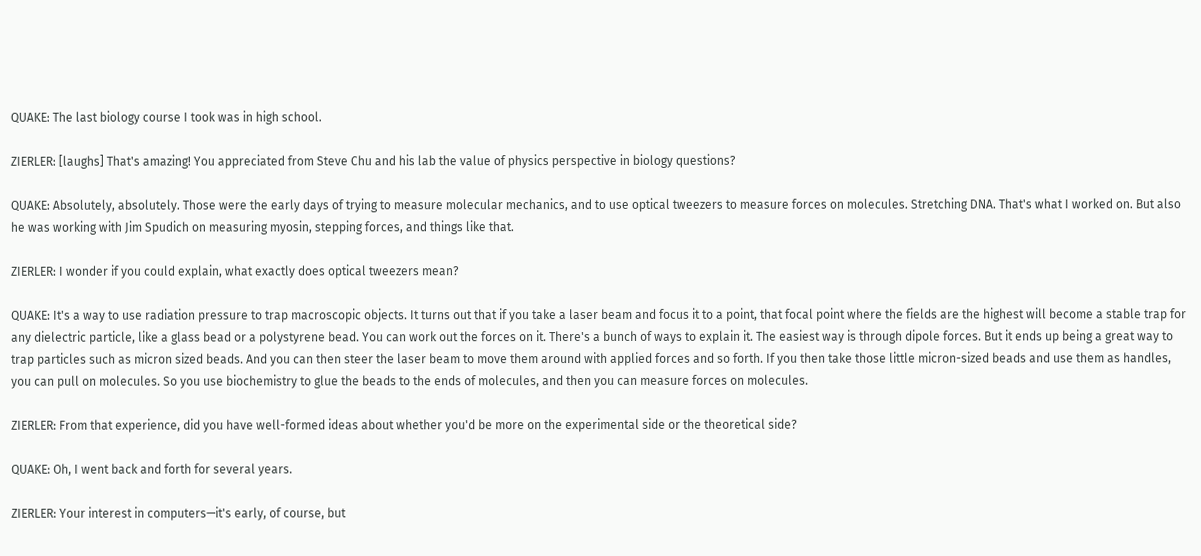QUAKE: The last biology course I took was in high school.

ZIERLER: [laughs] That's amazing! You appreciated from Steve Chu and his lab the value of physics perspective in biology questions?

QUAKE: Absolutely, absolutely. Those were the early days of trying to measure molecular mechanics, and to use optical tweezers to measure forces on molecules. Stretching DNA. That's what I worked on. But also he was working with Jim Spudich on measuring myosin, stepping forces, and things like that.

ZIERLER: I wonder if you could explain, what exactly does optical tweezers mean?

QUAKE: It's a way to use radiation pressure to trap macroscopic objects. It turns out that if you take a laser beam and focus it to a point, that focal point where the fields are the highest will become a stable trap for any dielectric particle, like a glass bead or a polystyrene bead. You can work out the forces on it. There's a bunch of ways to explain it. The easiest way is through dipole forces. But it ends up being a great way to trap particles such as micron sized beads. And you can then steer the laser beam to move them around with applied forces and so forth. If you then take those little micron-sized beads and use them as handles, you can pull on molecules. So you use biochemistry to glue the beads to the ends of molecules, and then you can measure forces on molecules.

ZIERLER: From that experience, did you have well-formed ideas about whether you'd be more on the experimental side or the theoretical side?

QUAKE: Oh, I went back and forth for several years.

ZIERLER: Your interest in computers—it's early, of course, but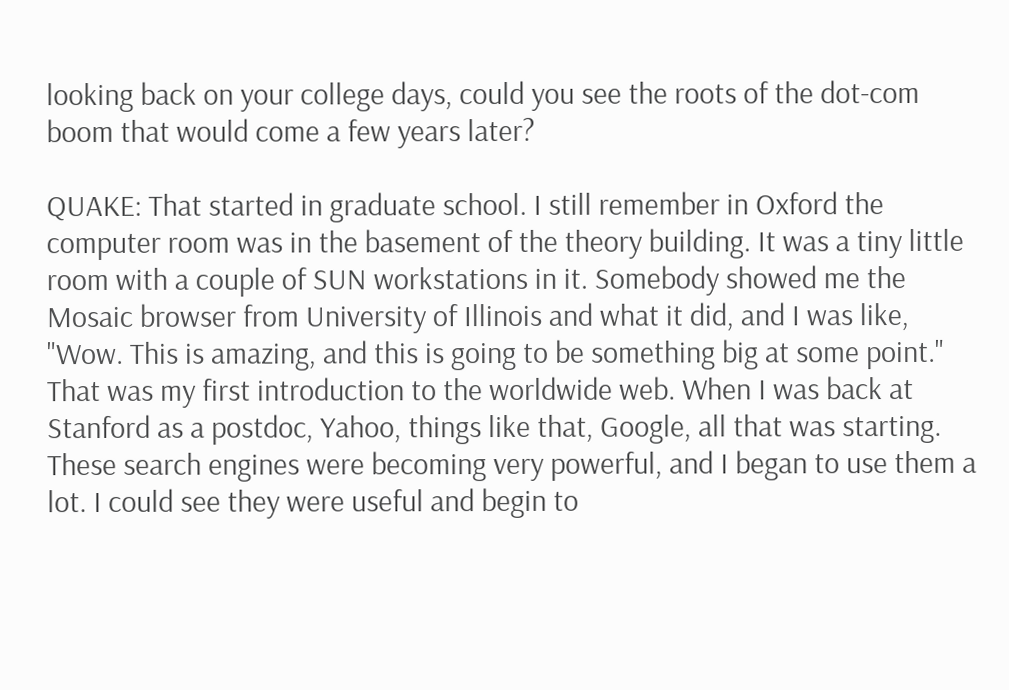looking back on your college days, could you see the roots of the dot-com boom that would come a few years later?

QUAKE: That started in graduate school. I still remember in Oxford the computer room was in the basement of the theory building. It was a tiny little room with a couple of SUN workstations in it. Somebody showed me the Mosaic browser from University of Illinois and what it did, and I was like, "Wow. This is amazing, and this is going to be something big at some point." That was my first introduction to the worldwide web. When I was back at Stanford as a postdoc, Yahoo, things like that, Google, all that was starting. These search engines were becoming very powerful, and I began to use them a lot. I could see they were useful and begin to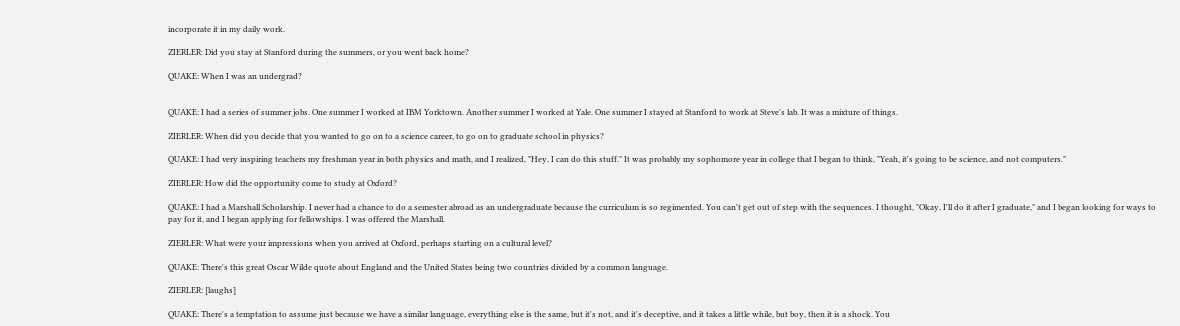incorporate it in my daily work.

ZIERLER: Did you stay at Stanford during the summers, or you went back home?

QUAKE: When I was an undergrad?


QUAKE: I had a series of summer jobs. One summer I worked at IBM Yorktown. Another summer I worked at Yale. One summer I stayed at Stanford to work at Steve's lab. It was a mixture of things.

ZIERLER: When did you decide that you wanted to go on to a science career, to go on to graduate school in physics?

QUAKE: I had very inspiring teachers my freshman year in both physics and math, and I realized, "Hey, I can do this stuff." It was probably my sophomore year in college that I began to think, "Yeah, it's going to be science, and not computers."

ZIERLER: How did the opportunity come to study at Oxford?

QUAKE: I had a Marshall Scholarship. I never had a chance to do a semester abroad as an undergraduate because the curriculum is so regimented. You can't get out of step with the sequences. I thought, "Okay, I'll do it after I graduate," and I began looking for ways to pay for it, and I began applying for fellowships. I was offered the Marshall.

ZIERLER: What were your impressions when you arrived at Oxford, perhaps starting on a cultural level?

QUAKE: There's this great Oscar Wilde quote about England and the United States being two countries divided by a common language.

ZIERLER: [laughs]

QUAKE: There's a temptation to assume just because we have a similar language, everything else is the same, but it's not, and it's deceptive, and it takes a little while, but boy, then it is a shock. You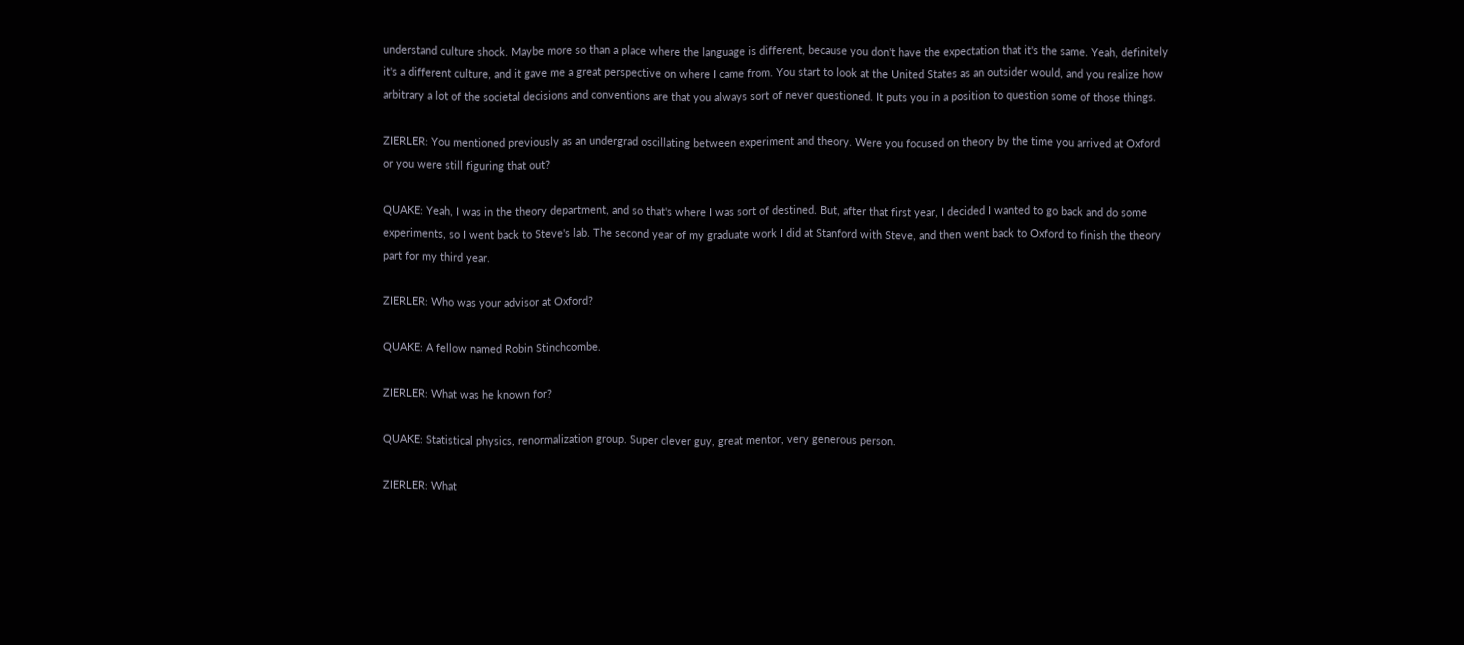understand culture shock. Maybe more so than a place where the language is different, because you don't have the expectation that it's the same. Yeah, definitely it's a different culture, and it gave me a great perspective on where I came from. You start to look at the United States as an outsider would, and you realize how arbitrary a lot of the societal decisions and conventions are that you always sort of never questioned. It puts you in a position to question some of those things.

ZIERLER: You mentioned previously as an undergrad oscillating between experiment and theory. Were you focused on theory by the time you arrived at Oxford or you were still figuring that out?

QUAKE: Yeah, I was in the theory department, and so that's where I was sort of destined. But, after that first year, I decided I wanted to go back and do some experiments, so I went back to Steve's lab. The second year of my graduate work I did at Stanford with Steve, and then went back to Oxford to finish the theory part for my third year.

ZIERLER: Who was your advisor at Oxford?

QUAKE: A fellow named Robin Stinchcombe.

ZIERLER: What was he known for?

QUAKE: Statistical physics, renormalization group. Super clever guy, great mentor, very generous person.

ZIERLER: What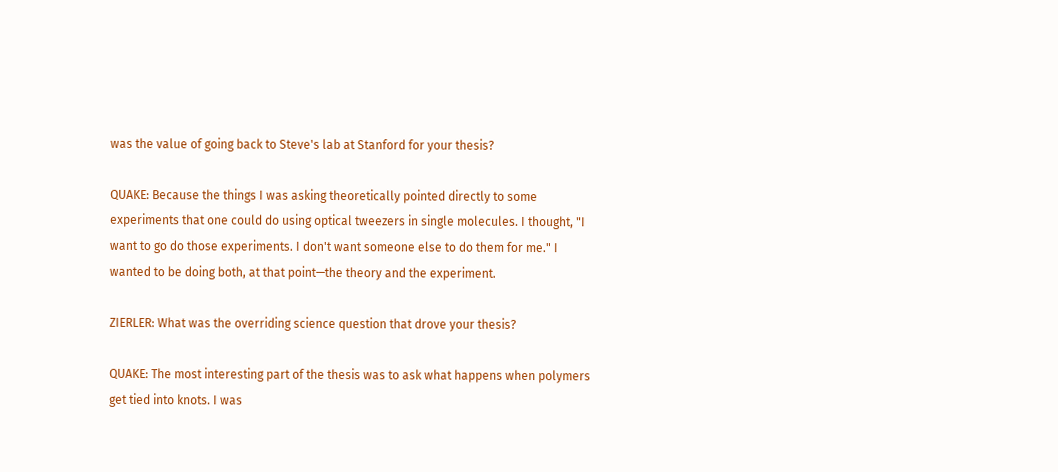was the value of going back to Steve's lab at Stanford for your thesis?

QUAKE: Because the things I was asking theoretically pointed directly to some experiments that one could do using optical tweezers in single molecules. I thought, "I want to go do those experiments. I don't want someone else to do them for me." I wanted to be doing both, at that point—the theory and the experiment.

ZIERLER: What was the overriding science question that drove your thesis?

QUAKE: The most interesting part of the thesis was to ask what happens when polymers get tied into knots. I was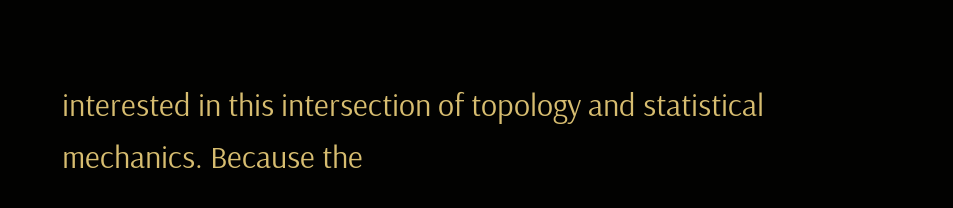interested in this intersection of topology and statistical mechanics. Because the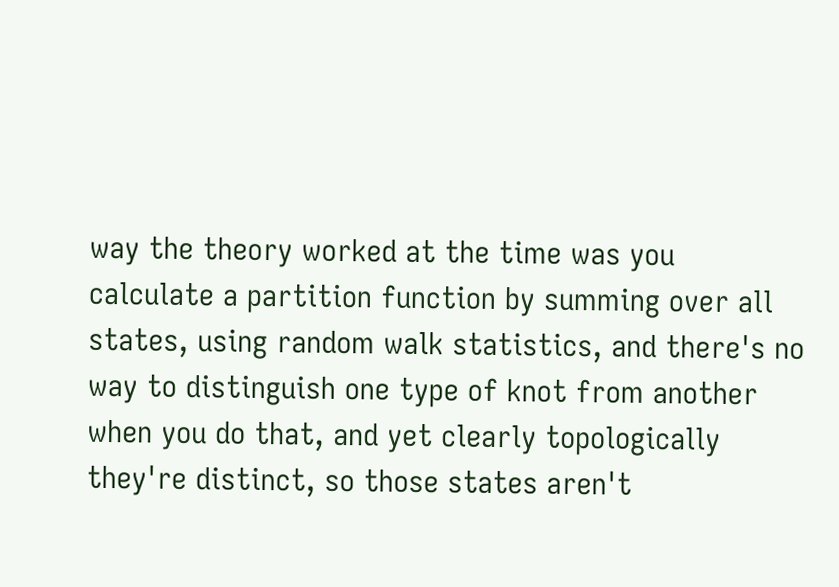way the theory worked at the time was you calculate a partition function by summing over all states, using random walk statistics, and there's no way to distinguish one type of knot from another when you do that, and yet clearly topologically they're distinct, so those states aren't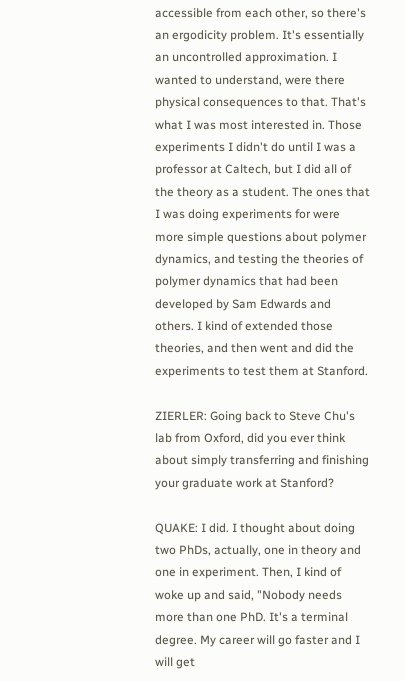accessible from each other, so there's an ergodicity problem. It's essentially an uncontrolled approximation. I wanted to understand, were there physical consequences to that. That's what I was most interested in. Those experiments I didn't do until I was a professor at Caltech, but I did all of the theory as a student. The ones that I was doing experiments for were more simple questions about polymer dynamics, and testing the theories of polymer dynamics that had been developed by Sam Edwards and others. I kind of extended those theories, and then went and did the experiments to test them at Stanford.

ZIERLER: Going back to Steve Chu's lab from Oxford, did you ever think about simply transferring and finishing your graduate work at Stanford?

QUAKE: I did. I thought about doing two PhDs, actually, one in theory and one in experiment. Then, I kind of woke up and said, "Nobody needs more than one PhD. It's a terminal degree. My career will go faster and I will get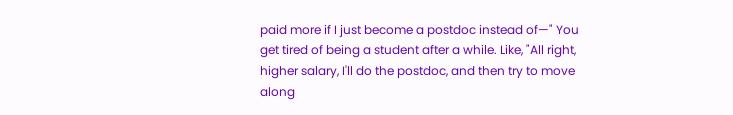paid more if I just become a postdoc instead of—" You get tired of being a student after a while. Like, "All right, higher salary, I'll do the postdoc, and then try to move along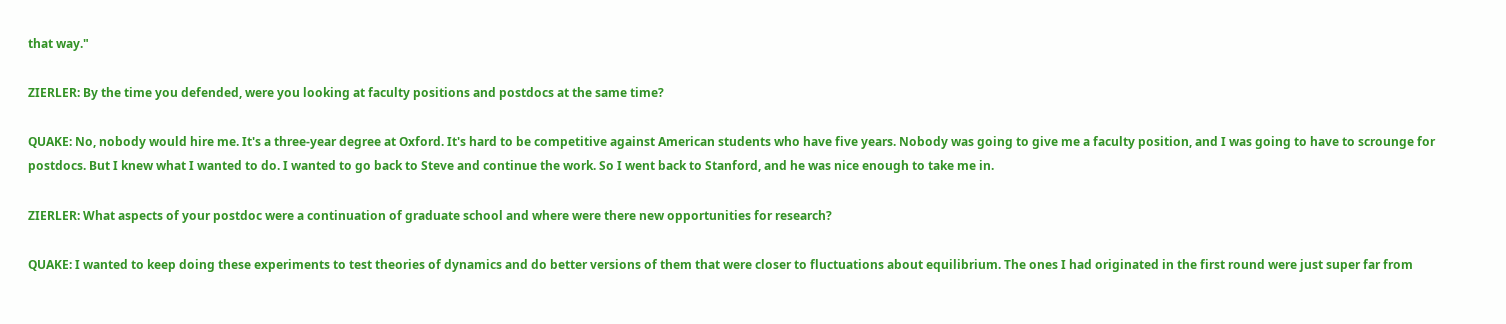that way."

ZIERLER: By the time you defended, were you looking at faculty positions and postdocs at the same time?

QUAKE: No, nobody would hire me. It's a three-year degree at Oxford. It's hard to be competitive against American students who have five years. Nobody was going to give me a faculty position, and I was going to have to scrounge for postdocs. But I knew what I wanted to do. I wanted to go back to Steve and continue the work. So I went back to Stanford, and he was nice enough to take me in.

ZIERLER: What aspects of your postdoc were a continuation of graduate school and where were there new opportunities for research?

QUAKE: I wanted to keep doing these experiments to test theories of dynamics and do better versions of them that were closer to fluctuations about equilibrium. The ones I had originated in the first round were just super far from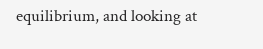equilibrium, and looking at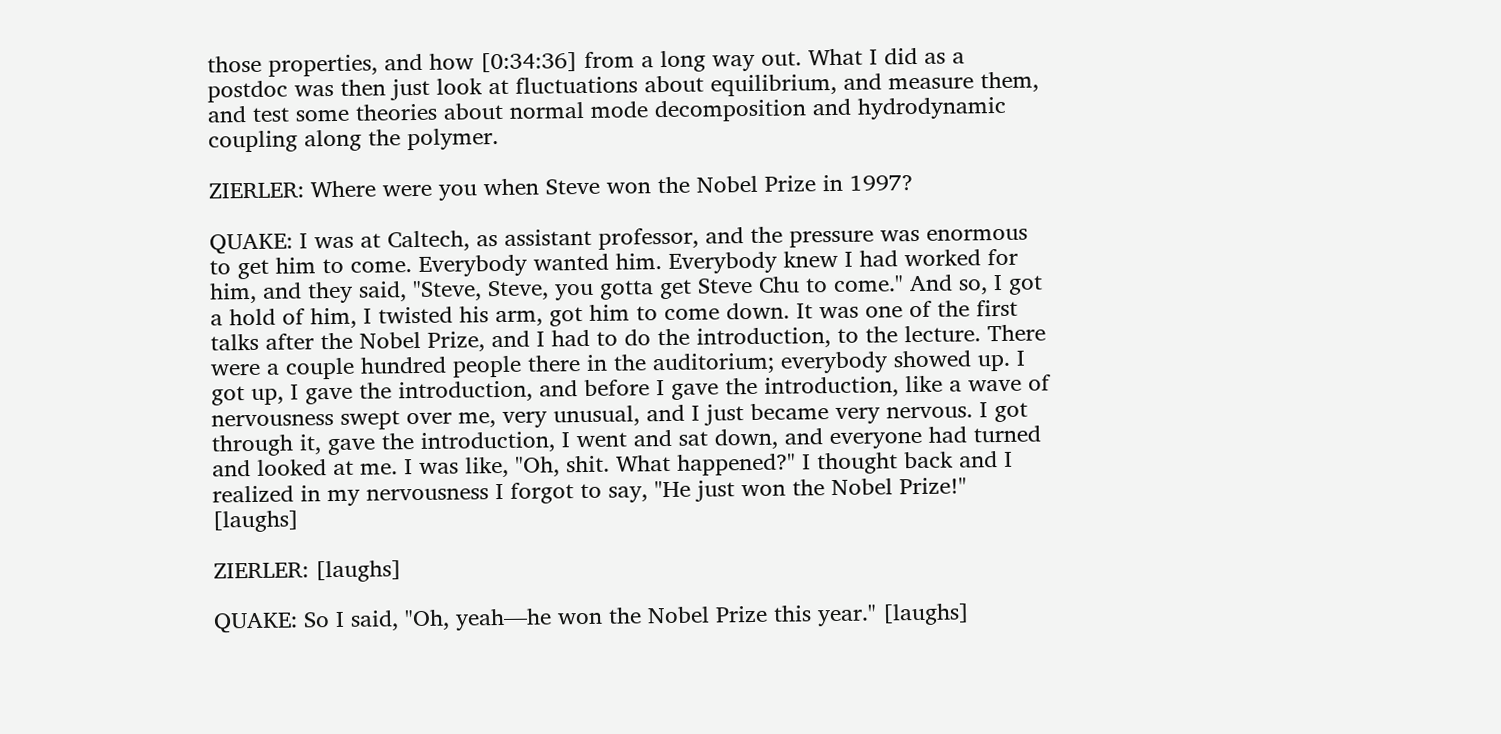those properties, and how [0:34:36] from a long way out. What I did as a postdoc was then just look at fluctuations about equilibrium, and measure them, and test some theories about normal mode decomposition and hydrodynamic coupling along the polymer.

ZIERLER: Where were you when Steve won the Nobel Prize in 1997?

QUAKE: I was at Caltech, as assistant professor, and the pressure was enormous to get him to come. Everybody wanted him. Everybody knew I had worked for him, and they said, "Steve, Steve, you gotta get Steve Chu to come." And so, I got a hold of him, I twisted his arm, got him to come down. It was one of the first talks after the Nobel Prize, and I had to do the introduction, to the lecture. There were a couple hundred people there in the auditorium; everybody showed up. I got up, I gave the introduction, and before I gave the introduction, like a wave of nervousness swept over me, very unusual, and I just became very nervous. I got through it, gave the introduction, I went and sat down, and everyone had turned and looked at me. I was like, "Oh, shit. What happened?" I thought back and I realized in my nervousness I forgot to say, "He just won the Nobel Prize!" [laughs]

ZIERLER: [laughs]

QUAKE: So I said, "Oh, yeah—he won the Nobel Prize this year." [laughs]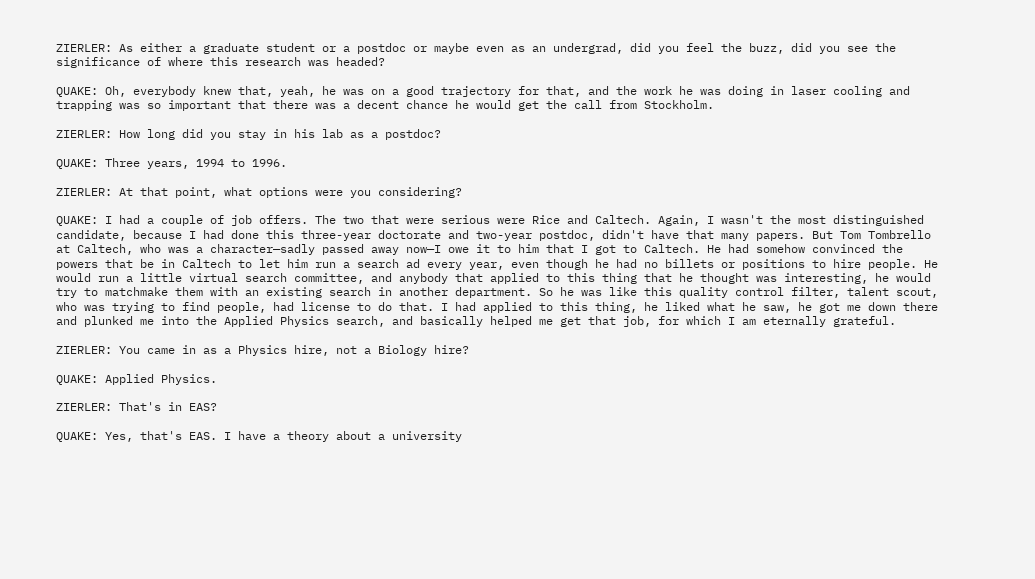ZIERLER: As either a graduate student or a postdoc or maybe even as an undergrad, did you feel the buzz, did you see the significance of where this research was headed?

QUAKE: Oh, everybody knew that, yeah, he was on a good trajectory for that, and the work he was doing in laser cooling and trapping was so important that there was a decent chance he would get the call from Stockholm.

ZIERLER: How long did you stay in his lab as a postdoc?

QUAKE: Three years, 1994 to 1996.

ZIERLER: At that point, what options were you considering?

QUAKE: I had a couple of job offers. The two that were serious were Rice and Caltech. Again, I wasn't the most distinguished candidate, because I had done this three-year doctorate and two-year postdoc, didn't have that many papers. But Tom Tombrello at Caltech, who was a character—sadly passed away now—I owe it to him that I got to Caltech. He had somehow convinced the powers that be in Caltech to let him run a search ad every year, even though he had no billets or positions to hire people. He would run a little virtual search committee, and anybody that applied to this thing that he thought was interesting, he would try to matchmake them with an existing search in another department. So he was like this quality control filter, talent scout, who was trying to find people, had license to do that. I had applied to this thing, he liked what he saw, he got me down there and plunked me into the Applied Physics search, and basically helped me get that job, for which I am eternally grateful.

ZIERLER: You came in as a Physics hire, not a Biology hire?

QUAKE: Applied Physics.

ZIERLER: That's in EAS?

QUAKE: Yes, that's EAS. I have a theory about a university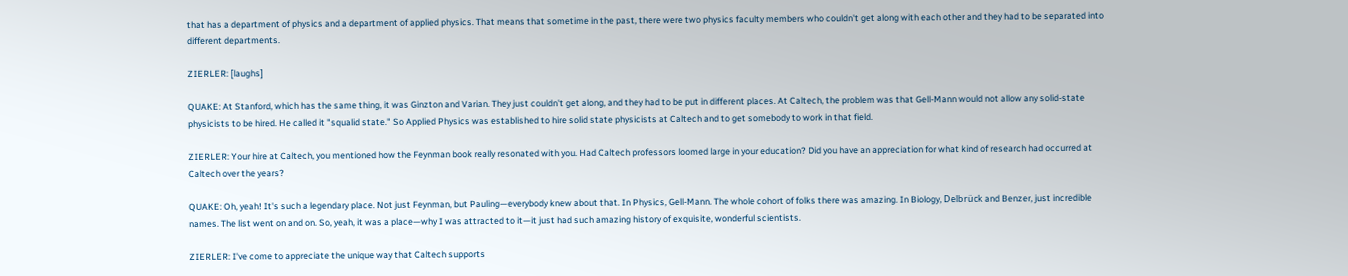that has a department of physics and a department of applied physics. That means that sometime in the past, there were two physics faculty members who couldn't get along with each other and they had to be separated into different departments.

ZIERLER: [laughs]

QUAKE: At Stanford, which has the same thing, it was Ginzton and Varian. They just couldn't get along, and they had to be put in different places. At Caltech, the problem was that Gell-Mann would not allow any solid-state physicists to be hired. He called it "squalid state." So Applied Physics was established to hire solid state physicists at Caltech and to get somebody to work in that field.

ZIERLER: Your hire at Caltech, you mentioned how the Feynman book really resonated with you. Had Caltech professors loomed large in your education? Did you have an appreciation for what kind of research had occurred at Caltech over the years?

QUAKE: Oh, yeah! It's such a legendary place. Not just Feynman, but Pauling—everybody knew about that. In Physics, Gell-Mann. The whole cohort of folks there was amazing. In Biology, Delbrück and Benzer, just incredible names. The list went on and on. So, yeah, it was a place—why I was attracted to it—it just had such amazing history of exquisite, wonderful scientists.

ZIERLER: I've come to appreciate the unique way that Caltech supports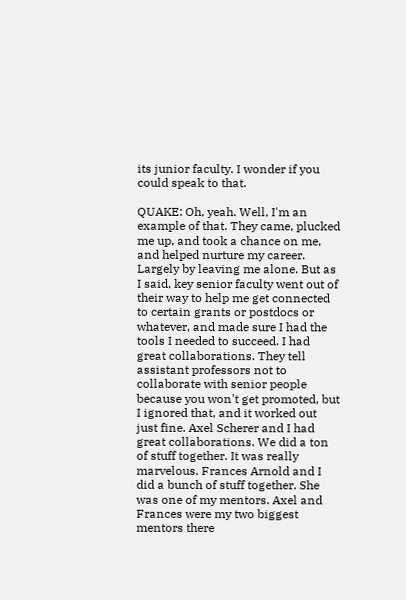its junior faculty. I wonder if you could speak to that.

QUAKE: Oh, yeah. Well, I'm an example of that. They came, plucked me up, and took a chance on me, and helped nurture my career. Largely by leaving me alone. But as I said, key senior faculty went out of their way to help me get connected to certain grants or postdocs or whatever, and made sure I had the tools I needed to succeed. I had great collaborations. They tell assistant professors not to collaborate with senior people because you won't get promoted, but I ignored that, and it worked out just fine. Axel Scherer and I had great collaborations. We did a ton of stuff together. It was really marvelous. Frances Arnold and I did a bunch of stuff together. She was one of my mentors. Axel and Frances were my two biggest mentors there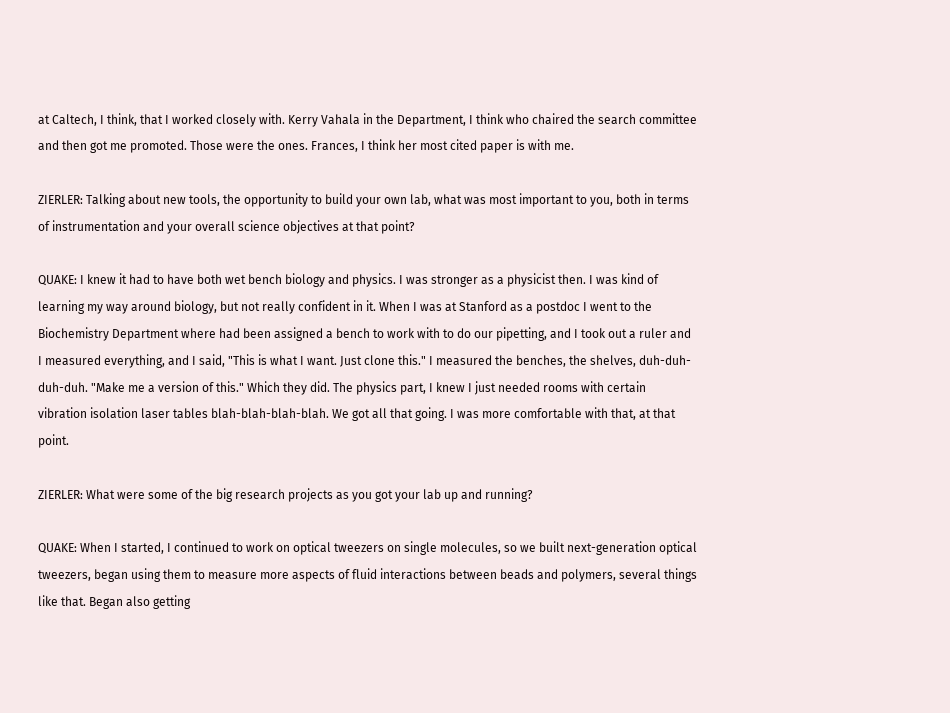at Caltech, I think, that I worked closely with. Kerry Vahala in the Department, I think who chaired the search committee and then got me promoted. Those were the ones. Frances, I think her most cited paper is with me.

ZIERLER: Talking about new tools, the opportunity to build your own lab, what was most important to you, both in terms of instrumentation and your overall science objectives at that point?

QUAKE: I knew it had to have both wet bench biology and physics. I was stronger as a physicist then. I was kind of learning my way around biology, but not really confident in it. When I was at Stanford as a postdoc I went to the Biochemistry Department where had been assigned a bench to work with to do our pipetting, and I took out a ruler and I measured everything, and I said, "This is what I want. Just clone this." I measured the benches, the shelves, duh-duh-duh-duh. "Make me a version of this." Which they did. The physics part, I knew I just needed rooms with certain vibration isolation laser tables blah-blah-blah-blah. We got all that going. I was more comfortable with that, at that point.

ZIERLER: What were some of the big research projects as you got your lab up and running?

QUAKE: When I started, I continued to work on optical tweezers on single molecules, so we built next-generation optical tweezers, began using them to measure more aspects of fluid interactions between beads and polymers, several things like that. Began also getting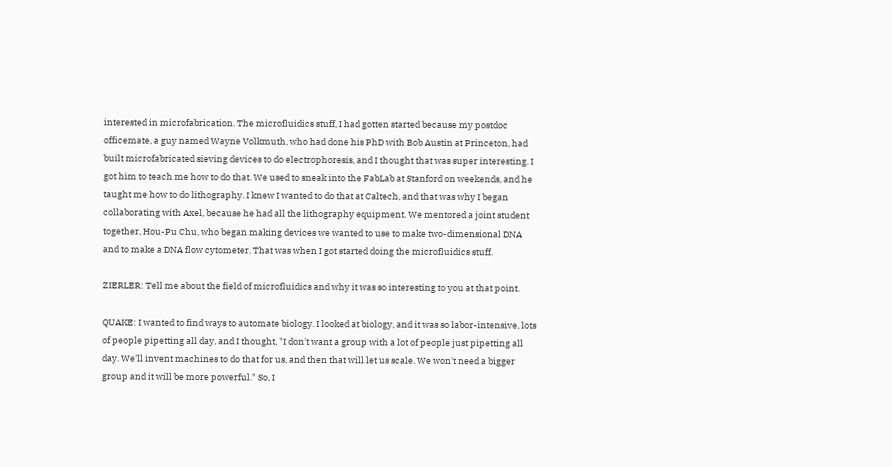interested in microfabrication. The microfluidics stuff, I had gotten started because my postdoc officemate, a guy named Wayne Volkmuth, who had done his PhD with Bob Austin at Princeton, had built microfabricated sieving devices to do electrophoresis, and I thought that was super interesting. I got him to teach me how to do that. We used to sneak into the FabLab at Stanford on weekends, and he taught me how to do lithography. I knew I wanted to do that at Caltech, and that was why I began collaborating with Axel, because he had all the lithography equipment. We mentored a joint student together, Hou-Pu Chu, who began making devices we wanted to use to make two-dimensional DNA and to make a DNA flow cytometer. That was when I got started doing the microfluidics stuff.

ZIERLER: Tell me about the field of microfluidics and why it was so interesting to you at that point.

QUAKE: I wanted to find ways to automate biology. I looked at biology, and it was so labor-intensive, lots of people pipetting all day, and I thought, "I don't want a group with a lot of people just pipetting all day. We'll invent machines to do that for us, and then that will let us scale. We won't need a bigger group and it will be more powerful." So, I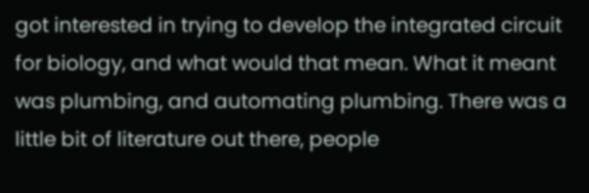got interested in trying to develop the integrated circuit for biology, and what would that mean. What it meant was plumbing, and automating plumbing. There was a little bit of literature out there, people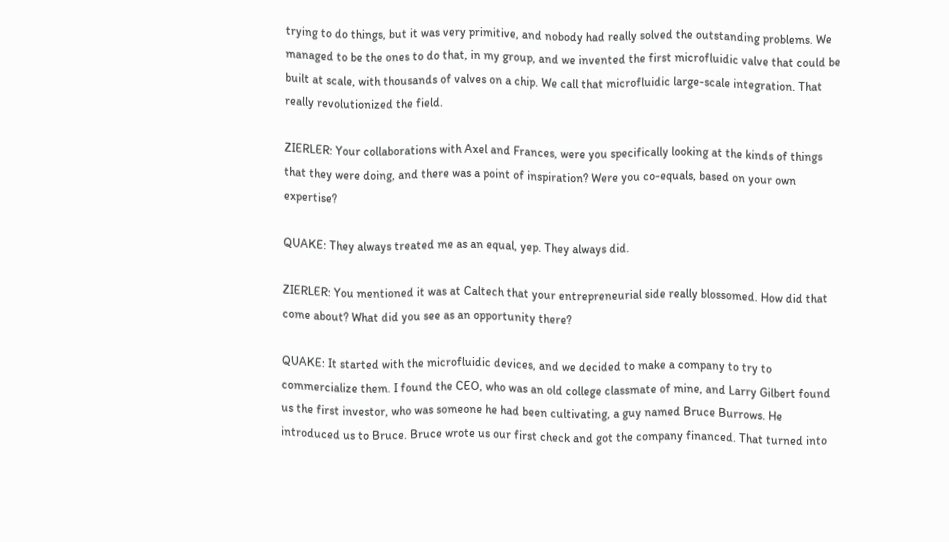trying to do things, but it was very primitive, and nobody had really solved the outstanding problems. We managed to be the ones to do that, in my group, and we invented the first microfluidic valve that could be built at scale, with thousands of valves on a chip. We call that microfluidic large-scale integration. That really revolutionized the field.

ZIERLER: Your collaborations with Axel and Frances, were you specifically looking at the kinds of things that they were doing, and there was a point of inspiration? Were you co-equals, based on your own expertise?

QUAKE: They always treated me as an equal, yep. They always did.

ZIERLER: You mentioned it was at Caltech that your entrepreneurial side really blossomed. How did that come about? What did you see as an opportunity there?

QUAKE: It started with the microfluidic devices, and we decided to make a company to try to commercialize them. I found the CEO, who was an old college classmate of mine, and Larry Gilbert found us the first investor, who was someone he had been cultivating, a guy named Bruce Burrows. He introduced us to Bruce. Bruce wrote us our first check and got the company financed. That turned into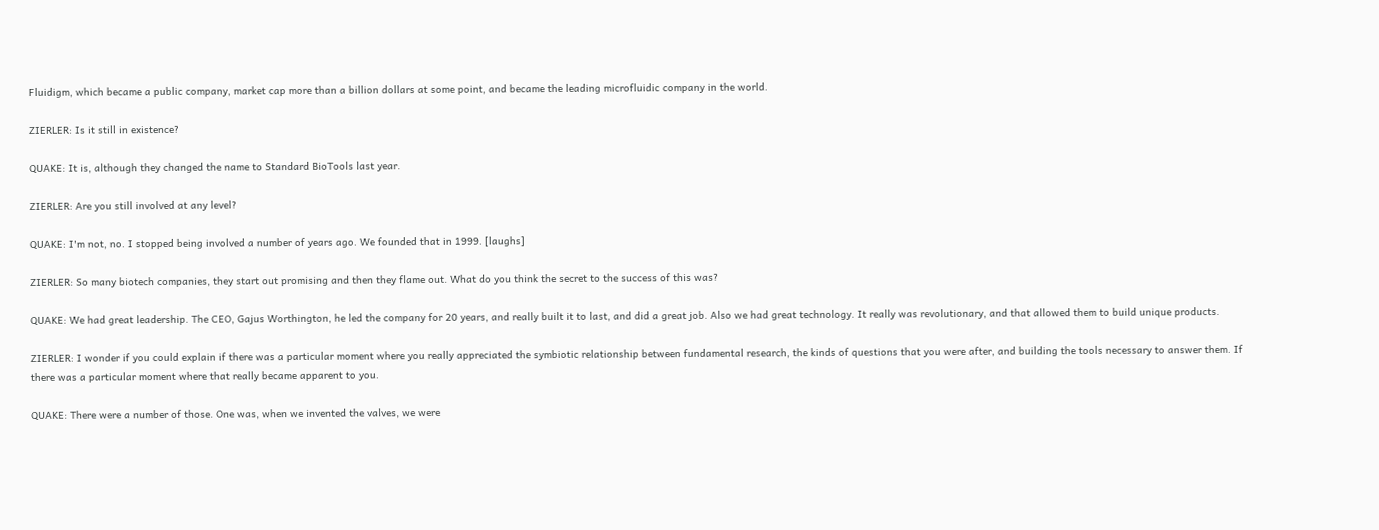Fluidigm, which became a public company, market cap more than a billion dollars at some point, and became the leading microfluidic company in the world.

ZIERLER: Is it still in existence?

QUAKE: It is, although they changed the name to Standard BioTools last year.

ZIERLER: Are you still involved at any level?

QUAKE: I'm not, no. I stopped being involved a number of years ago. We founded that in 1999. [laughs]

ZIERLER: So many biotech companies, they start out promising and then they flame out. What do you think the secret to the success of this was?

QUAKE: We had great leadership. The CEO, Gajus Worthington, he led the company for 20 years, and really built it to last, and did a great job. Also we had great technology. It really was revolutionary, and that allowed them to build unique products.

ZIERLER: I wonder if you could explain if there was a particular moment where you really appreciated the symbiotic relationship between fundamental research, the kinds of questions that you were after, and building the tools necessary to answer them. If there was a particular moment where that really became apparent to you.

QUAKE: There were a number of those. One was, when we invented the valves, we were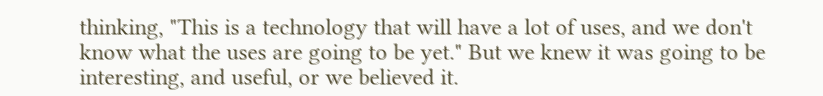thinking, "This is a technology that will have a lot of uses, and we don't know what the uses are going to be yet." But we knew it was going to be interesting, and useful, or we believed it.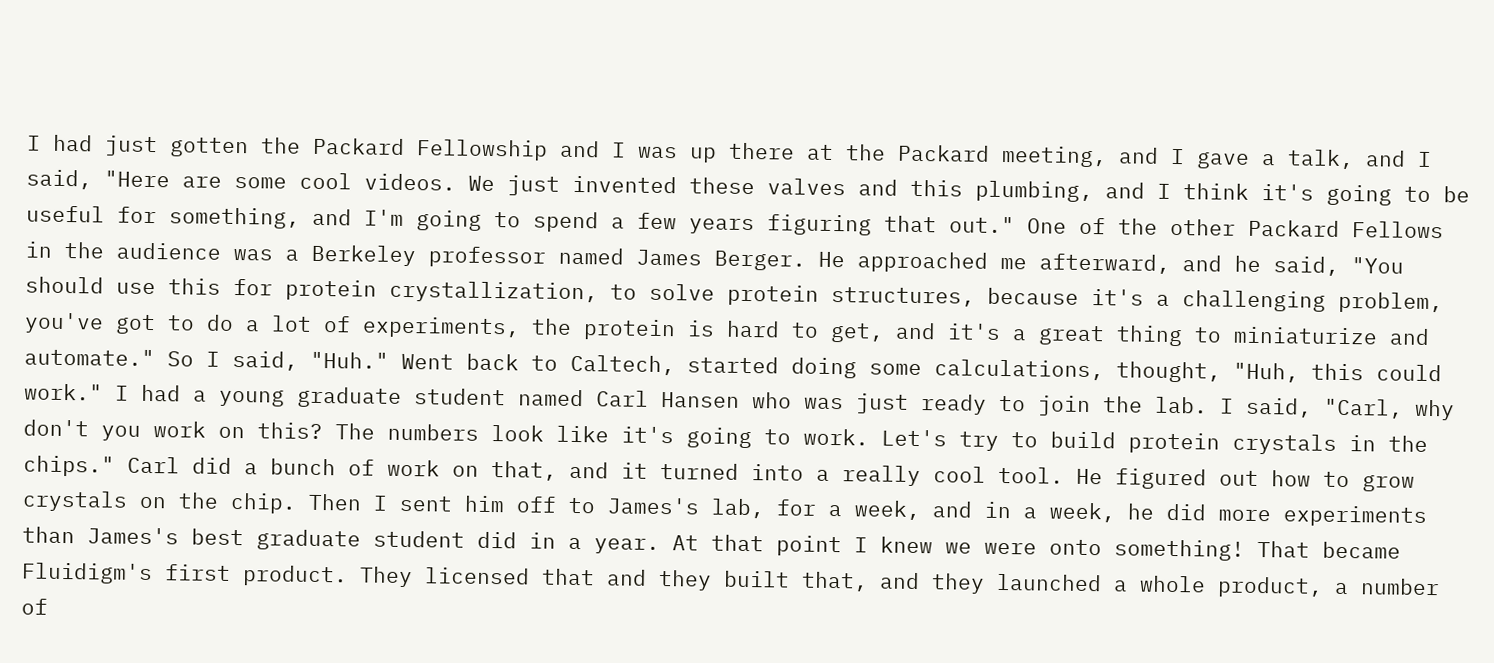I had just gotten the Packard Fellowship and I was up there at the Packard meeting, and I gave a talk, and I said, "Here are some cool videos. We just invented these valves and this plumbing, and I think it's going to be useful for something, and I'm going to spend a few years figuring that out." One of the other Packard Fellows in the audience was a Berkeley professor named James Berger. He approached me afterward, and he said, "You should use this for protein crystallization, to solve protein structures, because it's a challenging problem, you've got to do a lot of experiments, the protein is hard to get, and it's a great thing to miniaturize and automate." So I said, "Huh." Went back to Caltech, started doing some calculations, thought, "Huh, this could work." I had a young graduate student named Carl Hansen who was just ready to join the lab. I said, "Carl, why don't you work on this? The numbers look like it's going to work. Let's try to build protein crystals in the chips." Carl did a bunch of work on that, and it turned into a really cool tool. He figured out how to grow crystals on the chip. Then I sent him off to James's lab, for a week, and in a week, he did more experiments than James's best graduate student did in a year. At that point I knew we were onto something! That became Fluidigm's first product. They licensed that and they built that, and they launched a whole product, a number of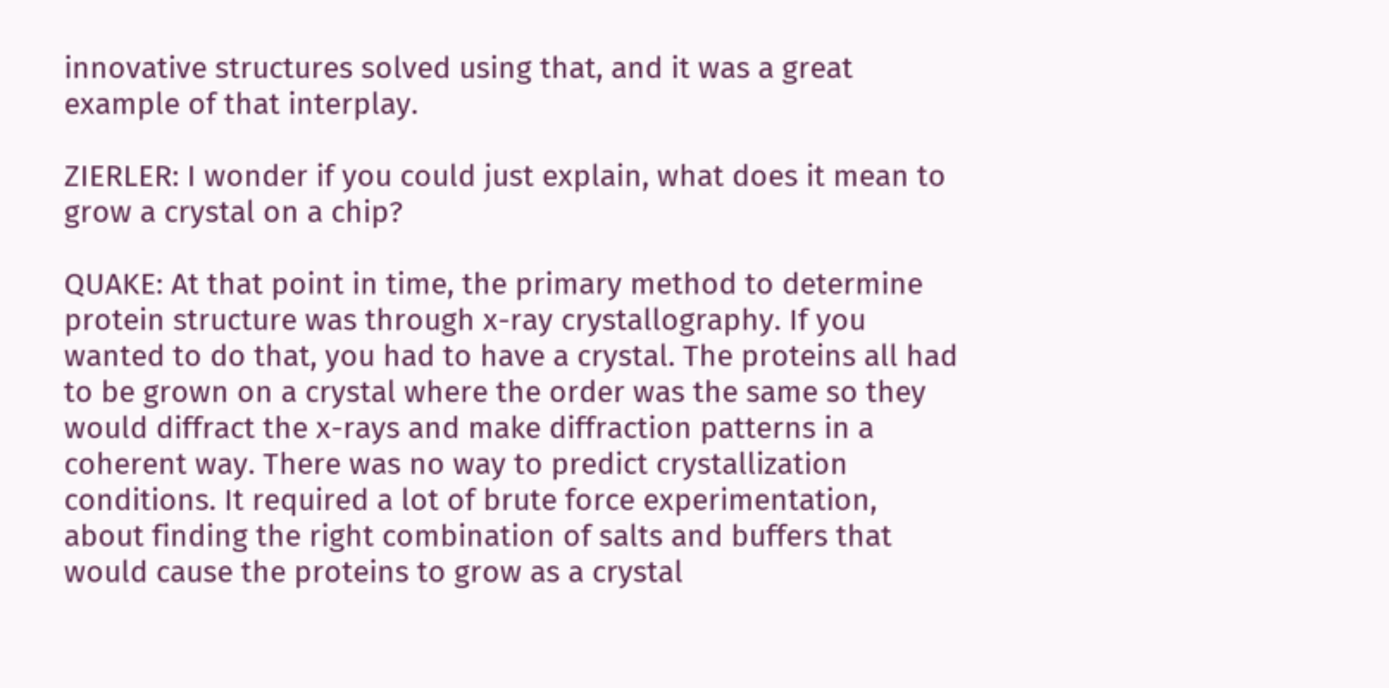innovative structures solved using that, and it was a great example of that interplay.

ZIERLER: I wonder if you could just explain, what does it mean to grow a crystal on a chip?

QUAKE: At that point in time, the primary method to determine protein structure was through x-ray crystallography. If you wanted to do that, you had to have a crystal. The proteins all had to be grown on a crystal where the order was the same so they would diffract the x-rays and make diffraction patterns in a coherent way. There was no way to predict crystallization conditions. It required a lot of brute force experimentation, about finding the right combination of salts and buffers that would cause the proteins to grow as a crystal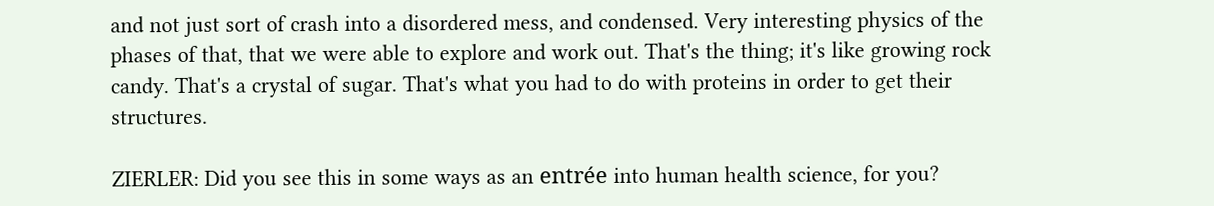and not just sort of crash into a disordered mess, and condensed. Very interesting physics of the phases of that, that we were able to explore and work out. That's the thing; it's like growing rock candy. That's a crystal of sugar. That's what you had to do with proteins in order to get their structures.

ZIERLER: Did you see this in some ways as an entrée into human health science, for you?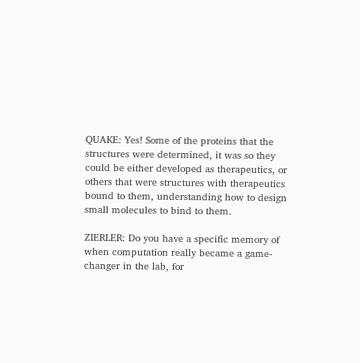QUAKE: Yes! Some of the proteins that the structures were determined, it was so they could be either developed as therapeutics, or others that were structures with therapeutics bound to them, understanding how to design small molecules to bind to them.

ZIERLER: Do you have a specific memory of when computation really became a game-changer in the lab, for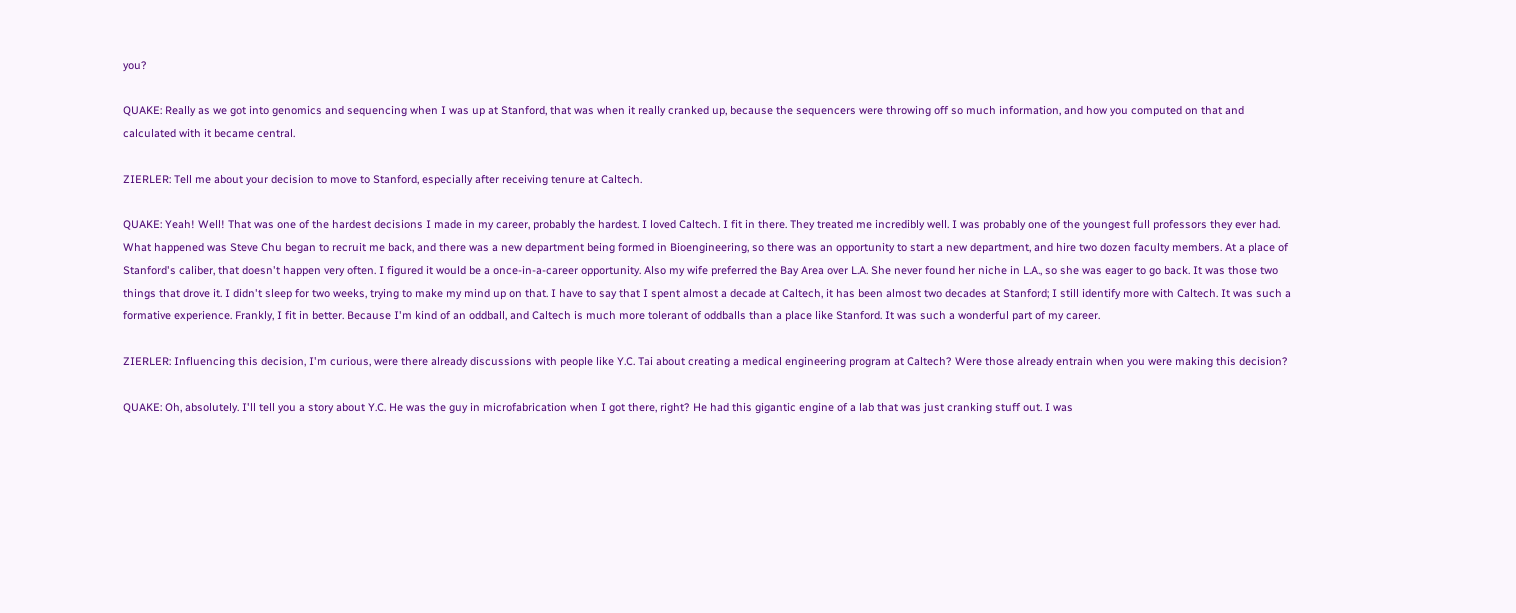you?

QUAKE: Really as we got into genomics and sequencing when I was up at Stanford, that was when it really cranked up, because the sequencers were throwing off so much information, and how you computed on that and calculated with it became central.

ZIERLER: Tell me about your decision to move to Stanford, especially after receiving tenure at Caltech.

QUAKE: Yeah! Well! That was one of the hardest decisions I made in my career, probably the hardest. I loved Caltech. I fit in there. They treated me incredibly well. I was probably one of the youngest full professors they ever had. What happened was Steve Chu began to recruit me back, and there was a new department being formed in Bioengineering, so there was an opportunity to start a new department, and hire two dozen faculty members. At a place of Stanford's caliber, that doesn't happen very often. I figured it would be a once-in-a-career opportunity. Also my wife preferred the Bay Area over L.A. She never found her niche in L.A., so she was eager to go back. It was those two things that drove it. I didn't sleep for two weeks, trying to make my mind up on that. I have to say that I spent almost a decade at Caltech, it has been almost two decades at Stanford; I still identify more with Caltech. It was such a formative experience. Frankly, I fit in better. Because I'm kind of an oddball, and Caltech is much more tolerant of oddballs than a place like Stanford. It was such a wonderful part of my career.

ZIERLER: Influencing this decision, I'm curious, were there already discussions with people like Y.C. Tai about creating a medical engineering program at Caltech? Were those already entrain when you were making this decision?

QUAKE: Oh, absolutely. I'll tell you a story about Y.C. He was the guy in microfabrication when I got there, right? He had this gigantic engine of a lab that was just cranking stuff out. I was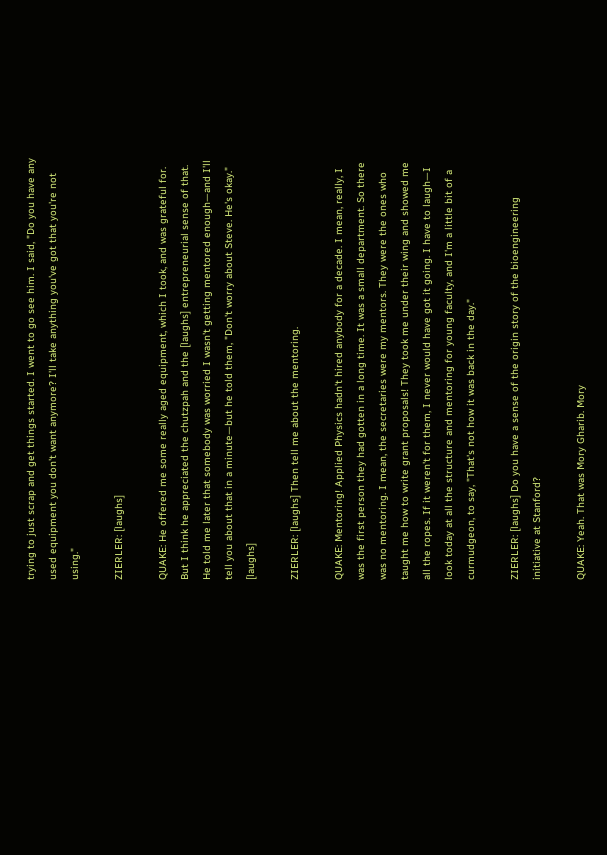trying to just scrap and get things started. I went to go see him. I said, "Do you have any used equipment you don't want anymore? I'll take anything you've got that you're not using."

ZIERLER: [laughs]

QUAKE: He offered me some really aged equipment, which I took, and was grateful for. But I think he appreciated the chutzpah and the [laughs] entrepreneurial sense of that. He told me later that somebody was worried I wasn't getting mentored enough—and I'll tell you about that in a minute—but he told them, "Don't worry about Steve. He's okay." [laughs]

ZIERLER: [laughs] Then tell me about the mentoring.

QUAKE: Mentoring! Applied Physics hadn't hired anybody for a decade. I mean, really, I was the first person they had gotten in a long time. It was a small department. So there was no mentoring. I mean, the secretaries were my mentors. They were the ones who taught me how to write grant proposals! They took me under their wing and showed me all the ropes. If it weren't for them, I never would have got it going. I have to laugh—I look today at all the structure and mentoring for young faculty, and I'm a little bit of a curmudgeon, to say, "That's not how it was back in the day."

ZIERLER: [laughs] Do you have a sense of the origin story of the bioengineering initiative at Stanford?

QUAKE: Yeah. That was Mory Gharib. Mory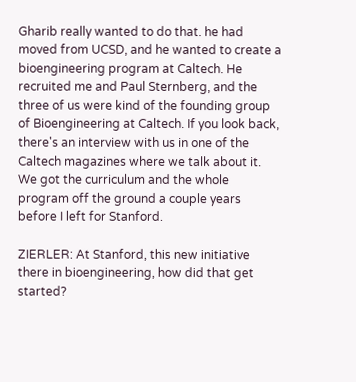Gharib really wanted to do that. he had moved from UCSD, and he wanted to create a bioengineering program at Caltech. He recruited me and Paul Sternberg, and the three of us were kind of the founding group of Bioengineering at Caltech. If you look back, there's an interview with us in one of the Caltech magazines where we talk about it. We got the curriculum and the whole program off the ground a couple years before I left for Stanford.

ZIERLER: At Stanford, this new initiative there in bioengineering, how did that get started?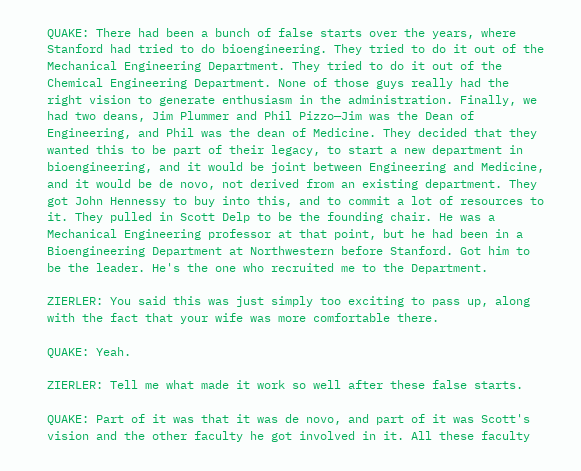QUAKE: There had been a bunch of false starts over the years, where Stanford had tried to do bioengineering. They tried to do it out of the Mechanical Engineering Department. They tried to do it out of the Chemical Engineering Department. None of those guys really had the right vision to generate enthusiasm in the administration. Finally, we had two deans, Jim Plummer and Phil Pizzo—Jim was the Dean of Engineering, and Phil was the dean of Medicine. They decided that they wanted this to be part of their legacy, to start a new department in bioengineering, and it would be joint between Engineering and Medicine, and it would be de novo, not derived from an existing department. They got John Hennessy to buy into this, and to commit a lot of resources to it. They pulled in Scott Delp to be the founding chair. He was a Mechanical Engineering professor at that point, but he had been in a Bioengineering Department at Northwestern before Stanford. Got him to be the leader. He's the one who recruited me to the Department.

ZIERLER: You said this was just simply too exciting to pass up, along with the fact that your wife was more comfortable there.

QUAKE: Yeah.

ZIERLER: Tell me what made it work so well after these false starts.

QUAKE: Part of it was that it was de novo, and part of it was Scott's vision and the other faculty he got involved in it. All these faculty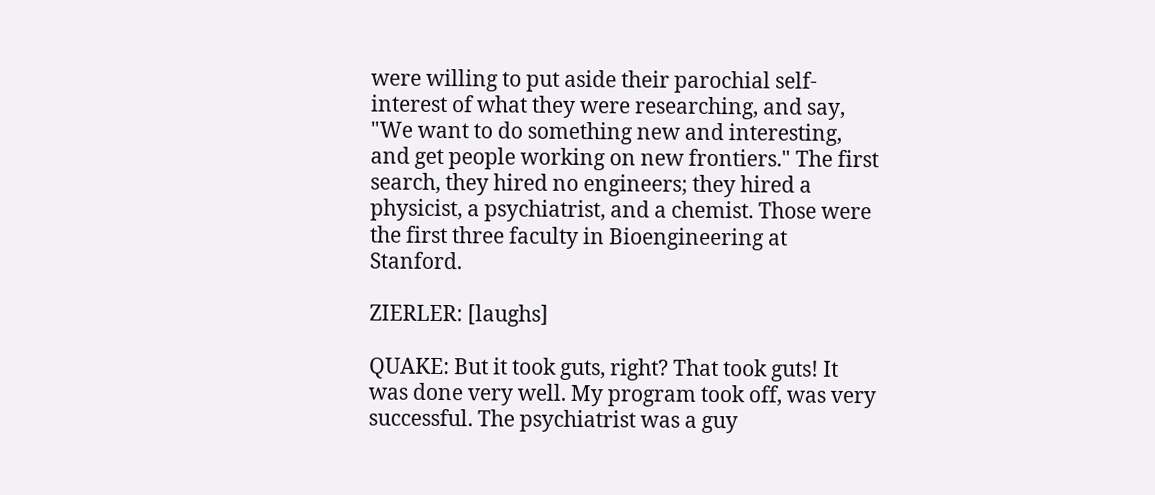were willing to put aside their parochial self-interest of what they were researching, and say, "We want to do something new and interesting, and get people working on new frontiers." The first search, they hired no engineers; they hired a physicist, a psychiatrist, and a chemist. Those were the first three faculty in Bioengineering at Stanford.

ZIERLER: [laughs]

QUAKE: But it took guts, right? That took guts! It was done very well. My program took off, was very successful. The psychiatrist was a guy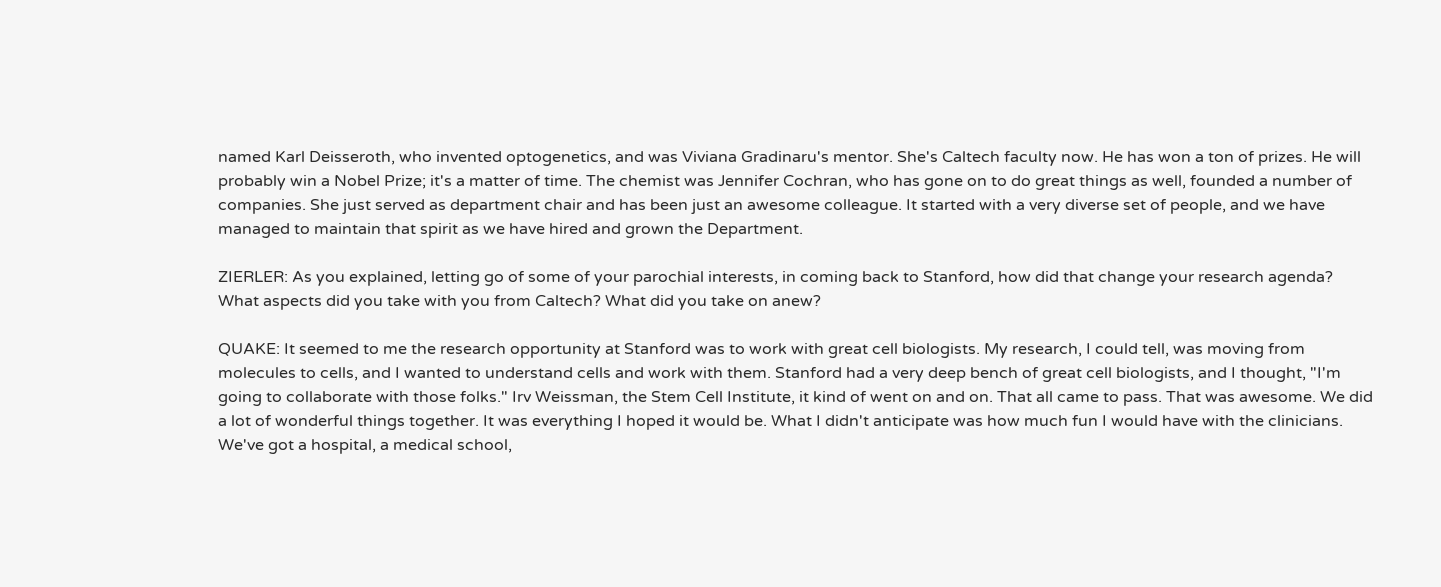named Karl Deisseroth, who invented optogenetics, and was Viviana Gradinaru's mentor. She's Caltech faculty now. He has won a ton of prizes. He will probably win a Nobel Prize; it's a matter of time. The chemist was Jennifer Cochran, who has gone on to do great things as well, founded a number of companies. She just served as department chair and has been just an awesome colleague. It started with a very diverse set of people, and we have managed to maintain that spirit as we have hired and grown the Department.

ZIERLER: As you explained, letting go of some of your parochial interests, in coming back to Stanford, how did that change your research agenda? What aspects did you take with you from Caltech? What did you take on anew?

QUAKE: It seemed to me the research opportunity at Stanford was to work with great cell biologists. My research, I could tell, was moving from molecules to cells, and I wanted to understand cells and work with them. Stanford had a very deep bench of great cell biologists, and I thought, "I'm going to collaborate with those folks." Irv Weissman, the Stem Cell Institute, it kind of went on and on. That all came to pass. That was awesome. We did a lot of wonderful things together. It was everything I hoped it would be. What I didn't anticipate was how much fun I would have with the clinicians. We've got a hospital, a medical school,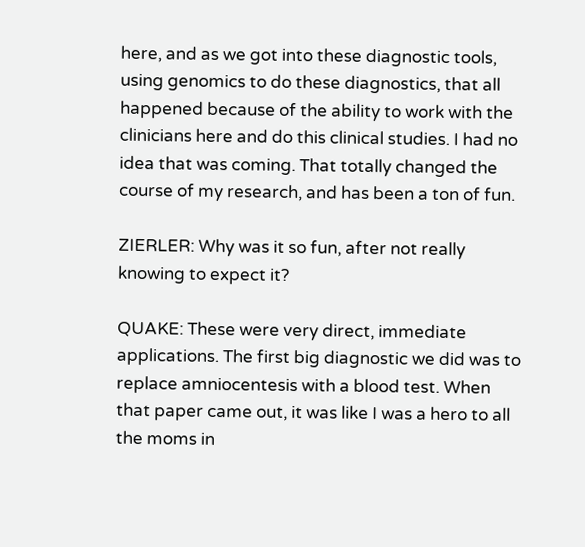here, and as we got into these diagnostic tools, using genomics to do these diagnostics, that all happened because of the ability to work with the clinicians here and do this clinical studies. I had no idea that was coming. That totally changed the course of my research, and has been a ton of fun.

ZIERLER: Why was it so fun, after not really knowing to expect it?

QUAKE: These were very direct, immediate applications. The first big diagnostic we did was to replace amniocentesis with a blood test. When that paper came out, it was like I was a hero to all the moms in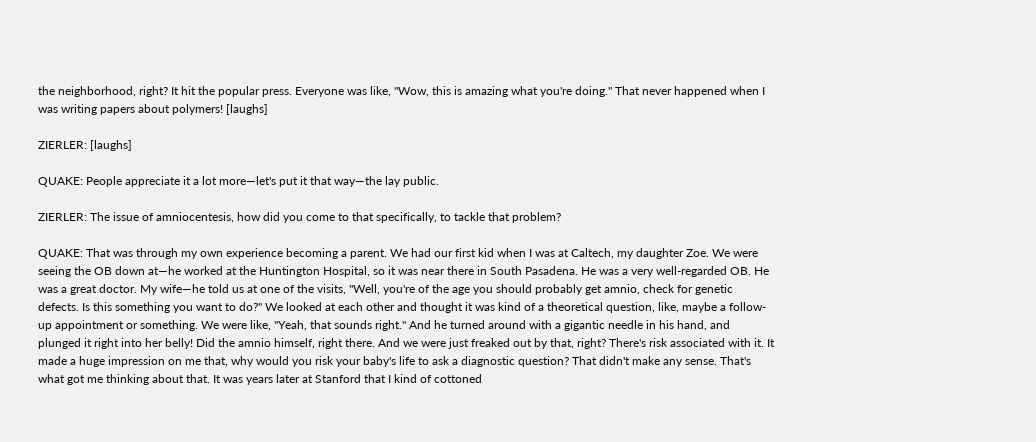the neighborhood, right? It hit the popular press. Everyone was like, "Wow, this is amazing what you're doing." That never happened when I was writing papers about polymers! [laughs]

ZIERLER: [laughs]

QUAKE: People appreciate it a lot more—let's put it that way—the lay public.

ZIERLER: The issue of amniocentesis, how did you come to that specifically, to tackle that problem?

QUAKE: That was through my own experience becoming a parent. We had our first kid when I was at Caltech, my daughter Zoe. We were seeing the OB down at—he worked at the Huntington Hospital, so it was near there in South Pasadena. He was a very well-regarded OB. He was a great doctor. My wife—he told us at one of the visits, "Well, you're of the age you should probably get amnio, check for genetic defects. Is this something you want to do?" We looked at each other and thought it was kind of a theoretical question, like, maybe a follow-up appointment or something. We were like, "Yeah, that sounds right." And he turned around with a gigantic needle in his hand, and plunged it right into her belly! Did the amnio himself, right there. And we were just freaked out by that, right? There's risk associated with it. It made a huge impression on me that, why would you risk your baby's life to ask a diagnostic question? That didn't make any sense. That's what got me thinking about that. It was years later at Stanford that I kind of cottoned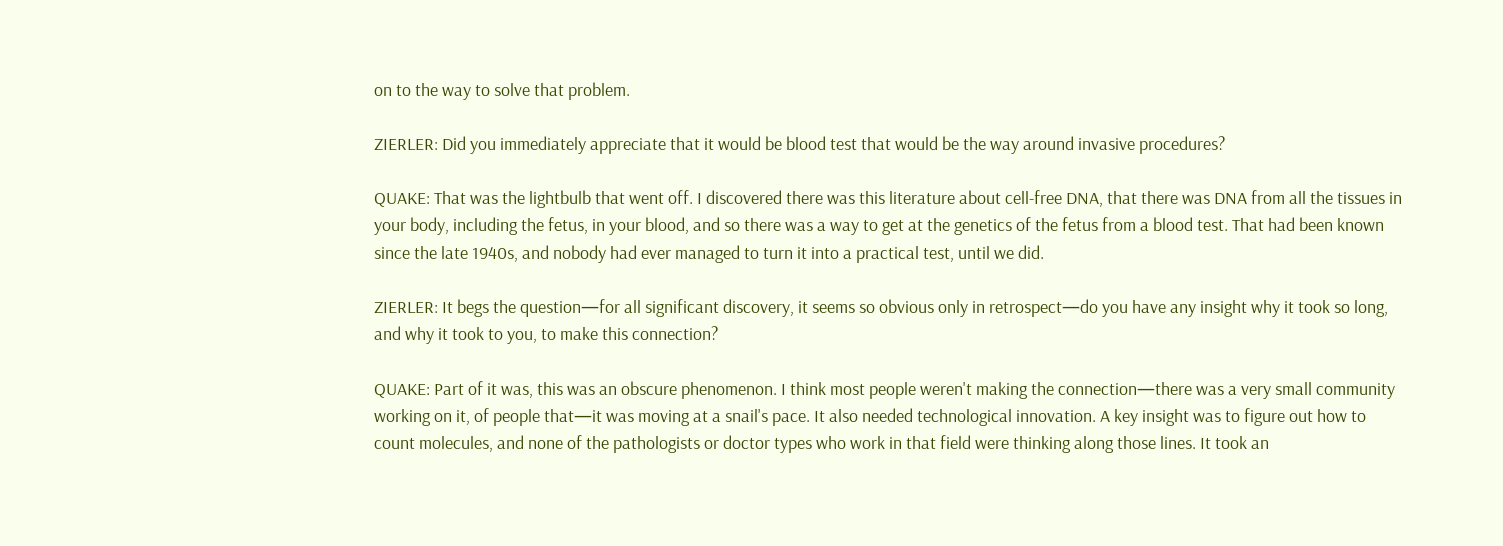on to the way to solve that problem.

ZIERLER: Did you immediately appreciate that it would be blood test that would be the way around invasive procedures?

QUAKE: That was the lightbulb that went off. I discovered there was this literature about cell-free DNA, that there was DNA from all the tissues in your body, including the fetus, in your blood, and so there was a way to get at the genetics of the fetus from a blood test. That had been known since the late 1940s, and nobody had ever managed to turn it into a practical test, until we did.

ZIERLER: It begs the question—for all significant discovery, it seems so obvious only in retrospect—do you have any insight why it took so long, and why it took to you, to make this connection?

QUAKE: Part of it was, this was an obscure phenomenon. I think most people weren't making the connection—there was a very small community working on it, of people that—it was moving at a snail's pace. It also needed technological innovation. A key insight was to figure out how to count molecules, and none of the pathologists or doctor types who work in that field were thinking along those lines. It took an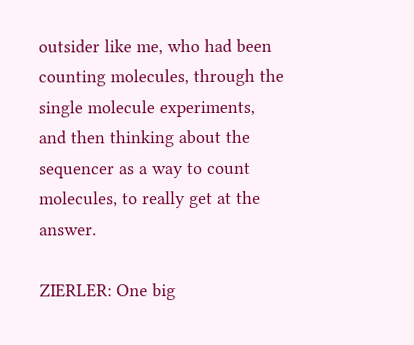outsider like me, who had been counting molecules, through the single molecule experiments, and then thinking about the sequencer as a way to count molecules, to really get at the answer.

ZIERLER: One big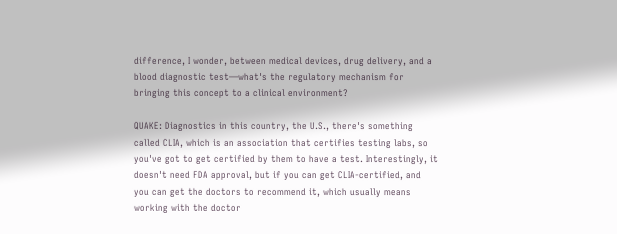difference, I wonder, between medical devices, drug delivery, and a blood diagnostic test—what's the regulatory mechanism for bringing this concept to a clinical environment?

QUAKE: Diagnostics in this country, the U.S., there's something called CLIA, which is an association that certifies testing labs, so you've got to get certified by them to have a test. Interestingly, it doesn't need FDA approval, but if you can get CLIA-certified, and you can get the doctors to recommend it, which usually means working with the doctor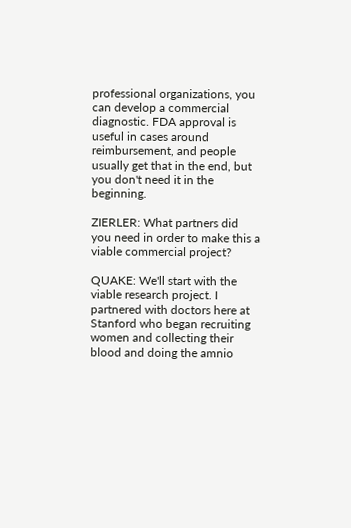professional organizations, you can develop a commercial diagnostic. FDA approval is useful in cases around reimbursement, and people usually get that in the end, but you don't need it in the beginning.

ZIERLER: What partners did you need in order to make this a viable commercial project?

QUAKE: We'll start with the viable research project. I partnered with doctors here at Stanford who began recruiting women and collecting their blood and doing the amnio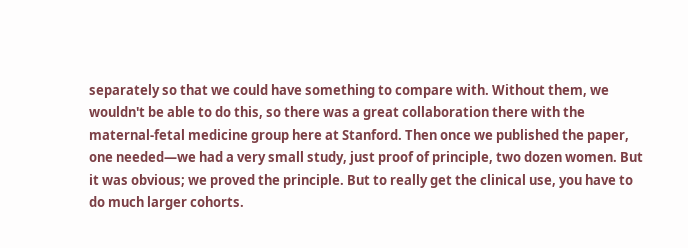separately so that we could have something to compare with. Without them, we wouldn't be able to do this, so there was a great collaboration there with the maternal-fetal medicine group here at Stanford. Then once we published the paper, one needed—we had a very small study, just proof of principle, two dozen women. But it was obvious; we proved the principle. But to really get the clinical use, you have to do much larger cohorts.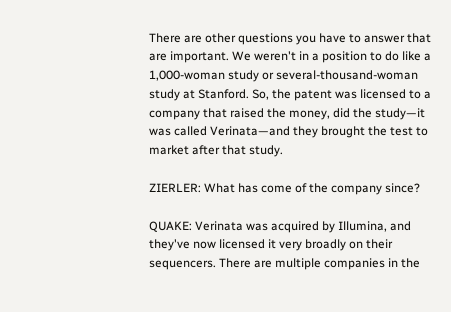There are other questions you have to answer that are important. We weren't in a position to do like a 1,000-woman study or several-thousand-woman study at Stanford. So, the patent was licensed to a company that raised the money, did the study—it was called Verinata—and they brought the test to market after that study.

ZIERLER: What has come of the company since?

QUAKE: Verinata was acquired by Illumina, and they've now licensed it very broadly on their sequencers. There are multiple companies in the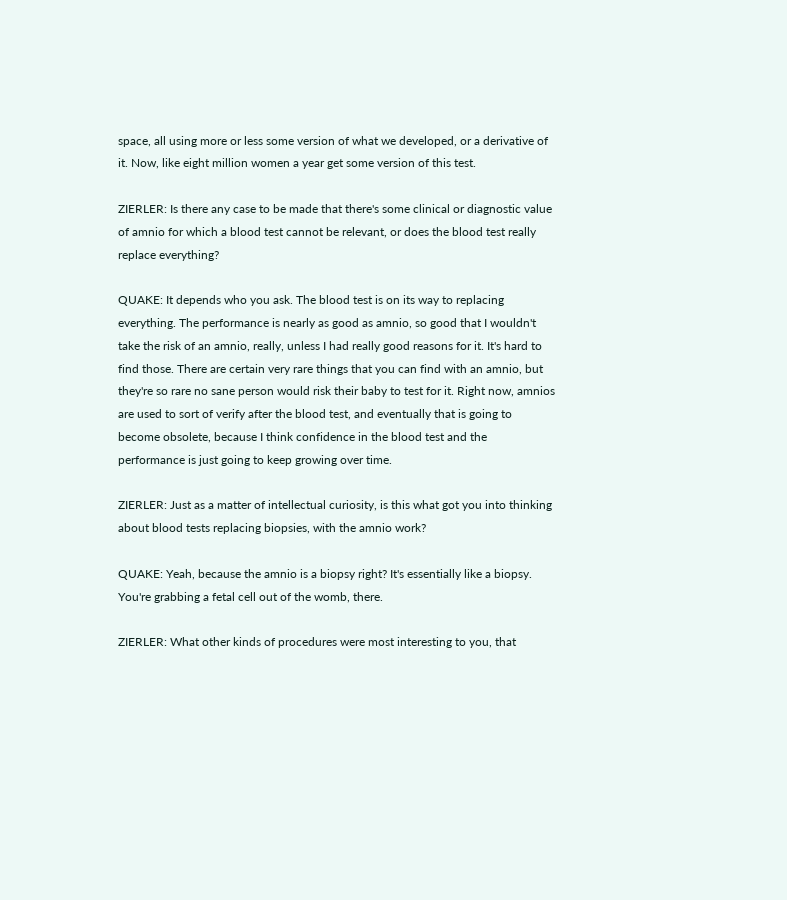space, all using more or less some version of what we developed, or a derivative of it. Now, like eight million women a year get some version of this test.

ZIERLER: Is there any case to be made that there's some clinical or diagnostic value of amnio for which a blood test cannot be relevant, or does the blood test really replace everything?

QUAKE: It depends who you ask. The blood test is on its way to replacing everything. The performance is nearly as good as amnio, so good that I wouldn't take the risk of an amnio, really, unless I had really good reasons for it. It's hard to find those. There are certain very rare things that you can find with an amnio, but they're so rare no sane person would risk their baby to test for it. Right now, amnios are used to sort of verify after the blood test, and eventually that is going to become obsolete, because I think confidence in the blood test and the performance is just going to keep growing over time.

ZIERLER: Just as a matter of intellectual curiosity, is this what got you into thinking about blood tests replacing biopsies, with the amnio work?

QUAKE: Yeah, because the amnio is a biopsy right? It's essentially like a biopsy. You're grabbing a fetal cell out of the womb, there.

ZIERLER: What other kinds of procedures were most interesting to you, that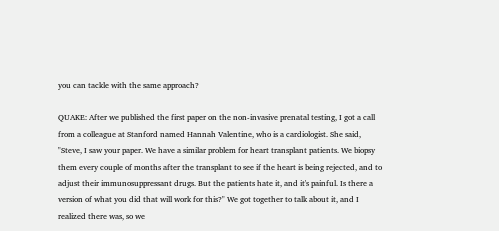you can tackle with the same approach?

QUAKE: After we published the first paper on the non-invasive prenatal testing, I got a call from a colleague at Stanford named Hannah Valentine, who is a cardiologist. She said, "Steve, I saw your paper. We have a similar problem for heart transplant patients. We biopsy them every couple of months after the transplant to see if the heart is being rejected, and to adjust their immunosuppressant drugs. But the patients hate it, and it's painful. Is there a version of what you did that will work for this?" We got together to talk about it, and I realized there was, so we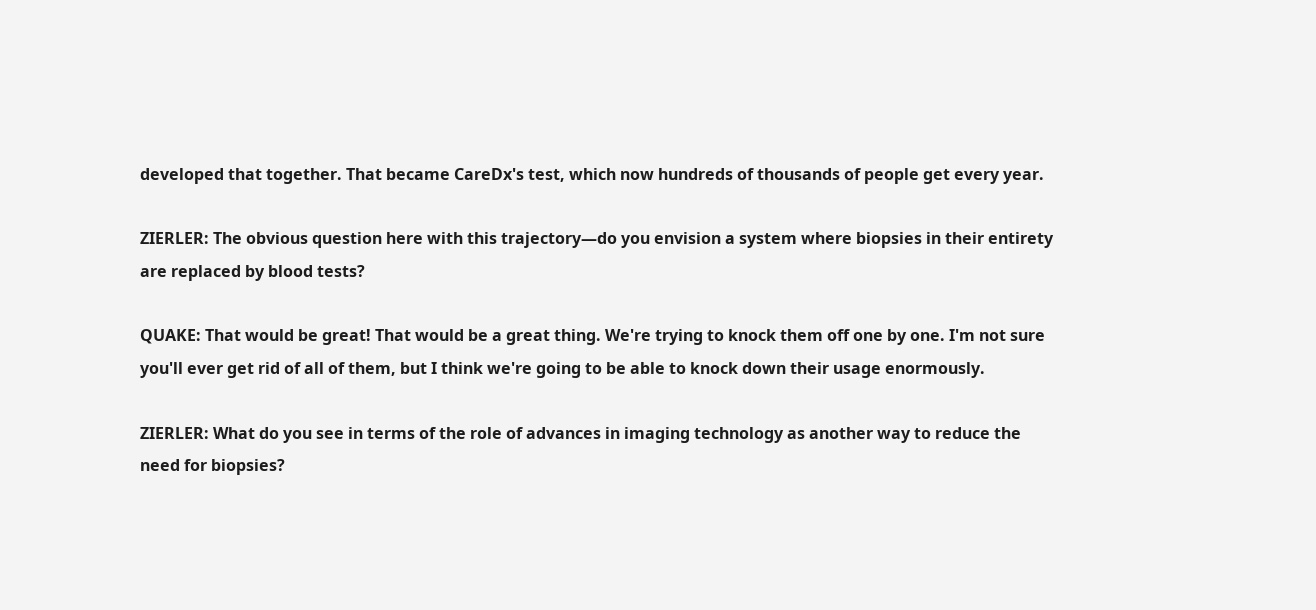developed that together. That became CareDx's test, which now hundreds of thousands of people get every year.

ZIERLER: The obvious question here with this trajectory—do you envision a system where biopsies in their entirety are replaced by blood tests?

QUAKE: That would be great! That would be a great thing. We're trying to knock them off one by one. I'm not sure you'll ever get rid of all of them, but I think we're going to be able to knock down their usage enormously.

ZIERLER: What do you see in terms of the role of advances in imaging technology as another way to reduce the need for biopsies?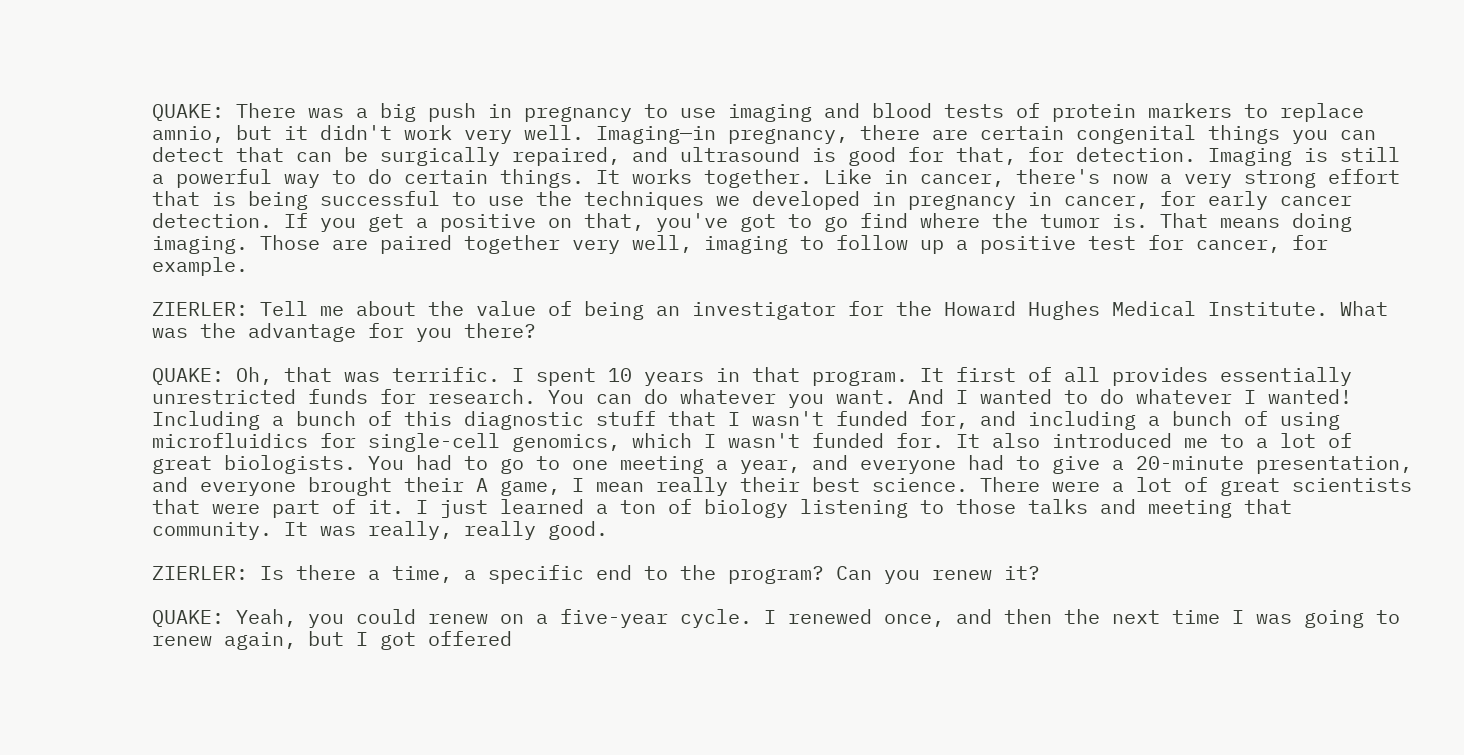QUAKE: There was a big push in pregnancy to use imaging and blood tests of protein markers to replace amnio, but it didn't work very well. Imaging—in pregnancy, there are certain congenital things you can detect that can be surgically repaired, and ultrasound is good for that, for detection. Imaging is still a powerful way to do certain things. It works together. Like in cancer, there's now a very strong effort that is being successful to use the techniques we developed in pregnancy in cancer, for early cancer detection. If you get a positive on that, you've got to go find where the tumor is. That means doing imaging. Those are paired together very well, imaging to follow up a positive test for cancer, for example.

ZIERLER: Tell me about the value of being an investigator for the Howard Hughes Medical Institute. What was the advantage for you there?

QUAKE: Oh, that was terrific. I spent 10 years in that program. It first of all provides essentially unrestricted funds for research. You can do whatever you want. And I wanted to do whatever I wanted! Including a bunch of this diagnostic stuff that I wasn't funded for, and including a bunch of using microfluidics for single-cell genomics, which I wasn't funded for. It also introduced me to a lot of great biologists. You had to go to one meeting a year, and everyone had to give a 20-minute presentation, and everyone brought their A game, I mean really their best science. There were a lot of great scientists that were part of it. I just learned a ton of biology listening to those talks and meeting that community. It was really, really good.

ZIERLER: Is there a time, a specific end to the program? Can you renew it?

QUAKE: Yeah, you could renew on a five-year cycle. I renewed once, and then the next time I was going to renew again, but I got offered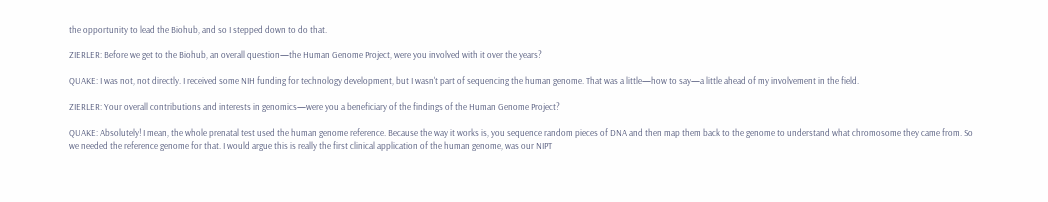the opportunity to lead the Biohub, and so I stepped down to do that.

ZIERLER: Before we get to the Biohub, an overall question—the Human Genome Project, were you involved with it over the years?

QUAKE: I was not, not directly. I received some NIH funding for technology development, but I wasn't part of sequencing the human genome. That was a little—how to say—a little ahead of my involvement in the field.

ZIERLER: Your overall contributions and interests in genomics—were you a beneficiary of the findings of the Human Genome Project?

QUAKE: Absolutely! I mean, the whole prenatal test used the human genome reference. Because the way it works is, you sequence random pieces of DNA and then map them back to the genome to understand what chromosome they came from. So we needed the reference genome for that. I would argue this is really the first clinical application of the human genome, was our NIPT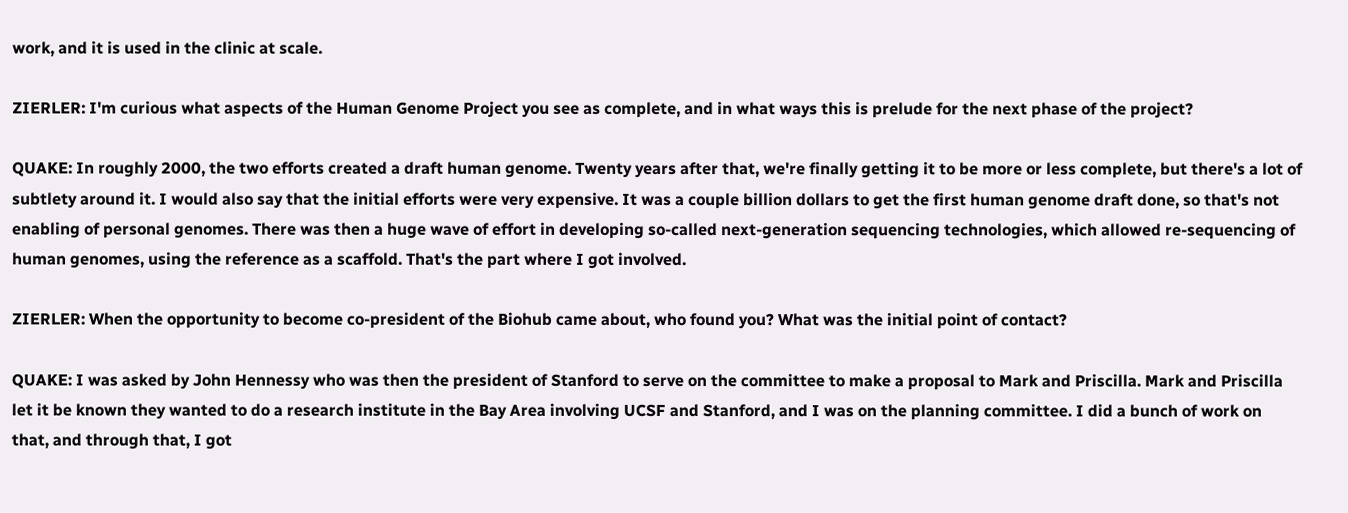work, and it is used in the clinic at scale.

ZIERLER: I'm curious what aspects of the Human Genome Project you see as complete, and in what ways this is prelude for the next phase of the project?

QUAKE: In roughly 2000, the two efforts created a draft human genome. Twenty years after that, we're finally getting it to be more or less complete, but there's a lot of subtlety around it. I would also say that the initial efforts were very expensive. It was a couple billion dollars to get the first human genome draft done, so that's not enabling of personal genomes. There was then a huge wave of effort in developing so-called next-generation sequencing technologies, which allowed re-sequencing of human genomes, using the reference as a scaffold. That's the part where I got involved.

ZIERLER: When the opportunity to become co-president of the Biohub came about, who found you? What was the initial point of contact?

QUAKE: I was asked by John Hennessy who was then the president of Stanford to serve on the committee to make a proposal to Mark and Priscilla. Mark and Priscilla let it be known they wanted to do a research institute in the Bay Area involving UCSF and Stanford, and I was on the planning committee. I did a bunch of work on that, and through that, I got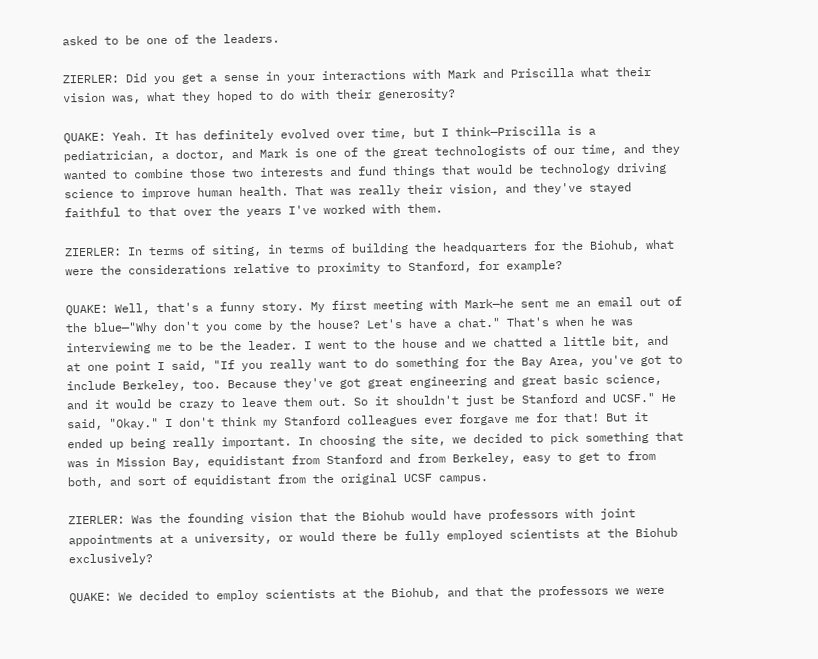asked to be one of the leaders.

ZIERLER: Did you get a sense in your interactions with Mark and Priscilla what their vision was, what they hoped to do with their generosity?

QUAKE: Yeah. It has definitely evolved over time, but I think—Priscilla is a pediatrician, a doctor, and Mark is one of the great technologists of our time, and they wanted to combine those two interests and fund things that would be technology driving science to improve human health. That was really their vision, and they've stayed faithful to that over the years I've worked with them.

ZIERLER: In terms of siting, in terms of building the headquarters for the Biohub, what were the considerations relative to proximity to Stanford, for example?

QUAKE: Well, that's a funny story. My first meeting with Mark—he sent me an email out of the blue—"Why don't you come by the house? Let's have a chat." That's when he was interviewing me to be the leader. I went to the house and we chatted a little bit, and at one point I said, "If you really want to do something for the Bay Area, you've got to include Berkeley, too. Because they've got great engineering and great basic science, and it would be crazy to leave them out. So it shouldn't just be Stanford and UCSF." He said, "Okay." I don't think my Stanford colleagues ever forgave me for that! But it ended up being really important. In choosing the site, we decided to pick something that was in Mission Bay, equidistant from Stanford and from Berkeley, easy to get to from both, and sort of equidistant from the original UCSF campus.

ZIERLER: Was the founding vision that the Biohub would have professors with joint appointments at a university, or would there be fully employed scientists at the Biohub exclusively?

QUAKE: We decided to employ scientists at the Biohub, and that the professors we were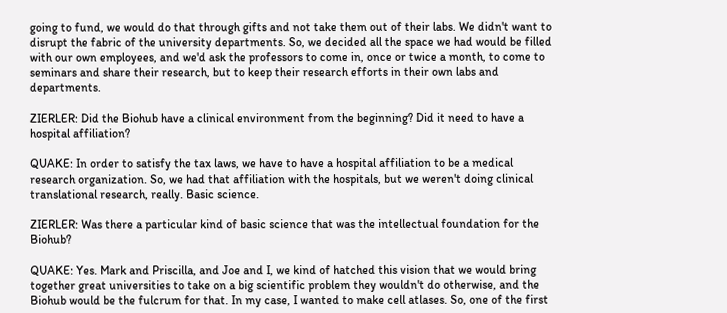going to fund, we would do that through gifts and not take them out of their labs. We didn't want to disrupt the fabric of the university departments. So, we decided all the space we had would be filled with our own employees, and we'd ask the professors to come in, once or twice a month, to come to seminars and share their research, but to keep their research efforts in their own labs and departments.

ZIERLER: Did the Biohub have a clinical environment from the beginning? Did it need to have a hospital affiliation?

QUAKE: In order to satisfy the tax laws, we have to have a hospital affiliation to be a medical research organization. So, we had that affiliation with the hospitals, but we weren't doing clinical translational research, really. Basic science.

ZIERLER: Was there a particular kind of basic science that was the intellectual foundation for the Biohub?

QUAKE: Yes. Mark and Priscilla, and Joe and I, we kind of hatched this vision that we would bring together great universities to take on a big scientific problem they wouldn't do otherwise, and the Biohub would be the fulcrum for that. In my case, I wanted to make cell atlases. So, one of the first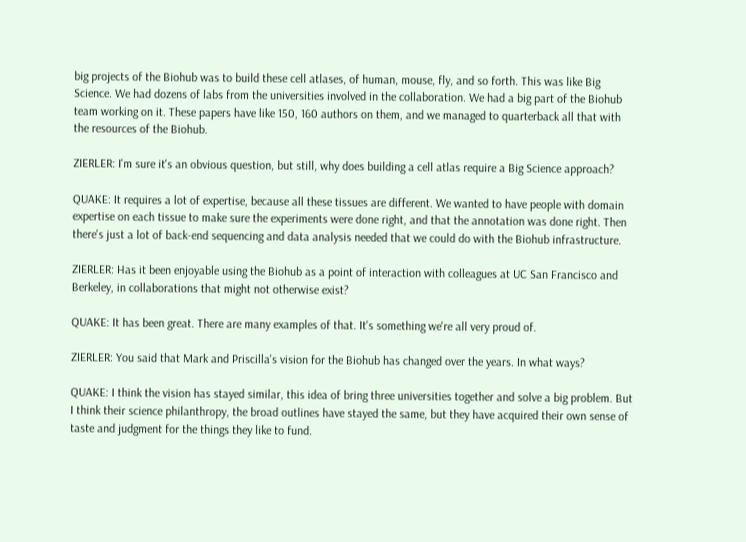big projects of the Biohub was to build these cell atlases, of human, mouse, fly, and so forth. This was like Big Science. We had dozens of labs from the universities involved in the collaboration. We had a big part of the Biohub team working on it. These papers have like 150, 160 authors on them, and we managed to quarterback all that with the resources of the Biohub.

ZIERLER: I'm sure it's an obvious question, but still, why does building a cell atlas require a Big Science approach?

QUAKE: It requires a lot of expertise, because all these tissues are different. We wanted to have people with domain expertise on each tissue to make sure the experiments were done right, and that the annotation was done right. Then there's just a lot of back-end sequencing and data analysis needed that we could do with the Biohub infrastructure.

ZIERLER: Has it been enjoyable using the Biohub as a point of interaction with colleagues at UC San Francisco and Berkeley, in collaborations that might not otherwise exist?

QUAKE: It has been great. There are many examples of that. It's something we're all very proud of.

ZIERLER: You said that Mark and Priscilla's vision for the Biohub has changed over the years. In what ways?

QUAKE: I think the vision has stayed similar, this idea of bring three universities together and solve a big problem. But I think their science philanthropy, the broad outlines have stayed the same, but they have acquired their own sense of taste and judgment for the things they like to fund.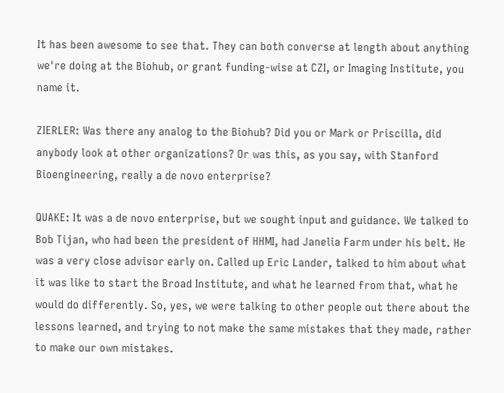It has been awesome to see that. They can both converse at length about anything we're doing at the Biohub, or grant funding-wise at CZI, or Imaging Institute, you name it.

ZIERLER: Was there any analog to the Biohub? Did you or Mark or Priscilla, did anybody look at other organizations? Or was this, as you say, with Stanford Bioengineering, really a de novo enterprise?

QUAKE: It was a de novo enterprise, but we sought input and guidance. We talked to Bob Tijan, who had been the president of HHMI, had Janelia Farm under his belt. He was a very close advisor early on. Called up Eric Lander, talked to him about what it was like to start the Broad Institute, and what he learned from that, what he would do differently. So, yes, we were talking to other people out there about the lessons learned, and trying to not make the same mistakes that they made, rather to make our own mistakes.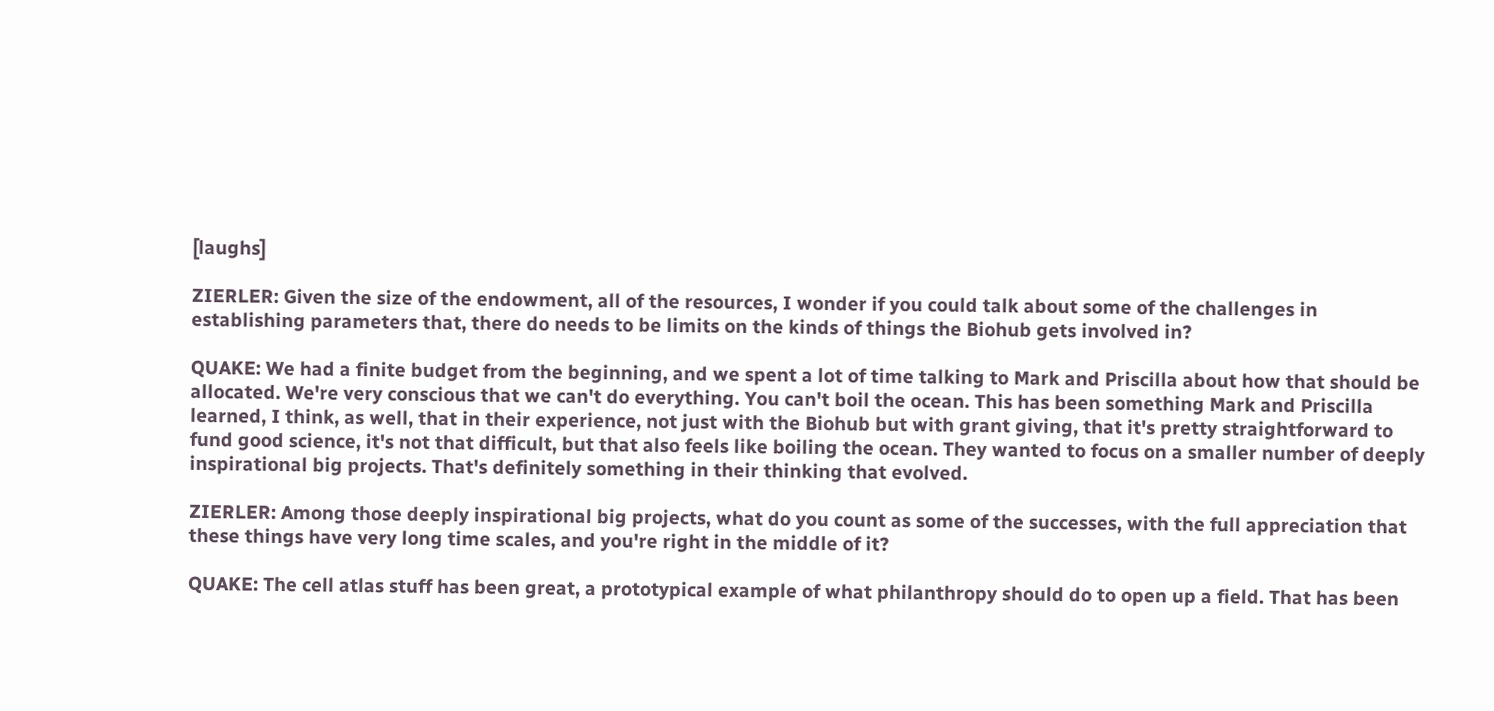[laughs]

ZIERLER: Given the size of the endowment, all of the resources, I wonder if you could talk about some of the challenges in establishing parameters that, there do needs to be limits on the kinds of things the Biohub gets involved in?

QUAKE: We had a finite budget from the beginning, and we spent a lot of time talking to Mark and Priscilla about how that should be allocated. We're very conscious that we can't do everything. You can't boil the ocean. This has been something Mark and Priscilla learned, I think, as well, that in their experience, not just with the Biohub but with grant giving, that it's pretty straightforward to fund good science, it's not that difficult, but that also feels like boiling the ocean. They wanted to focus on a smaller number of deeply inspirational big projects. That's definitely something in their thinking that evolved.

ZIERLER: Among those deeply inspirational big projects, what do you count as some of the successes, with the full appreciation that these things have very long time scales, and you're right in the middle of it?

QUAKE: The cell atlas stuff has been great, a prototypical example of what philanthropy should do to open up a field. That has been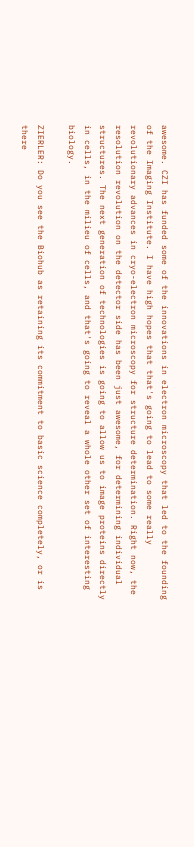awesome. CZI has funded some of the innovations in electron microscopy that led to the founding of the Imaging Institute. I have high hopes that that's going to lead to some really revolutionary advances in cryo-electron microscopy for structure determination. Right now, the resolution revolution on the detector side has been just awesome, for determining individual structures. The next generation of technologies is going to allow us to image proteins directly in cells, in the milieu of cells, and that's going to reveal a whole other set of interesting biology.

ZIERLER: Do you see the Biohub as retaining its commitment to basic science completely, or is there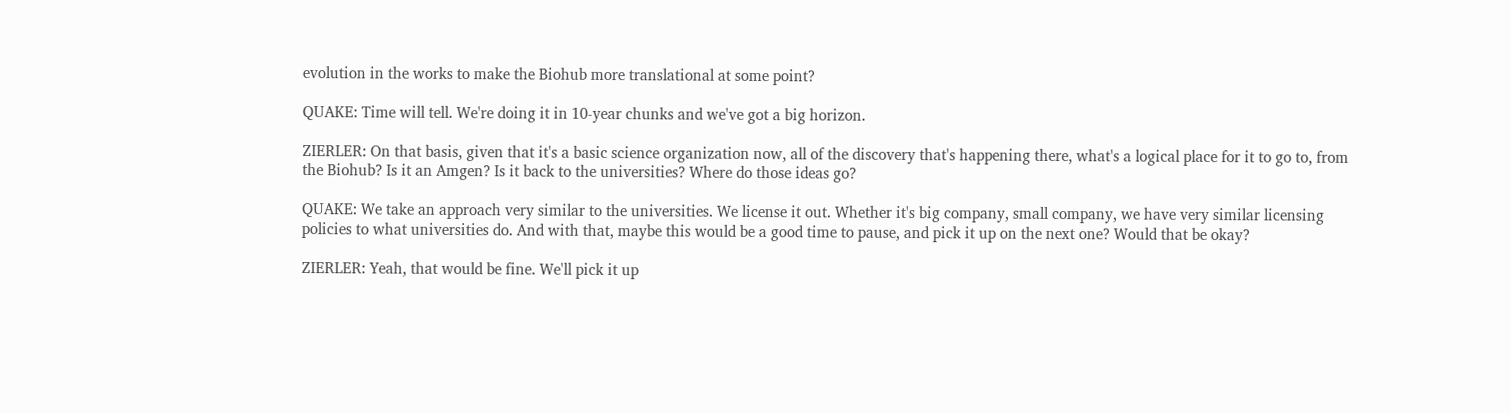evolution in the works to make the Biohub more translational at some point?

QUAKE: Time will tell. We're doing it in 10-year chunks and we've got a big horizon.

ZIERLER: On that basis, given that it's a basic science organization now, all of the discovery that's happening there, what's a logical place for it to go to, from the Biohub? Is it an Amgen? Is it back to the universities? Where do those ideas go?

QUAKE: We take an approach very similar to the universities. We license it out. Whether it's big company, small company, we have very similar licensing policies to what universities do. And with that, maybe this would be a good time to pause, and pick it up on the next one? Would that be okay?

ZIERLER: Yeah, that would be fine. We'll pick it up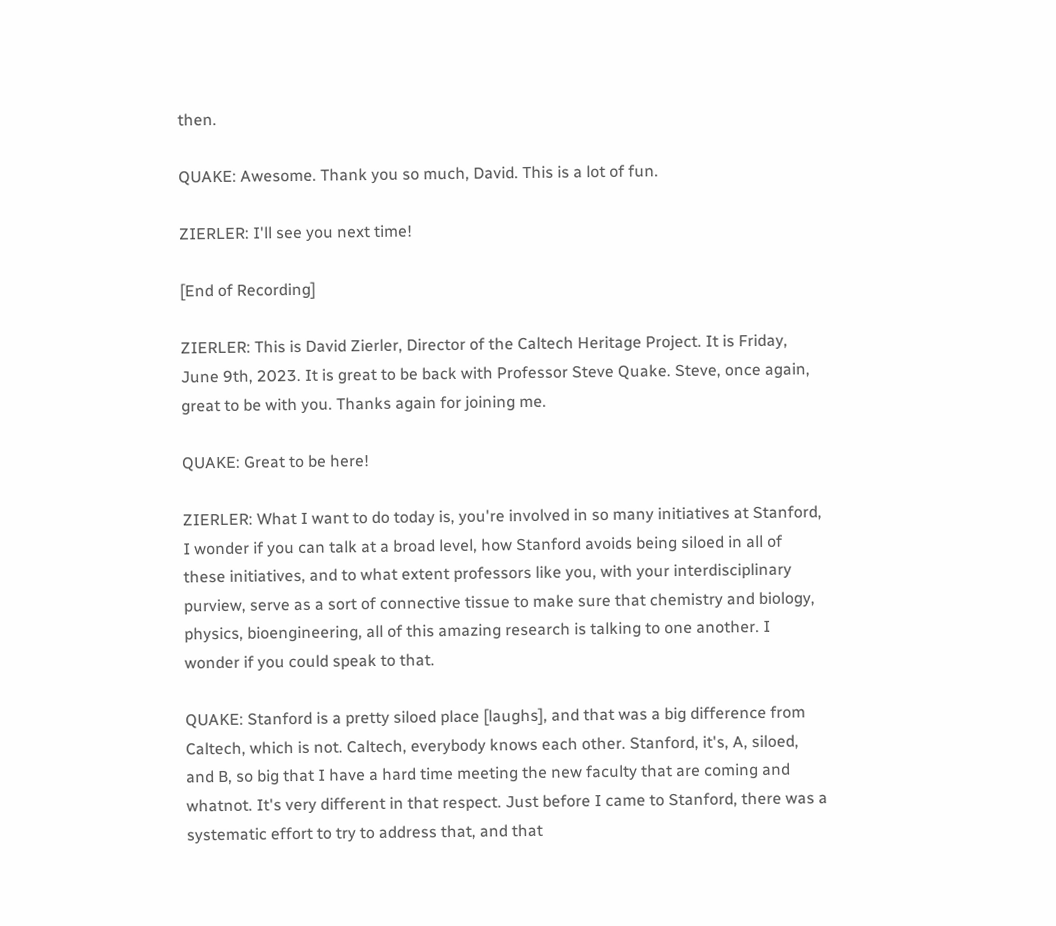then.

QUAKE: Awesome. Thank you so much, David. This is a lot of fun.

ZIERLER: I'll see you next time!

[End of Recording]

ZIERLER: This is David Zierler, Director of the Caltech Heritage Project. It is Friday, June 9th, 2023. It is great to be back with Professor Steve Quake. Steve, once again, great to be with you. Thanks again for joining me.

QUAKE: Great to be here!

ZIERLER: What I want to do today is, you're involved in so many initiatives at Stanford, I wonder if you can talk at a broad level, how Stanford avoids being siloed in all of these initiatives, and to what extent professors like you, with your interdisciplinary purview, serve as a sort of connective tissue to make sure that chemistry and biology, physics, bioengineering, all of this amazing research is talking to one another. I wonder if you could speak to that.

QUAKE: Stanford is a pretty siloed place [laughs], and that was a big difference from Caltech, which is not. Caltech, everybody knows each other. Stanford, it's, A, siloed, and B, so big that I have a hard time meeting the new faculty that are coming and whatnot. It's very different in that respect. Just before I came to Stanford, there was a systematic effort to try to address that, and that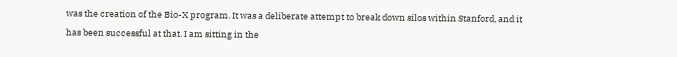was the creation of the Bio-X program. It was a deliberate attempt to break down silos within Stanford, and it has been successful at that. I am sitting in the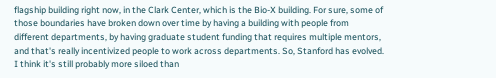flagship building right now, in the Clark Center, which is the Bio-X building. For sure, some of those boundaries have broken down over time by having a building with people from different departments, by having graduate student funding that requires multiple mentors, and that's really incentivized people to work across departments. So, Stanford has evolved. I think it's still probably more siloed than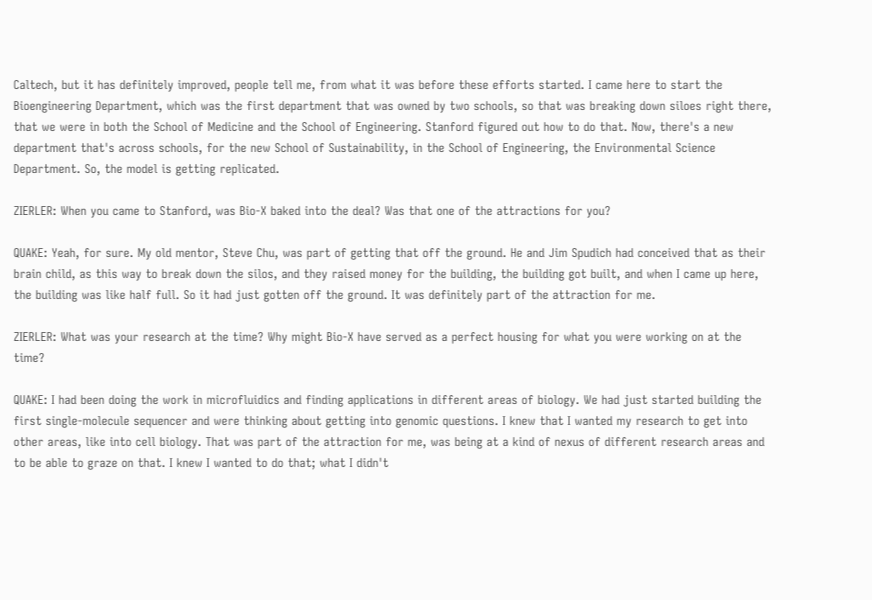Caltech, but it has definitely improved, people tell me, from what it was before these efforts started. I came here to start the Bioengineering Department, which was the first department that was owned by two schools, so that was breaking down siloes right there, that we were in both the School of Medicine and the School of Engineering. Stanford figured out how to do that. Now, there's a new department that's across schools, for the new School of Sustainability, in the School of Engineering, the Environmental Science Department. So, the model is getting replicated.

ZIERLER: When you came to Stanford, was Bio-X baked into the deal? Was that one of the attractions for you?

QUAKE: Yeah, for sure. My old mentor, Steve Chu, was part of getting that off the ground. He and Jim Spudich had conceived that as their brain child, as this way to break down the silos, and they raised money for the building, the building got built, and when I came up here, the building was like half full. So it had just gotten off the ground. It was definitely part of the attraction for me.

ZIERLER: What was your research at the time? Why might Bio-X have served as a perfect housing for what you were working on at the time?

QUAKE: I had been doing the work in microfluidics and finding applications in different areas of biology. We had just started building the first single-molecule sequencer and were thinking about getting into genomic questions. I knew that I wanted my research to get into other areas, like into cell biology. That was part of the attraction for me, was being at a kind of nexus of different research areas and to be able to graze on that. I knew I wanted to do that; what I didn't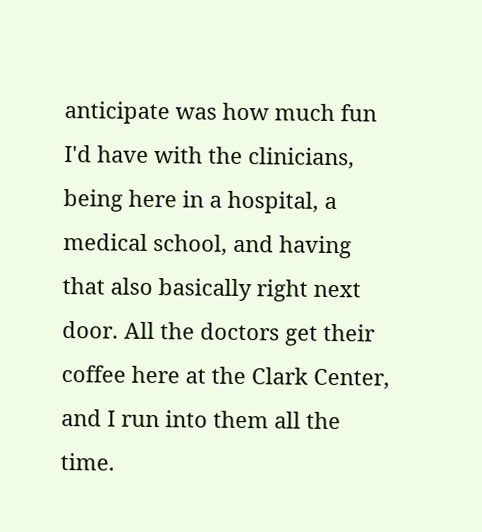anticipate was how much fun I'd have with the clinicians, being here in a hospital, a medical school, and having that also basically right next door. All the doctors get their coffee here at the Clark Center, and I run into them all the time.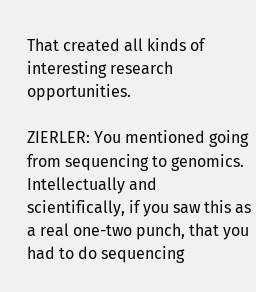That created all kinds of interesting research opportunities.

ZIERLER: You mentioned going from sequencing to genomics. Intellectually and scientifically, if you saw this as a real one-two punch, that you had to do sequencing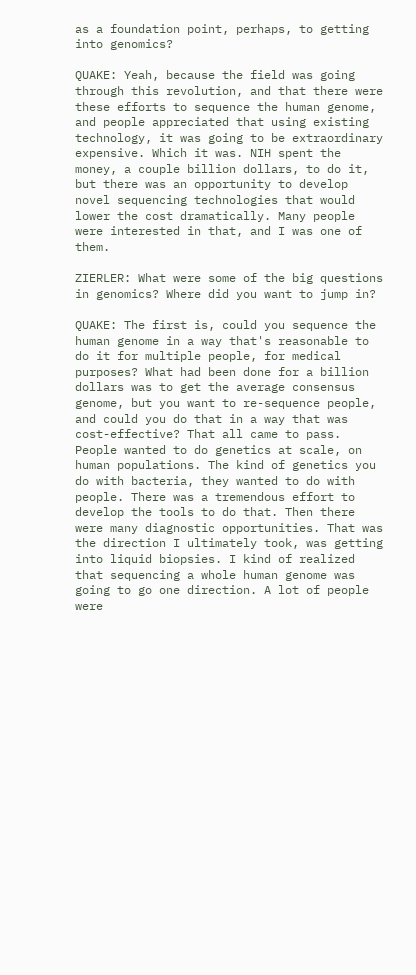as a foundation point, perhaps, to getting into genomics?

QUAKE: Yeah, because the field was going through this revolution, and that there were these efforts to sequence the human genome, and people appreciated that using existing technology, it was going to be extraordinary expensive. Which it was. NIH spent the money, a couple billion dollars, to do it, but there was an opportunity to develop novel sequencing technologies that would lower the cost dramatically. Many people were interested in that, and I was one of them.

ZIERLER: What were some of the big questions in genomics? Where did you want to jump in?

QUAKE: The first is, could you sequence the human genome in a way that's reasonable to do it for multiple people, for medical purposes? What had been done for a billion dollars was to get the average consensus genome, but you want to re-sequence people, and could you do that in a way that was cost-effective? That all came to pass. People wanted to do genetics at scale, on human populations. The kind of genetics you do with bacteria, they wanted to do with people. There was a tremendous effort to develop the tools to do that. Then there were many diagnostic opportunities. That was the direction I ultimately took, was getting into liquid biopsies. I kind of realized that sequencing a whole human genome was going to go one direction. A lot of people were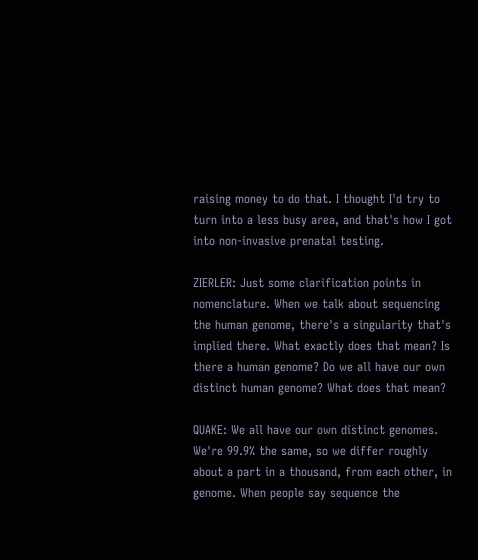raising money to do that. I thought I'd try to turn into a less busy area, and that's how I got into non-invasive prenatal testing.

ZIERLER: Just some clarification points in nomenclature. When we talk about sequencing the human genome, there's a singularity that's implied there. What exactly does that mean? Is there a human genome? Do we all have our own distinct human genome? What does that mean?

QUAKE: We all have our own distinct genomes. We're 99.9% the same, so we differ roughly about a part in a thousand, from each other, in genome. When people say sequence the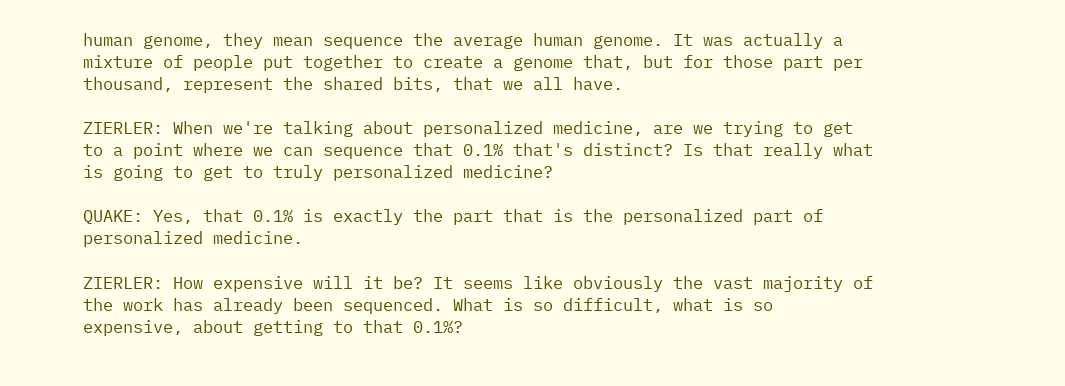human genome, they mean sequence the average human genome. It was actually a mixture of people put together to create a genome that, but for those part per thousand, represent the shared bits, that we all have.

ZIERLER: When we're talking about personalized medicine, are we trying to get to a point where we can sequence that 0.1% that's distinct? Is that really what is going to get to truly personalized medicine?

QUAKE: Yes, that 0.1% is exactly the part that is the personalized part of personalized medicine.

ZIERLER: How expensive will it be? It seems like obviously the vast majority of the work has already been sequenced. What is so difficult, what is so expensive, about getting to that 0.1%?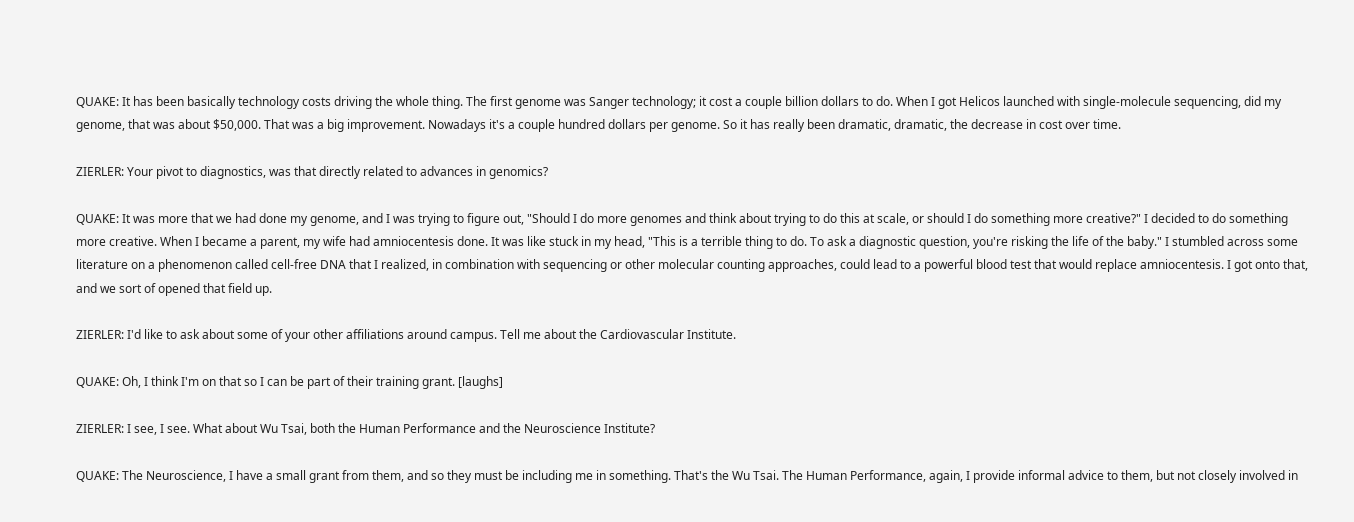QUAKE: It has been basically technology costs driving the whole thing. The first genome was Sanger technology; it cost a couple billion dollars to do. When I got Helicos launched with single-molecule sequencing, did my genome, that was about $50,000. That was a big improvement. Nowadays it's a couple hundred dollars per genome. So it has really been dramatic, dramatic, the decrease in cost over time.

ZIERLER: Your pivot to diagnostics, was that directly related to advances in genomics?

QUAKE: It was more that we had done my genome, and I was trying to figure out, "Should I do more genomes and think about trying to do this at scale, or should I do something more creative?" I decided to do something more creative. When I became a parent, my wife had amniocentesis done. It was like stuck in my head, "This is a terrible thing to do. To ask a diagnostic question, you're risking the life of the baby." I stumbled across some literature on a phenomenon called cell-free DNA that I realized, in combination with sequencing or other molecular counting approaches, could lead to a powerful blood test that would replace amniocentesis. I got onto that, and we sort of opened that field up.

ZIERLER: I'd like to ask about some of your other affiliations around campus. Tell me about the Cardiovascular Institute.

QUAKE: Oh, I think I'm on that so I can be part of their training grant. [laughs]

ZIERLER: I see, I see. What about Wu Tsai, both the Human Performance and the Neuroscience Institute?

QUAKE: The Neuroscience, I have a small grant from them, and so they must be including me in something. That's the Wu Tsai. The Human Performance, again, I provide informal advice to them, but not closely involved in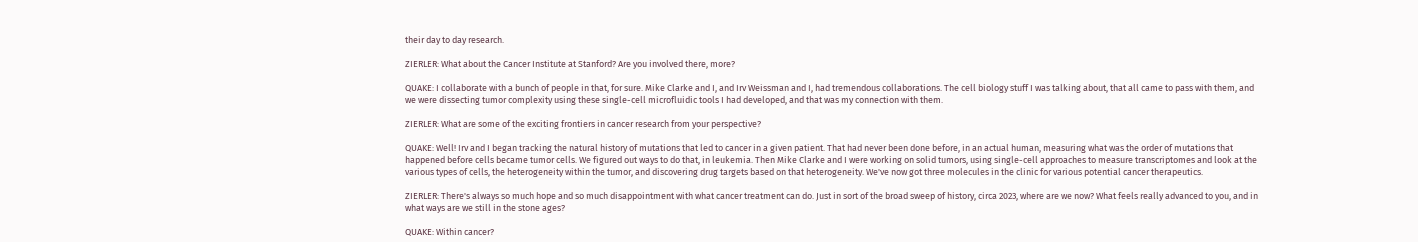their day to day research.

ZIERLER: What about the Cancer Institute at Stanford? Are you involved there, more?

QUAKE: I collaborate with a bunch of people in that, for sure. Mike Clarke and I, and Irv Weissman and I, had tremendous collaborations. The cell biology stuff I was talking about, that all came to pass with them, and we were dissecting tumor complexity using these single-cell microfluidic tools I had developed, and that was my connection with them.

ZIERLER: What are some of the exciting frontiers in cancer research from your perspective?

QUAKE: Well! Irv and I began tracking the natural history of mutations that led to cancer in a given patient. That had never been done before, in an actual human, measuring what was the order of mutations that happened before cells became tumor cells. We figured out ways to do that, in leukemia. Then Mike Clarke and I were working on solid tumors, using single-cell approaches to measure transcriptomes and look at the various types of cells, the heterogeneity within the tumor, and discovering drug targets based on that heterogeneity. We've now got three molecules in the clinic for various potential cancer therapeutics.

ZIERLER: There's always so much hope and so much disappointment with what cancer treatment can do. Just in sort of the broad sweep of history, circa 2023, where are we now? What feels really advanced to you, and in what ways are we still in the stone ages?

QUAKE: Within cancer?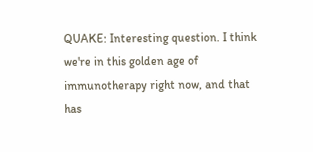QUAKE: Interesting question. I think we're in this golden age of immunotherapy right now, and that has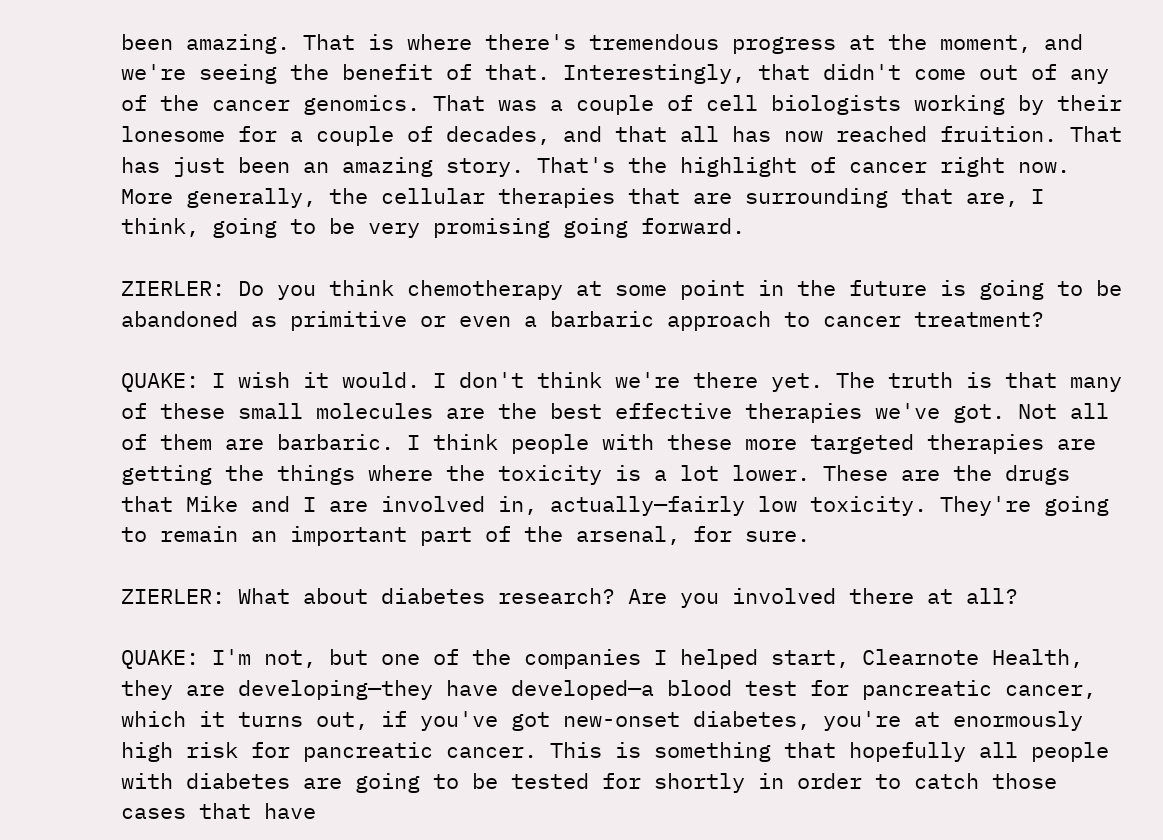been amazing. That is where there's tremendous progress at the moment, and we're seeing the benefit of that. Interestingly, that didn't come out of any of the cancer genomics. That was a couple of cell biologists working by their lonesome for a couple of decades, and that all has now reached fruition. That has just been an amazing story. That's the highlight of cancer right now. More generally, the cellular therapies that are surrounding that are, I think, going to be very promising going forward.

ZIERLER: Do you think chemotherapy at some point in the future is going to be abandoned as primitive or even a barbaric approach to cancer treatment?

QUAKE: I wish it would. I don't think we're there yet. The truth is that many of these small molecules are the best effective therapies we've got. Not all of them are barbaric. I think people with these more targeted therapies are getting the things where the toxicity is a lot lower. These are the drugs that Mike and I are involved in, actually—fairly low toxicity. They're going to remain an important part of the arsenal, for sure.

ZIERLER: What about diabetes research? Are you involved there at all?

QUAKE: I'm not, but one of the companies I helped start, Clearnote Health, they are developing—they have developed—a blood test for pancreatic cancer, which it turns out, if you've got new-onset diabetes, you're at enormously high risk for pancreatic cancer. This is something that hopefully all people with diabetes are going to be tested for shortly in order to catch those cases that have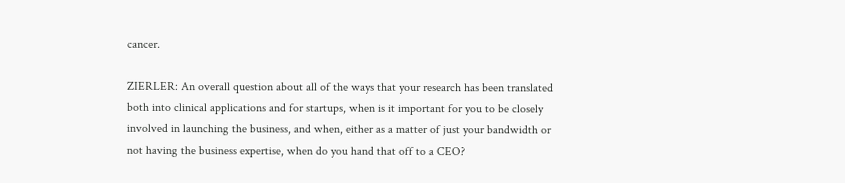cancer.

ZIERLER: An overall question about all of the ways that your research has been translated both into clinical applications and for startups, when is it important for you to be closely involved in launching the business, and when, either as a matter of just your bandwidth or not having the business expertise, when do you hand that off to a CEO?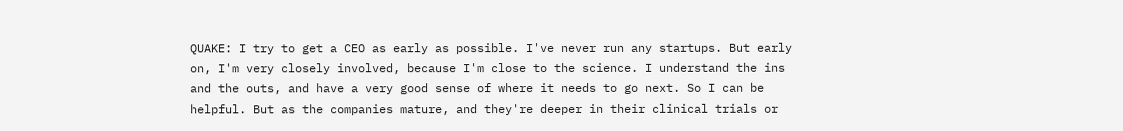QUAKE: I try to get a CEO as early as possible. I've never run any startups. But early on, I'm very closely involved, because I'm close to the science. I understand the ins and the outs, and have a very good sense of where it needs to go next. So I can be helpful. But as the companies mature, and they're deeper in their clinical trials or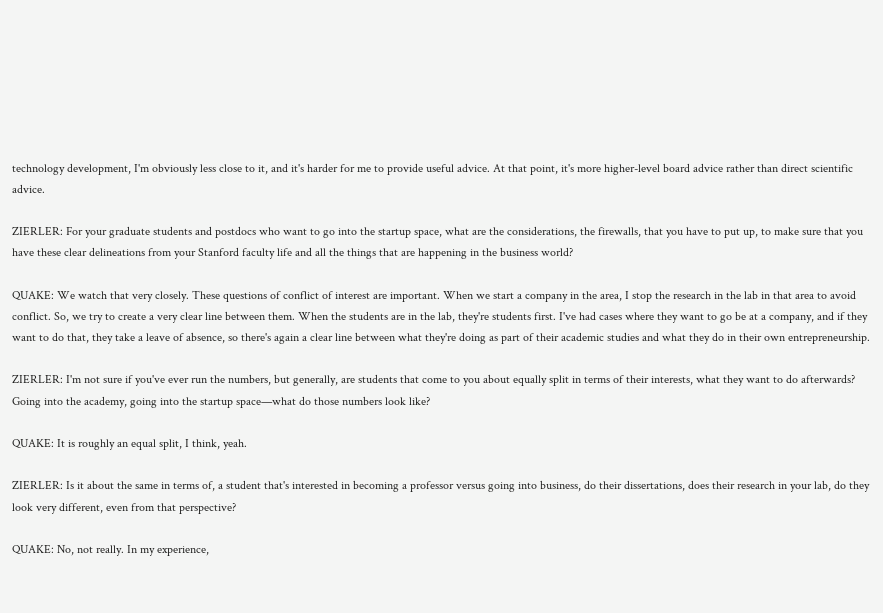technology development, I'm obviously less close to it, and it's harder for me to provide useful advice. At that point, it's more higher-level board advice rather than direct scientific advice.

ZIERLER: For your graduate students and postdocs who want to go into the startup space, what are the considerations, the firewalls, that you have to put up, to make sure that you have these clear delineations from your Stanford faculty life and all the things that are happening in the business world?

QUAKE: We watch that very closely. These questions of conflict of interest are important. When we start a company in the area, I stop the research in the lab in that area to avoid conflict. So, we try to create a very clear line between them. When the students are in the lab, they're students first. I've had cases where they want to go be at a company, and if they want to do that, they take a leave of absence, so there's again a clear line between what they're doing as part of their academic studies and what they do in their own entrepreneurship.

ZIERLER: I'm not sure if you've ever run the numbers, but generally, are students that come to you about equally split in terms of their interests, what they want to do afterwards? Going into the academy, going into the startup space—what do those numbers look like?

QUAKE: It is roughly an equal split, I think, yeah.

ZIERLER: Is it about the same in terms of, a student that's interested in becoming a professor versus going into business, do their dissertations, does their research in your lab, do they look very different, even from that perspective?

QUAKE: No, not really. In my experience,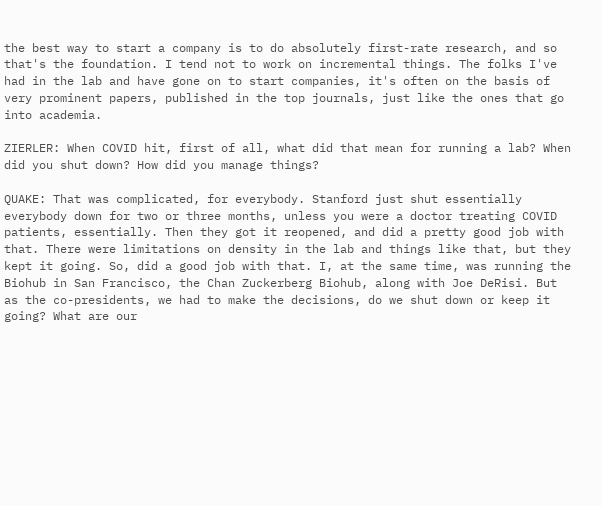the best way to start a company is to do absolutely first-rate research, and so that's the foundation. I tend not to work on incremental things. The folks I've had in the lab and have gone on to start companies, it's often on the basis of very prominent papers, published in the top journals, just like the ones that go into academia.

ZIERLER: When COVID hit, first of all, what did that mean for running a lab? When did you shut down? How did you manage things?

QUAKE: That was complicated, for everybody. Stanford just shut essentially everybody down for two or three months, unless you were a doctor treating COVID patients, essentially. Then they got it reopened, and did a pretty good job with that. There were limitations on density in the lab and things like that, but they kept it going. So, did a good job with that. I, at the same time, was running the Biohub in San Francisco, the Chan Zuckerberg Biohub, along with Joe DeRisi. But as the co-presidents, we had to make the decisions, do we shut down or keep it going? What are our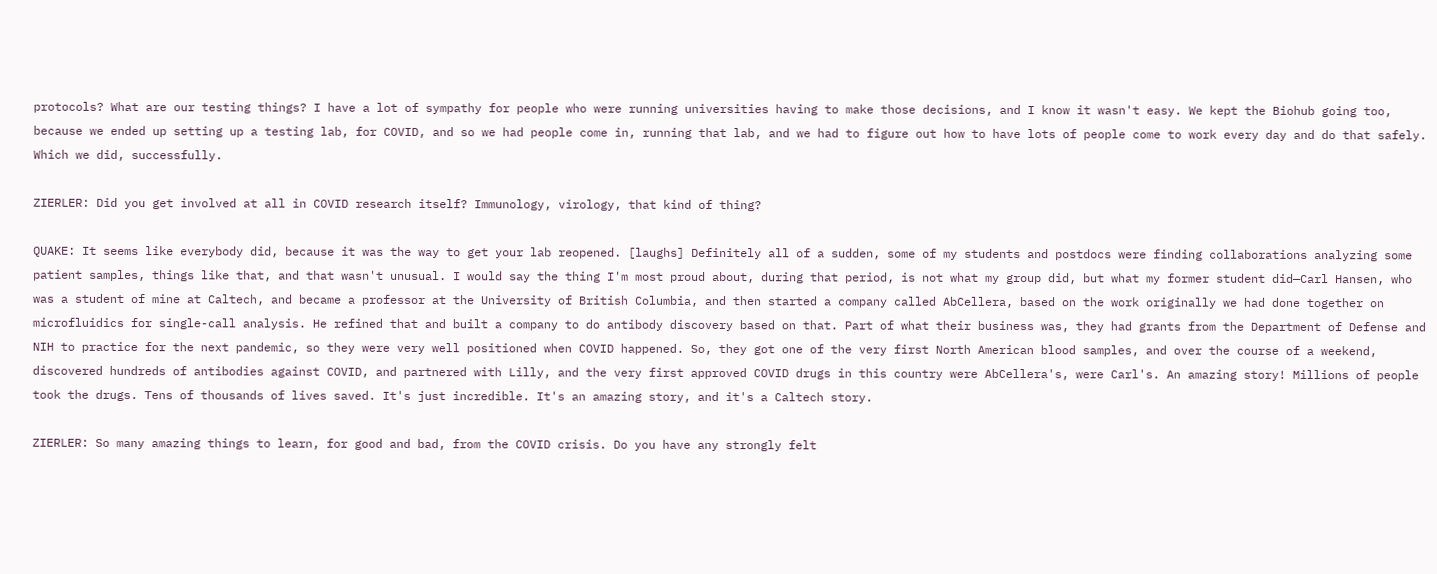protocols? What are our testing things? I have a lot of sympathy for people who were running universities having to make those decisions, and I know it wasn't easy. We kept the Biohub going too, because we ended up setting up a testing lab, for COVID, and so we had people come in, running that lab, and we had to figure out how to have lots of people come to work every day and do that safely. Which we did, successfully.

ZIERLER: Did you get involved at all in COVID research itself? Immunology, virology, that kind of thing?

QUAKE: It seems like everybody did, because it was the way to get your lab reopened. [laughs] Definitely all of a sudden, some of my students and postdocs were finding collaborations analyzing some patient samples, things like that, and that wasn't unusual. I would say the thing I'm most proud about, during that period, is not what my group did, but what my former student did—Carl Hansen, who was a student of mine at Caltech, and became a professor at the University of British Columbia, and then started a company called AbCellera, based on the work originally we had done together on microfluidics for single-call analysis. He refined that and built a company to do antibody discovery based on that. Part of what their business was, they had grants from the Department of Defense and NIH to practice for the next pandemic, so they were very well positioned when COVID happened. So, they got one of the very first North American blood samples, and over the course of a weekend, discovered hundreds of antibodies against COVID, and partnered with Lilly, and the very first approved COVID drugs in this country were AbCellera's, were Carl's. An amazing story! Millions of people took the drugs. Tens of thousands of lives saved. It's just incredible. It's an amazing story, and it's a Caltech story.

ZIERLER: So many amazing things to learn, for good and bad, from the COVID crisis. Do you have any strongly felt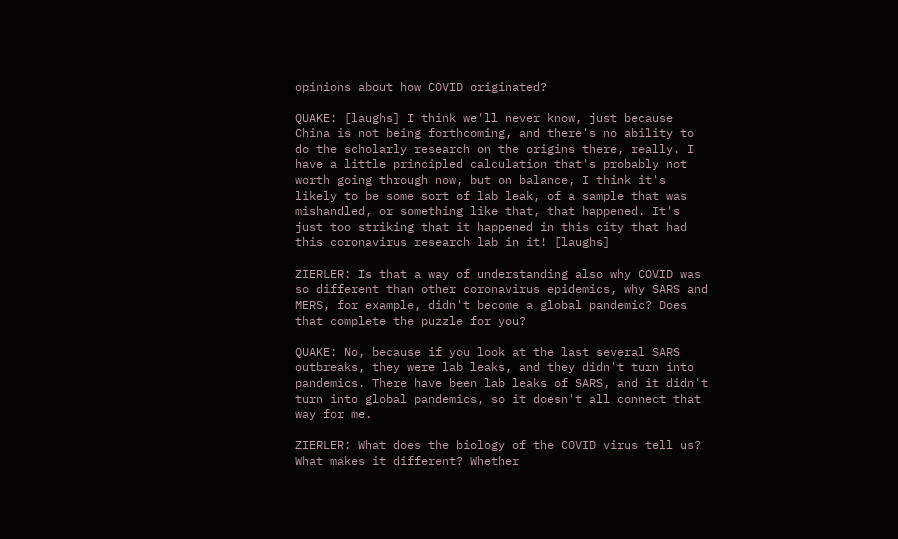opinions about how COVID originated?

QUAKE: [laughs] I think we'll never know, just because China is not being forthcoming, and there's no ability to do the scholarly research on the origins there, really. I have a little principled calculation that's probably not worth going through now, but on balance, I think it's likely to be some sort of lab leak, of a sample that was mishandled, or something like that, that happened. It's just too striking that it happened in this city that had this coronavirus research lab in it! [laughs]

ZIERLER: Is that a way of understanding also why COVID was so different than other coronavirus epidemics, why SARS and MERS, for example, didn't become a global pandemic? Does that complete the puzzle for you?

QUAKE: No, because if you look at the last several SARS outbreaks, they were lab leaks, and they didn't turn into pandemics. There have been lab leaks of SARS, and it didn't turn into global pandemics, so it doesn't all connect that way for me.

ZIERLER: What does the biology of the COVID virus tell us? What makes it different? Whether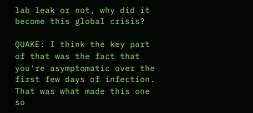lab leak or not, why did it become this global crisis?

QUAKE: I think the key part of that was the fact that you're asymptomatic over the first few days of infection. That was what made this one so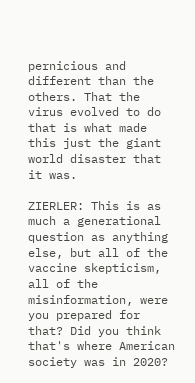pernicious and different than the others. That the virus evolved to do that is what made this just the giant world disaster that it was.

ZIERLER: This is as much a generational question as anything else, but all of the vaccine skepticism, all of the misinformation, were you prepared for that? Did you think that's where American society was in 2020?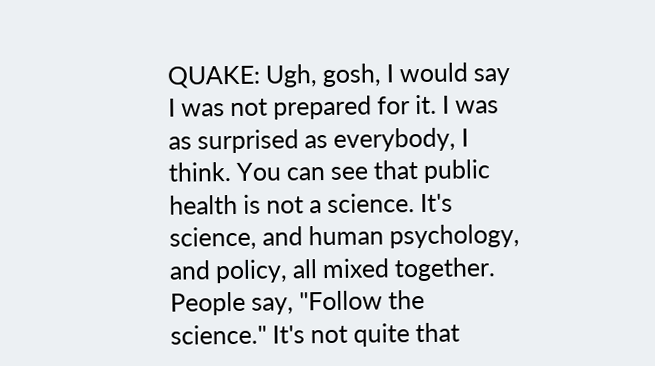QUAKE: Ugh, gosh, I would say I was not prepared for it. I was as surprised as everybody, I think. You can see that public health is not a science. It's science, and human psychology, and policy, all mixed together. People say, "Follow the science." It's not quite that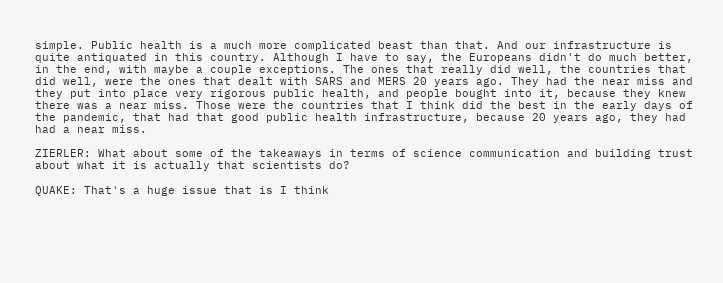simple. Public health is a much more complicated beast than that. And our infrastructure is quite antiquated in this country. Although I have to say, the Europeans didn't do much better, in the end, with maybe a couple exceptions. The ones that really did well, the countries that did well, were the ones that dealt with SARS and MERS 20 years ago. They had the near miss and they put into place very rigorous public health, and people bought into it, because they knew there was a near miss. Those were the countries that I think did the best in the early days of the pandemic, that had that good public health infrastructure, because 20 years ago, they had had a near miss.

ZIERLER: What about some of the takeaways in terms of science communication and building trust about what it is actually that scientists do?

QUAKE: That's a huge issue that is I think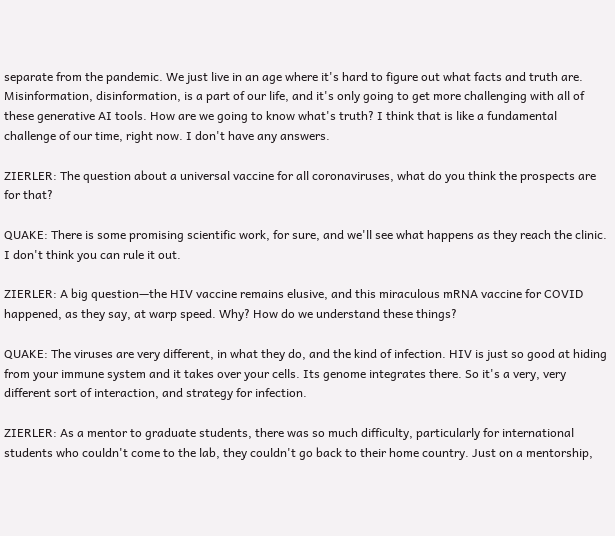separate from the pandemic. We just live in an age where it's hard to figure out what facts and truth are. Misinformation, disinformation, is a part of our life, and it's only going to get more challenging with all of these generative AI tools. How are we going to know what's truth? I think that is like a fundamental challenge of our time, right now. I don't have any answers.

ZIERLER: The question about a universal vaccine for all coronaviruses, what do you think the prospects are for that?

QUAKE: There is some promising scientific work, for sure, and we'll see what happens as they reach the clinic. I don't think you can rule it out.

ZIERLER: A big question—the HIV vaccine remains elusive, and this miraculous mRNA vaccine for COVID happened, as they say, at warp speed. Why? How do we understand these things?

QUAKE: The viruses are very different, in what they do, and the kind of infection. HIV is just so good at hiding from your immune system and it takes over your cells. Its genome integrates there. So it's a very, very different sort of interaction, and strategy for infection.

ZIERLER: As a mentor to graduate students, there was so much difficulty, particularly for international students who couldn't come to the lab, they couldn't go back to their home country. Just on a mentorship,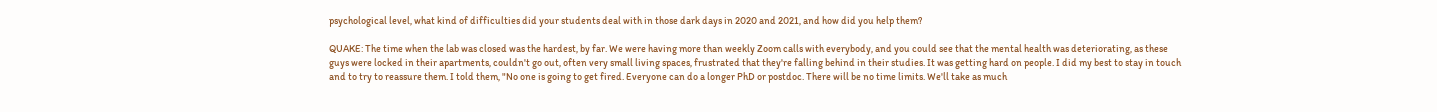psychological level, what kind of difficulties did your students deal with in those dark days in 2020 and 2021, and how did you help them?

QUAKE: The time when the lab was closed was the hardest, by far. We were having more than weekly Zoom calls with everybody, and you could see that the mental health was deteriorating, as these guys were locked in their apartments, couldn't go out, often very small living spaces, frustrated that they're falling behind in their studies. It was getting hard on people. I did my best to stay in touch and to try to reassure them. I told them, "No one is going to get fired. Everyone can do a longer PhD or postdoc. There will be no time limits. We'll take as much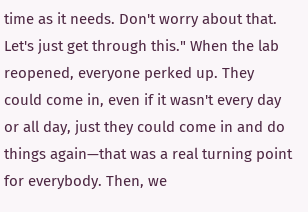time as it needs. Don't worry about that. Let's just get through this." When the lab reopened, everyone perked up. They could come in, even if it wasn't every day or all day, just they could come in and do things again—that was a real turning point for everybody. Then, we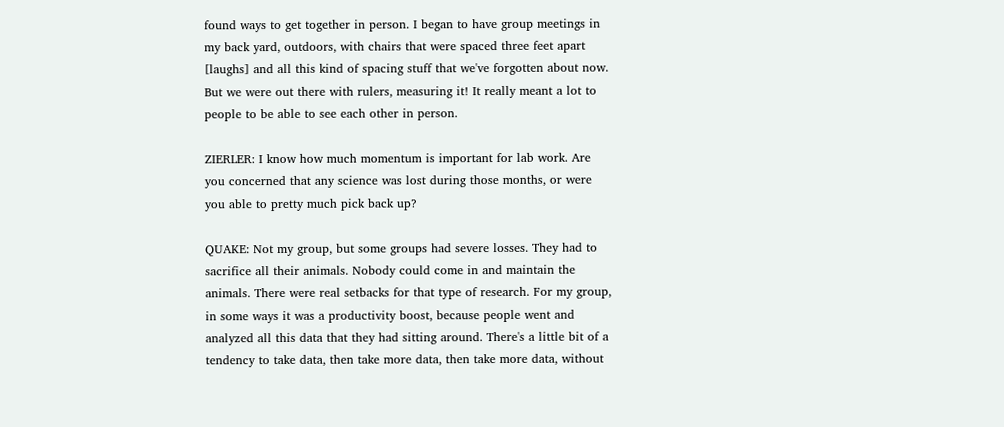found ways to get together in person. I began to have group meetings in my back yard, outdoors, with chairs that were spaced three feet apart [laughs] and all this kind of spacing stuff that we've forgotten about now. But we were out there with rulers, measuring it! It really meant a lot to people to be able to see each other in person.

ZIERLER: I know how much momentum is important for lab work. Are you concerned that any science was lost during those months, or were you able to pretty much pick back up?

QUAKE: Not my group, but some groups had severe losses. They had to sacrifice all their animals. Nobody could come in and maintain the animals. There were real setbacks for that type of research. For my group, in some ways it was a productivity boost, because people went and analyzed all this data that they had sitting around. There's a little bit of a tendency to take data, then take more data, then take more data, without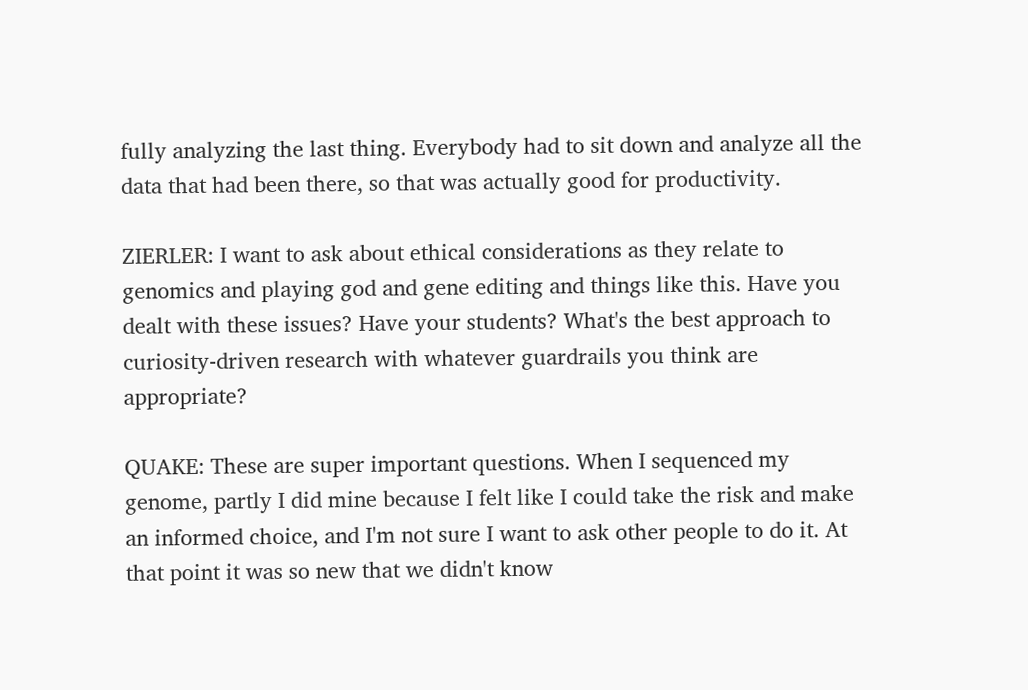fully analyzing the last thing. Everybody had to sit down and analyze all the data that had been there, so that was actually good for productivity.

ZIERLER: I want to ask about ethical considerations as they relate to genomics and playing god and gene editing and things like this. Have you dealt with these issues? Have your students? What's the best approach to curiosity-driven research with whatever guardrails you think are appropriate?

QUAKE: These are super important questions. When I sequenced my genome, partly I did mine because I felt like I could take the risk and make an informed choice, and I'm not sure I want to ask other people to do it. At that point it was so new that we didn't know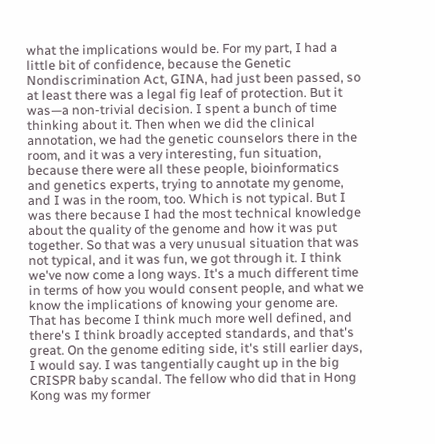what the implications would be. For my part, I had a little bit of confidence, because the Genetic Nondiscrimination Act, GINA, had just been passed, so at least there was a legal fig leaf of protection. But it was—a non-trivial decision. I spent a bunch of time thinking about it. Then when we did the clinical annotation, we had the genetic counselors there in the room, and it was a very interesting, fun situation, because there were all these people, bioinformatics and genetics experts, trying to annotate my genome, and I was in the room, too. Which is not typical. But I was there because I had the most technical knowledge about the quality of the genome and how it was put together. So that was a very unusual situation that was not typical, and it was fun, we got through it. I think we've now come a long ways. It's a much different time in terms of how you would consent people, and what we know the implications of knowing your genome are. That has become I think much more well defined, and there's I think broadly accepted standards, and that's great. On the genome editing side, it's still earlier days, I would say. I was tangentially caught up in the big CRISPR baby scandal. The fellow who did that in Hong Kong was my former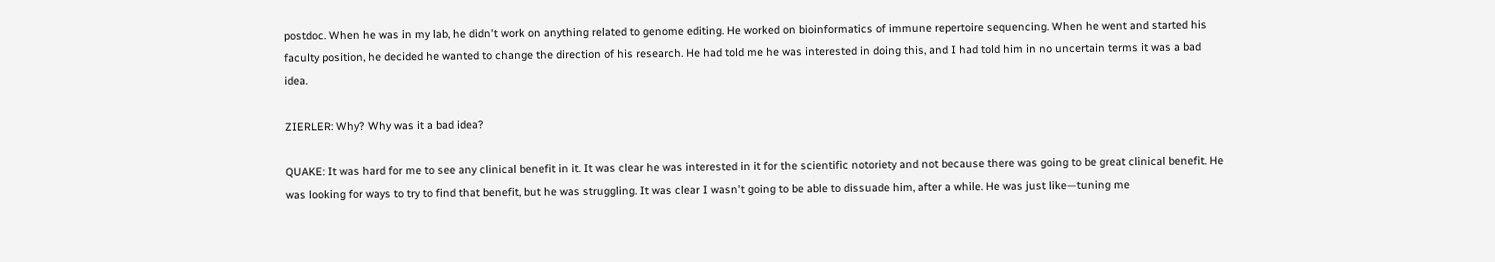postdoc. When he was in my lab, he didn't work on anything related to genome editing. He worked on bioinformatics of immune repertoire sequencing. When he went and started his faculty position, he decided he wanted to change the direction of his research. He had told me he was interested in doing this, and I had told him in no uncertain terms it was a bad idea.

ZIERLER: Why? Why was it a bad idea?

QUAKE: It was hard for me to see any clinical benefit in it. It was clear he was interested in it for the scientific notoriety and not because there was going to be great clinical benefit. He was looking for ways to try to find that benefit, but he was struggling. It was clear I wasn't going to be able to dissuade him, after a while. He was just like—tuning me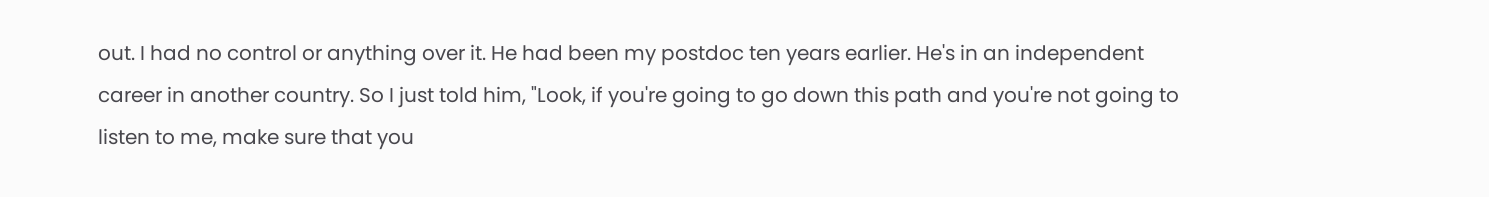out. I had no control or anything over it. He had been my postdoc ten years earlier. He's in an independent career in another country. So I just told him, "Look, if you're going to go down this path and you're not going to listen to me, make sure that you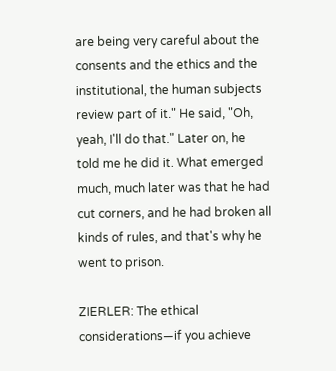are being very careful about the consents and the ethics and the institutional, the human subjects review part of it." He said, "Oh, yeah, I'll do that." Later on, he told me he did it. What emerged much, much later was that he had cut corners, and he had broken all kinds of rules, and that's why he went to prison.

ZIERLER: The ethical considerations—if you achieve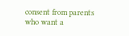consent from parents who want a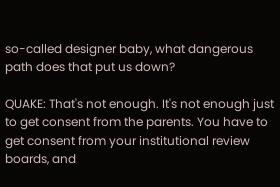so-called designer baby, what dangerous path does that put us down?

QUAKE: That's not enough. It's not enough just to get consent from the parents. You have to get consent from your institutional review boards, and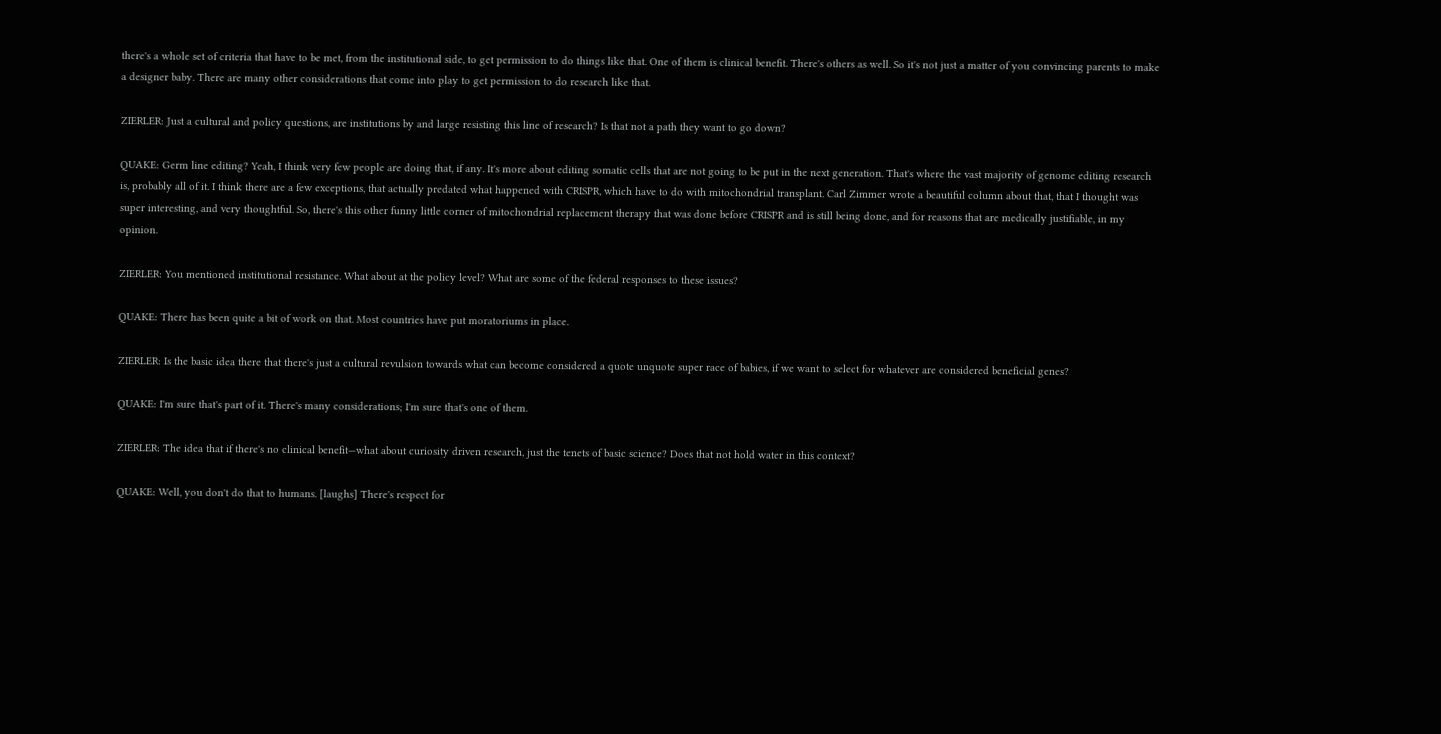there's a whole set of criteria that have to be met, from the institutional side, to get permission to do things like that. One of them is clinical benefit. There's others as well. So it's not just a matter of you convincing parents to make a designer baby. There are many other considerations that come into play to get permission to do research like that.

ZIERLER: Just a cultural and policy questions, are institutions by and large resisting this line of research? Is that not a path they want to go down?

QUAKE: Germ line editing? Yeah, I think very few people are doing that, if any. It's more about editing somatic cells that are not going to be put in the next generation. That's where the vast majority of genome editing research is, probably all of it. I think there are a few exceptions, that actually predated what happened with CRISPR, which have to do with mitochondrial transplant. Carl Zimmer wrote a beautiful column about that, that I thought was super interesting, and very thoughtful. So, there's this other funny little corner of mitochondrial replacement therapy that was done before CRISPR and is still being done, and for reasons that are medically justifiable, in my opinion.

ZIERLER: You mentioned institutional resistance. What about at the policy level? What are some of the federal responses to these issues?

QUAKE: There has been quite a bit of work on that. Most countries have put moratoriums in place.

ZIERLER: Is the basic idea there that there's just a cultural revulsion towards what can become considered a quote unquote super race of babies, if we want to select for whatever are considered beneficial genes?

QUAKE: I'm sure that's part of it. There's many considerations; I'm sure that's one of them.

ZIERLER: The idea that if there's no clinical benefit—what about curiosity driven research, just the tenets of basic science? Does that not hold water in this context?

QUAKE: Well, you don't do that to humans. [laughs] There's respect for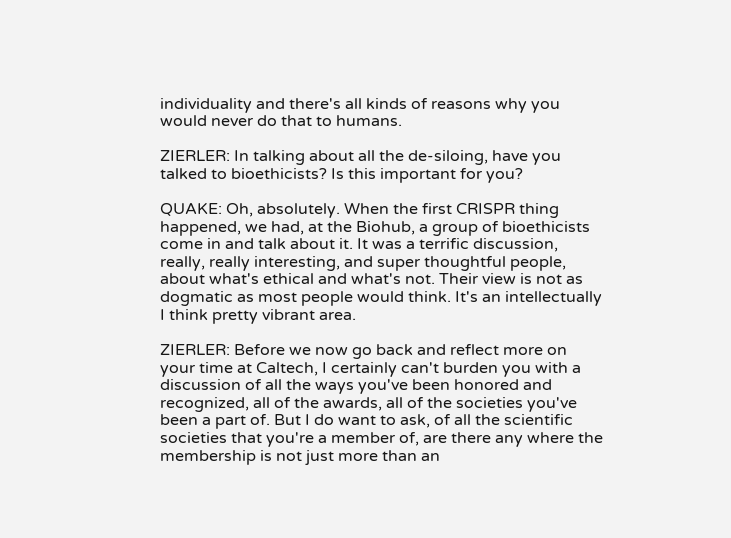individuality and there's all kinds of reasons why you would never do that to humans.

ZIERLER: In talking about all the de-siloing, have you talked to bioethicists? Is this important for you?

QUAKE: Oh, absolutely. When the first CRISPR thing happened, we had, at the Biohub, a group of bioethicists come in and talk about it. It was a terrific discussion, really, really interesting, and super thoughtful people, about what's ethical and what's not. Their view is not as dogmatic as most people would think. It's an intellectually I think pretty vibrant area.

ZIERLER: Before we now go back and reflect more on your time at Caltech, I certainly can't burden you with a discussion of all the ways you've been honored and recognized, all of the awards, all of the societies you've been a part of. But I do want to ask, of all the scientific societies that you're a member of, are there any where the membership is not just more than an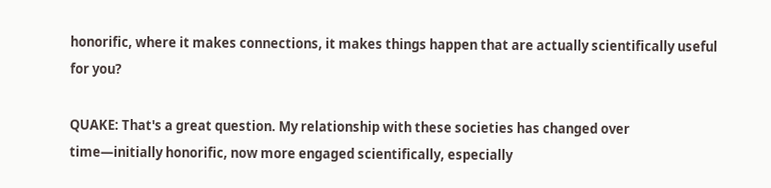honorific, where it makes connections, it makes things happen that are actually scientifically useful for you?

QUAKE: That's a great question. My relationship with these societies has changed over time—initially honorific, now more engaged scientifically, especially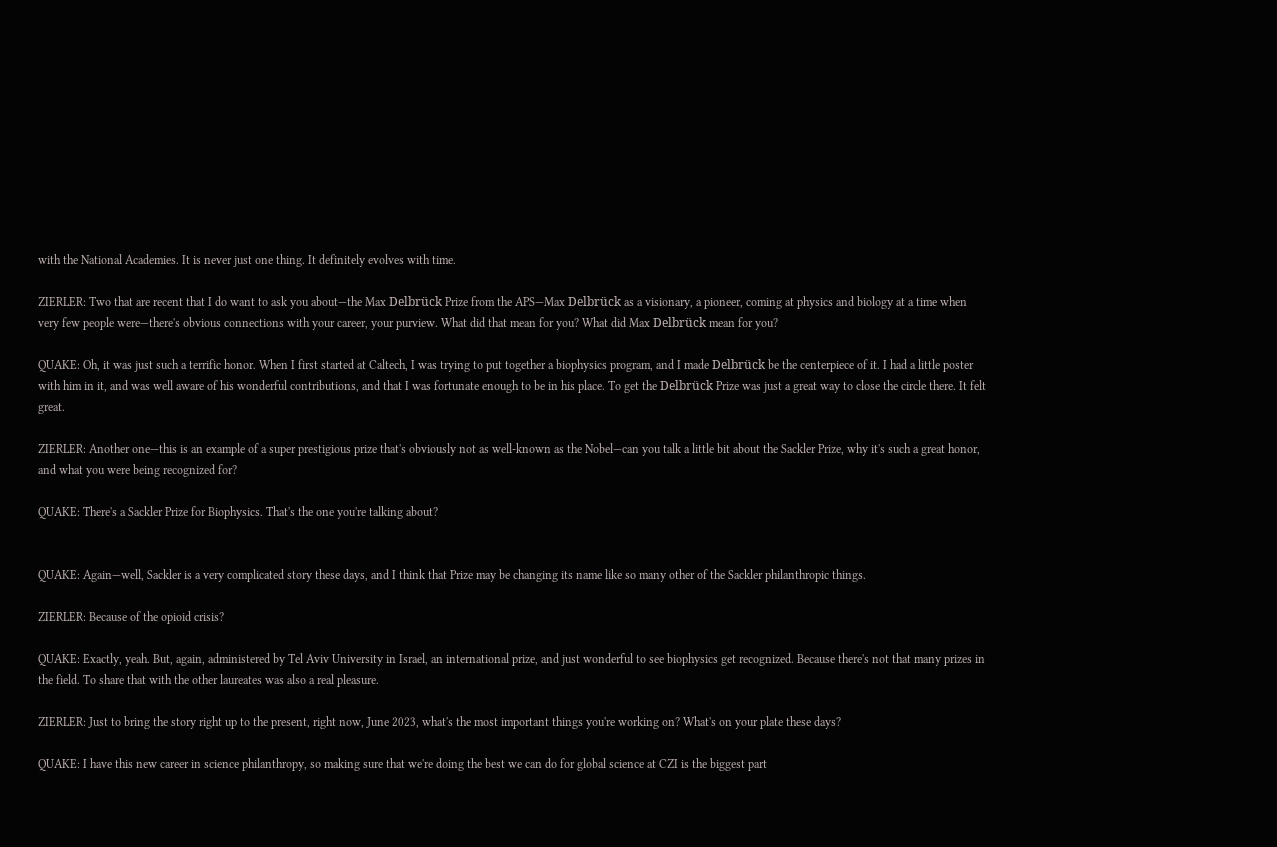with the National Academies. It is never just one thing. It definitely evolves with time.

ZIERLER: Two that are recent that I do want to ask you about—the Max Delbrück Prize from the APS—Max Delbrück as a visionary, a pioneer, coming at physics and biology at a time when very few people were—there's obvious connections with your career, your purview. What did that mean for you? What did Max Delbrück mean for you?

QUAKE: Oh, it was just such a terrific honor. When I first started at Caltech, I was trying to put together a biophysics program, and I made Delbrück be the centerpiece of it. I had a little poster with him in it, and was well aware of his wonderful contributions, and that I was fortunate enough to be in his place. To get the Delbrück Prize was just a great way to close the circle there. It felt great.

ZIERLER: Another one—this is an example of a super prestigious prize that's obviously not as well-known as the Nobel—can you talk a little bit about the Sackler Prize, why it's such a great honor, and what you were being recognized for?

QUAKE: There's a Sackler Prize for Biophysics. That's the one you're talking about?


QUAKE: Again—well, Sackler is a very complicated story these days, and I think that Prize may be changing its name like so many other of the Sackler philanthropic things.

ZIERLER: Because of the opioid crisis?

QUAKE: Exactly, yeah. But, again, administered by Tel Aviv University in Israel, an international prize, and just wonderful to see biophysics get recognized. Because there's not that many prizes in the field. To share that with the other laureates was also a real pleasure.

ZIERLER: Just to bring the story right up to the present, right now, June 2023, what's the most important things you're working on? What's on your plate these days?

QUAKE: I have this new career in science philanthropy, so making sure that we're doing the best we can do for global science at CZI is the biggest part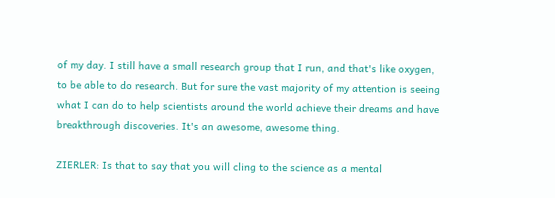of my day. I still have a small research group that I run, and that's like oxygen, to be able to do research. But for sure the vast majority of my attention is seeing what I can do to help scientists around the world achieve their dreams and have breakthrough discoveries. It's an awesome, awesome thing.

ZIERLER: Is that to say that you will cling to the science as a mental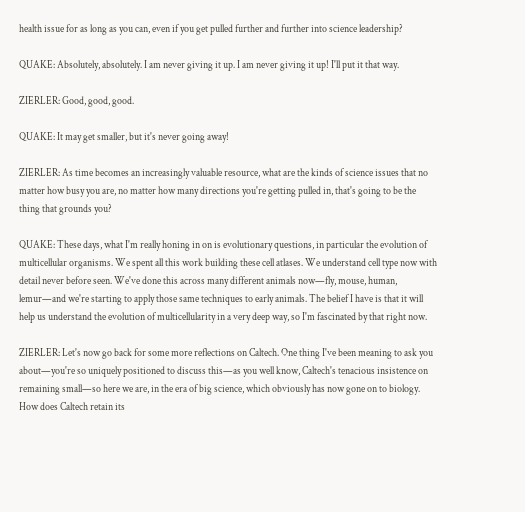health issue for as long as you can, even if you get pulled further and further into science leadership?

QUAKE: Absolutely, absolutely. I am never giving it up. I am never giving it up! I'll put it that way.

ZIERLER: Good, good, good.

QUAKE: It may get smaller, but it's never going away!

ZIERLER: As time becomes an increasingly valuable resource, what are the kinds of science issues that no matter how busy you are, no matter how many directions you're getting pulled in, that's going to be the thing that grounds you?

QUAKE: These days, what I'm really honing in on is evolutionary questions, in particular the evolution of multicellular organisms. We spent all this work building these cell atlases. We understand cell type now with detail never before seen. We've done this across many different animals now—fly, mouse, human, lemur—and we're starting to apply those same techniques to early animals. The belief I have is that it will help us understand the evolution of multicellularity in a very deep way, so I'm fascinated by that right now.

ZIERLER: Let's now go back for some more reflections on Caltech. One thing I've been meaning to ask you about—you're so uniquely positioned to discuss this—as you well know, Caltech's tenacious insistence on remaining small—so here we are, in the era of big science, which obviously has now gone on to biology. How does Caltech retain its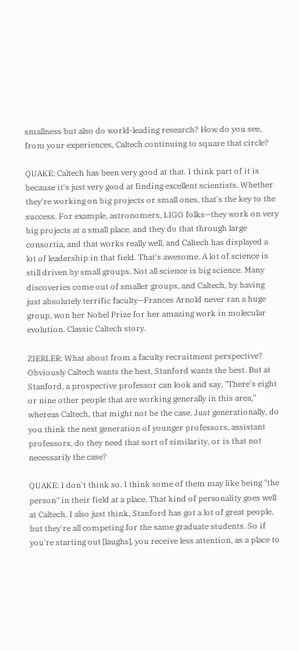smallness but also do world-leading research? How do you see, from your experiences, Caltech continuing to square that circle?

QUAKE: Caltech has been very good at that. I think part of it is because it's just very good at finding excellent scientists. Whether they're working on big projects or small ones, that's the key to the success. For example, astronomers, LIGO folks—they work on very big projects at a small place, and they do that through large consortia, and that works really well, and Caltech has displayed a lot of leadership in that field. That's awesome. A lot of science is still driven by small groups. Not all science is big science. Many discoveries come out of smaller groups, and Caltech, by having just absolutely terrific faculty—Frances Arnold never ran a huge group, won her Nobel Prize for her amazing work in molecular evolution. Classic Caltech story.

ZIERLER: What about from a faculty recruitment perspective? Obviously Caltech wants the best, Stanford wants the best. But at Stanford, a prospective professor can look and say, "There's eight or nine other people that are working generally in this area," whereas Caltech, that might not be the case. Just generationally, do you think the next generation of younger professors, assistant professors, do they need that sort of similarity, or is that not necessarily the case?

QUAKE: I don't think so. I think some of them may like being "the person" in their field at a place. That kind of personality goes well at Caltech. I also just think, Stanford has got a lot of great people, but they're all competing for the same graduate students. So if you're starting out [laughs], you receive less attention, as a place to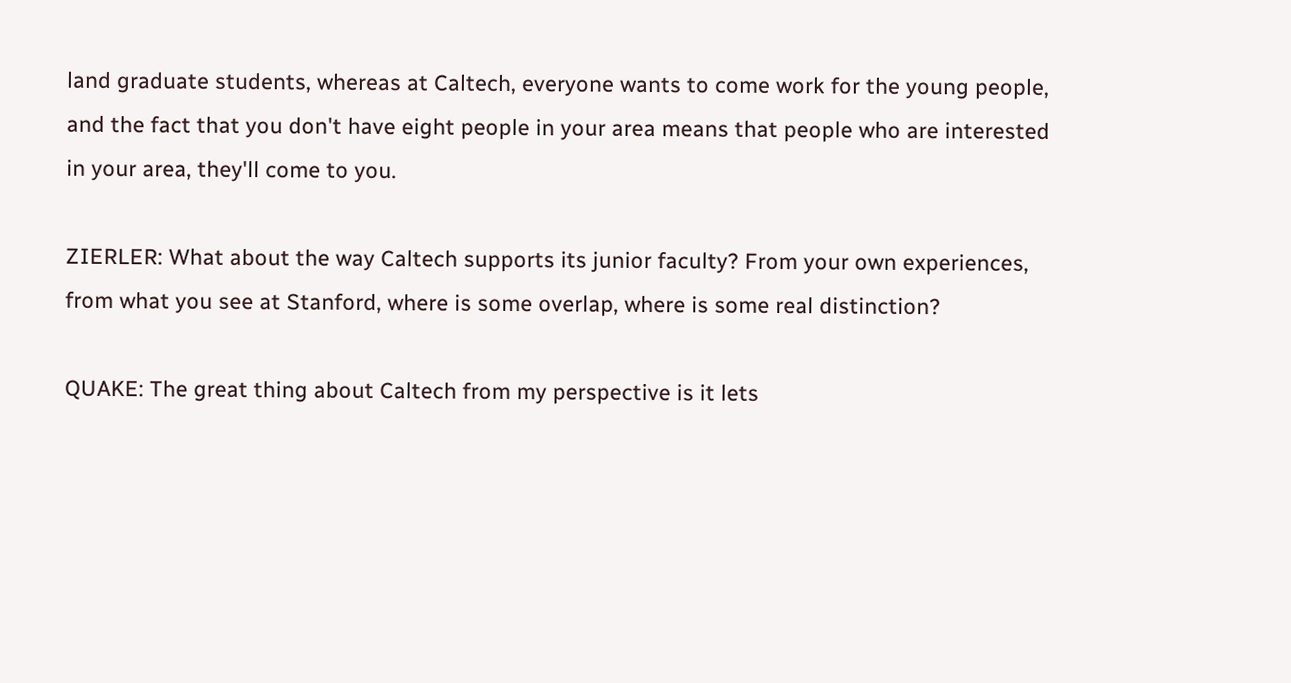land graduate students, whereas at Caltech, everyone wants to come work for the young people, and the fact that you don't have eight people in your area means that people who are interested in your area, they'll come to you.

ZIERLER: What about the way Caltech supports its junior faculty? From your own experiences, from what you see at Stanford, where is some overlap, where is some real distinction?

QUAKE: The great thing about Caltech from my perspective is it lets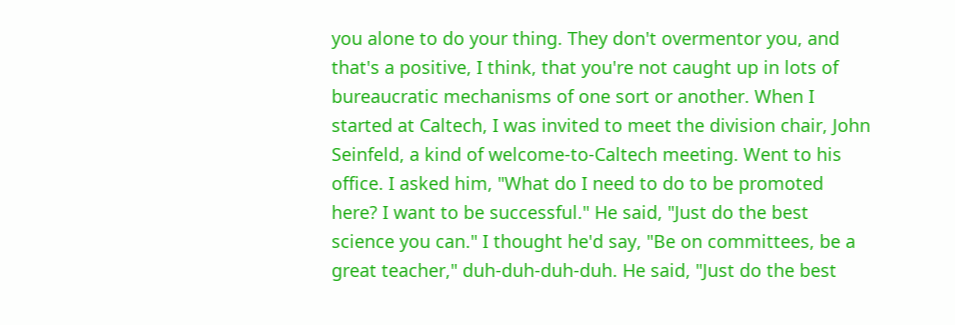you alone to do your thing. They don't overmentor you, and that's a positive, I think, that you're not caught up in lots of bureaucratic mechanisms of one sort or another. When I started at Caltech, I was invited to meet the division chair, John Seinfeld, a kind of welcome-to-Caltech meeting. Went to his office. I asked him, "What do I need to do to be promoted here? I want to be successful." He said, "Just do the best science you can." I thought he'd say, "Be on committees, be a great teacher," duh-duh-duh-duh. He said, "Just do the best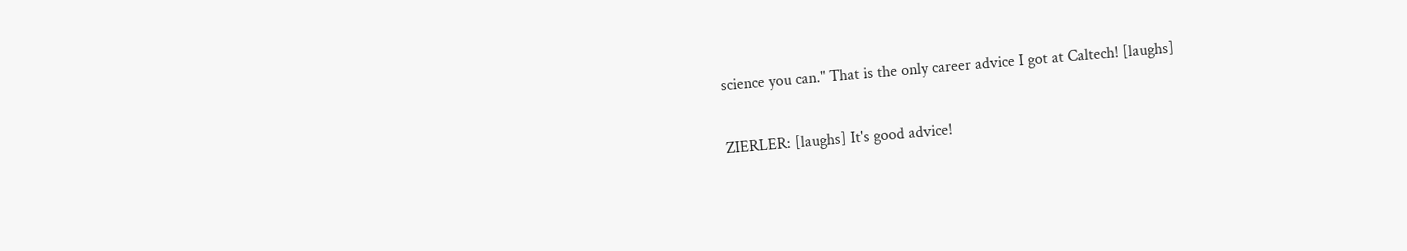science you can." That is the only career advice I got at Caltech! [laughs]

ZIERLER: [laughs] It's good advice!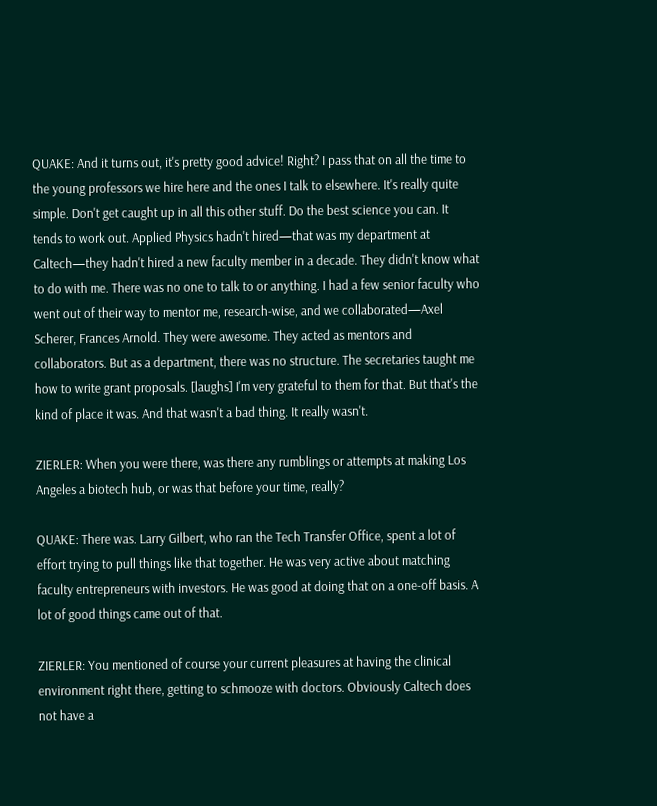QUAKE: And it turns out, it's pretty good advice! Right? I pass that on all the time to the young professors we hire here and the ones I talk to elsewhere. It's really quite simple. Don't get caught up in all this other stuff. Do the best science you can. It tends to work out. Applied Physics hadn't hired—that was my department at Caltech—they hadn't hired a new faculty member in a decade. They didn't know what to do with me. There was no one to talk to or anything. I had a few senior faculty who went out of their way to mentor me, research-wise, and we collaborated—Axel Scherer, Frances Arnold. They were awesome. They acted as mentors and collaborators. But as a department, there was no structure. The secretaries taught me how to write grant proposals. [laughs] I'm very grateful to them for that. But that's the kind of place it was. And that wasn't a bad thing. It really wasn't.

ZIERLER: When you were there, was there any rumblings or attempts at making Los Angeles a biotech hub, or was that before your time, really?

QUAKE: There was. Larry Gilbert, who ran the Tech Transfer Office, spent a lot of effort trying to pull things like that together. He was very active about matching faculty entrepreneurs with investors. He was good at doing that on a one-off basis. A lot of good things came out of that.

ZIERLER: You mentioned of course your current pleasures at having the clinical environment right there, getting to schmooze with doctors. Obviously Caltech does not have a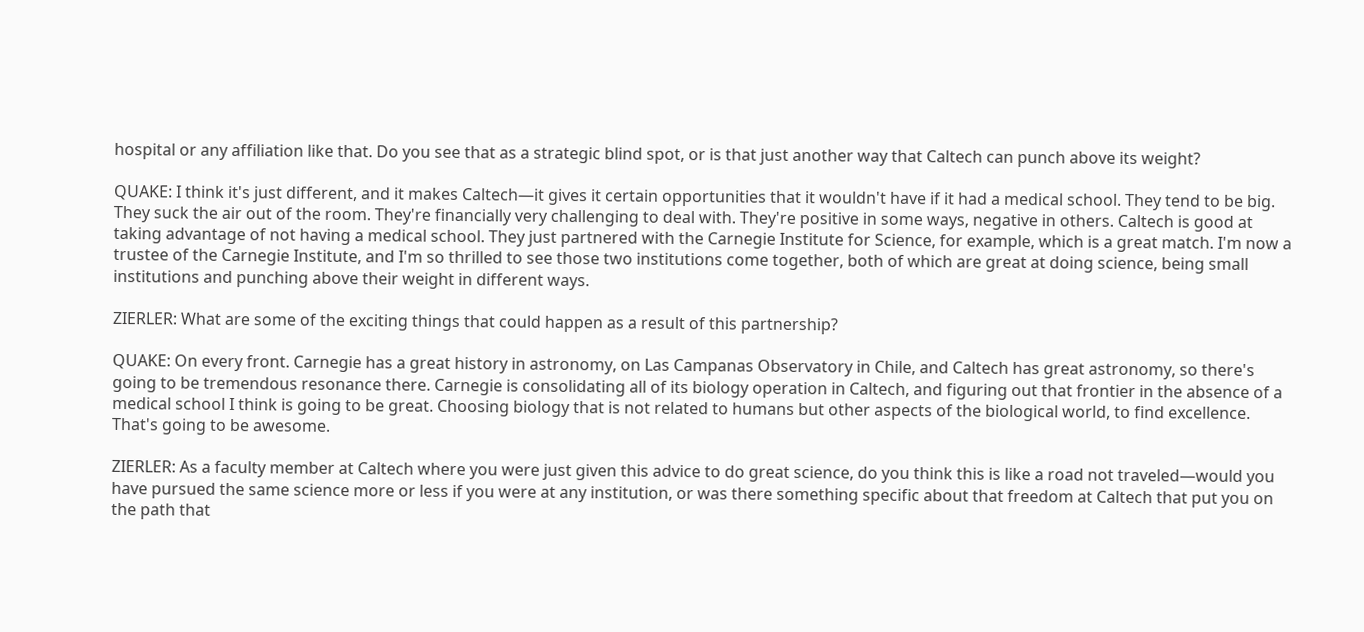hospital or any affiliation like that. Do you see that as a strategic blind spot, or is that just another way that Caltech can punch above its weight?

QUAKE: I think it's just different, and it makes Caltech—it gives it certain opportunities that it wouldn't have if it had a medical school. They tend to be big. They suck the air out of the room. They're financially very challenging to deal with. They're positive in some ways, negative in others. Caltech is good at taking advantage of not having a medical school. They just partnered with the Carnegie Institute for Science, for example, which is a great match. I'm now a trustee of the Carnegie Institute, and I'm so thrilled to see those two institutions come together, both of which are great at doing science, being small institutions and punching above their weight in different ways.

ZIERLER: What are some of the exciting things that could happen as a result of this partnership?

QUAKE: On every front. Carnegie has a great history in astronomy, on Las Campanas Observatory in Chile, and Caltech has great astronomy, so there's going to be tremendous resonance there. Carnegie is consolidating all of its biology operation in Caltech, and figuring out that frontier in the absence of a medical school I think is going to be great. Choosing biology that is not related to humans but other aspects of the biological world, to find excellence. That's going to be awesome.

ZIERLER: As a faculty member at Caltech where you were just given this advice to do great science, do you think this is like a road not traveled—would you have pursued the same science more or less if you were at any institution, or was there something specific about that freedom at Caltech that put you on the path that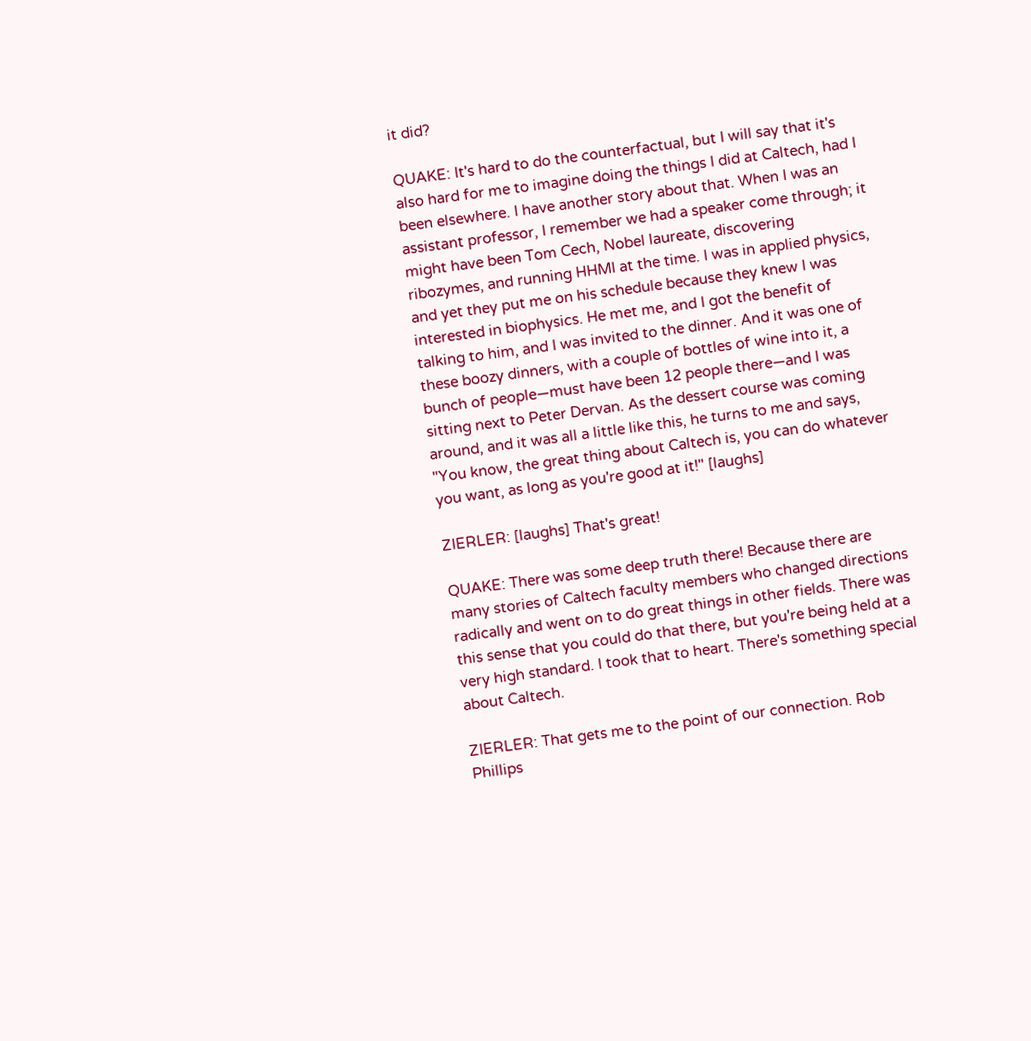it did?

QUAKE: It's hard to do the counterfactual, but I will say that it's also hard for me to imagine doing the things I did at Caltech, had I been elsewhere. I have another story about that. When I was an assistant professor, I remember we had a speaker come through; it might have been Tom Cech, Nobel laureate, discovering ribozymes, and running HHMI at the time. I was in applied physics, and yet they put me on his schedule because they knew I was interested in biophysics. He met me, and I got the benefit of talking to him, and I was invited to the dinner. And it was one of these boozy dinners, with a couple of bottles of wine into it, a bunch of people—must have been 12 people there—and I was sitting next to Peter Dervan. As the dessert course was coming around, and it was all a little like this, he turns to me and says, "You know, the great thing about Caltech is, you can do whatever you want, as long as you're good at it!" [laughs]

ZIERLER: [laughs] That's great!

QUAKE: There was some deep truth there! Because there are many stories of Caltech faculty members who changed directions radically and went on to do great things in other fields. There was this sense that you could do that there, but you're being held at a very high standard. I took that to heart. There's something special about Caltech.

ZIERLER: That gets me to the point of our connection. Rob Phillips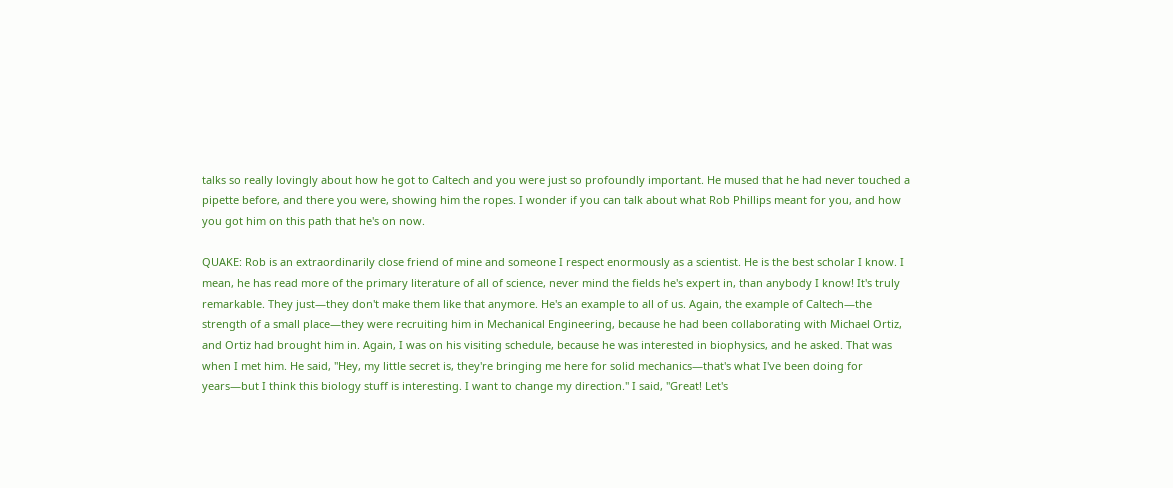talks so really lovingly about how he got to Caltech and you were just so profoundly important. He mused that he had never touched a pipette before, and there you were, showing him the ropes. I wonder if you can talk about what Rob Phillips meant for you, and how you got him on this path that he's on now.

QUAKE: Rob is an extraordinarily close friend of mine and someone I respect enormously as a scientist. He is the best scholar I know. I mean, he has read more of the primary literature of all of science, never mind the fields he's expert in, than anybody I know! It's truly remarkable. They just—they don't make them like that anymore. He's an example to all of us. Again, the example of Caltech—the strength of a small place—they were recruiting him in Mechanical Engineering, because he had been collaborating with Michael Ortiz, and Ortiz had brought him in. Again, I was on his visiting schedule, because he was interested in biophysics, and he asked. That was when I met him. He said, "Hey, my little secret is, they're bringing me here for solid mechanics—that's what I've been doing for years—but I think this biology stuff is interesting. I want to change my direction." I said, "Great! Let's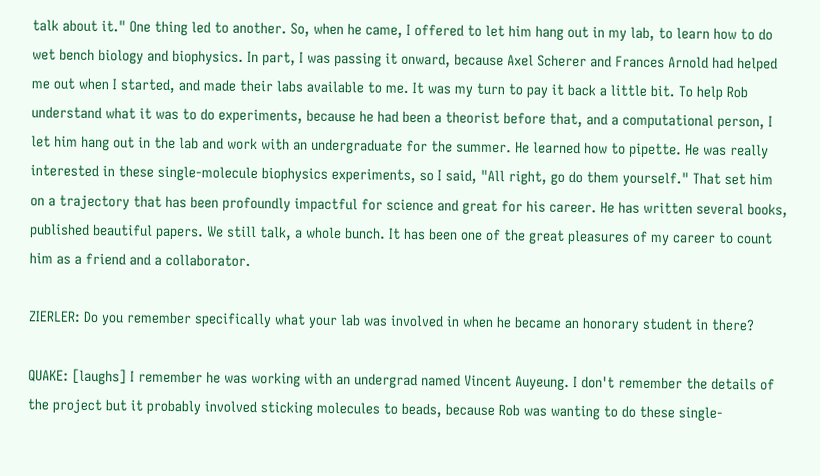talk about it." One thing led to another. So, when he came, I offered to let him hang out in my lab, to learn how to do wet bench biology and biophysics. In part, I was passing it onward, because Axel Scherer and Frances Arnold had helped me out when I started, and made their labs available to me. It was my turn to pay it back a little bit. To help Rob understand what it was to do experiments, because he had been a theorist before that, and a computational person, I let him hang out in the lab and work with an undergraduate for the summer. He learned how to pipette. He was really interested in these single-molecule biophysics experiments, so I said, "All right, go do them yourself." That set him on a trajectory that has been profoundly impactful for science and great for his career. He has written several books, published beautiful papers. We still talk, a whole bunch. It has been one of the great pleasures of my career to count him as a friend and a collaborator.

ZIERLER: Do you remember specifically what your lab was involved in when he became an honorary student in there?

QUAKE: [laughs] I remember he was working with an undergrad named Vincent Auyeung. I don't remember the details of the project but it probably involved sticking molecules to beads, because Rob was wanting to do these single-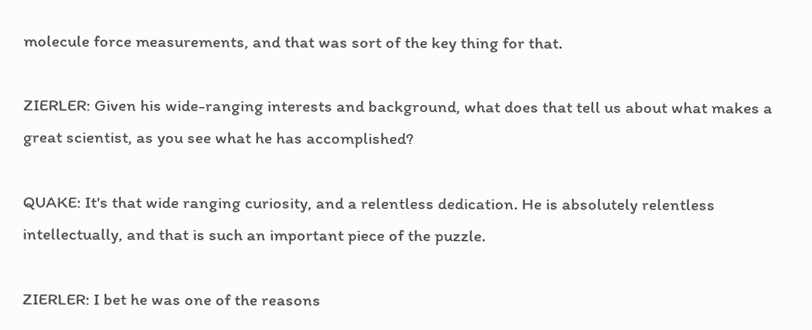molecule force measurements, and that was sort of the key thing for that.

ZIERLER: Given his wide-ranging interests and background, what does that tell us about what makes a great scientist, as you see what he has accomplished?

QUAKE: It's that wide ranging curiosity, and a relentless dedication. He is absolutely relentless intellectually, and that is such an important piece of the puzzle.

ZIERLER: I bet he was one of the reasons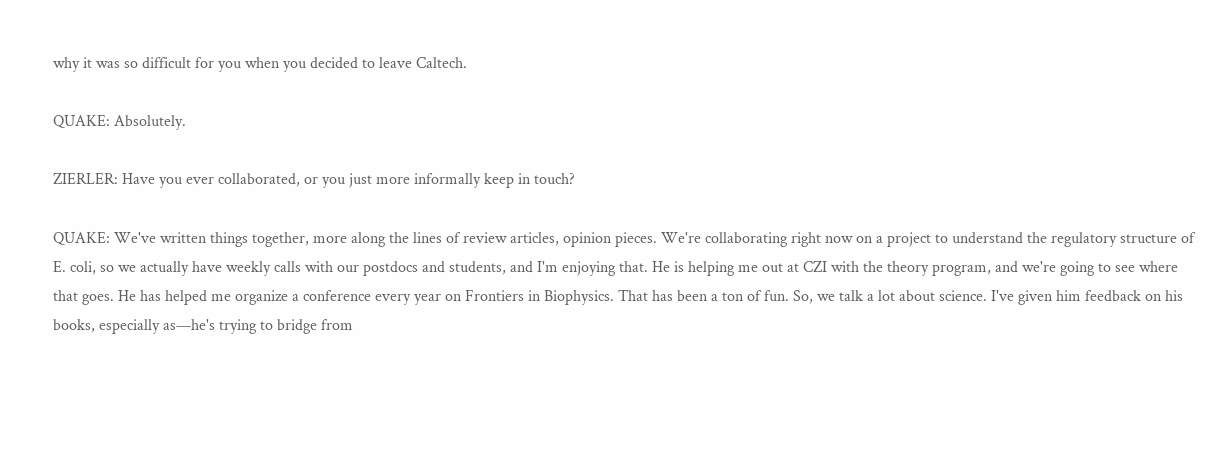why it was so difficult for you when you decided to leave Caltech.

QUAKE: Absolutely.

ZIERLER: Have you ever collaborated, or you just more informally keep in touch?

QUAKE: We've written things together, more along the lines of review articles, opinion pieces. We're collaborating right now on a project to understand the regulatory structure of E. coli, so we actually have weekly calls with our postdocs and students, and I'm enjoying that. He is helping me out at CZI with the theory program, and we're going to see where that goes. He has helped me organize a conference every year on Frontiers in Biophysics. That has been a ton of fun. So, we talk a lot about science. I've given him feedback on his books, especially as—he's trying to bridge from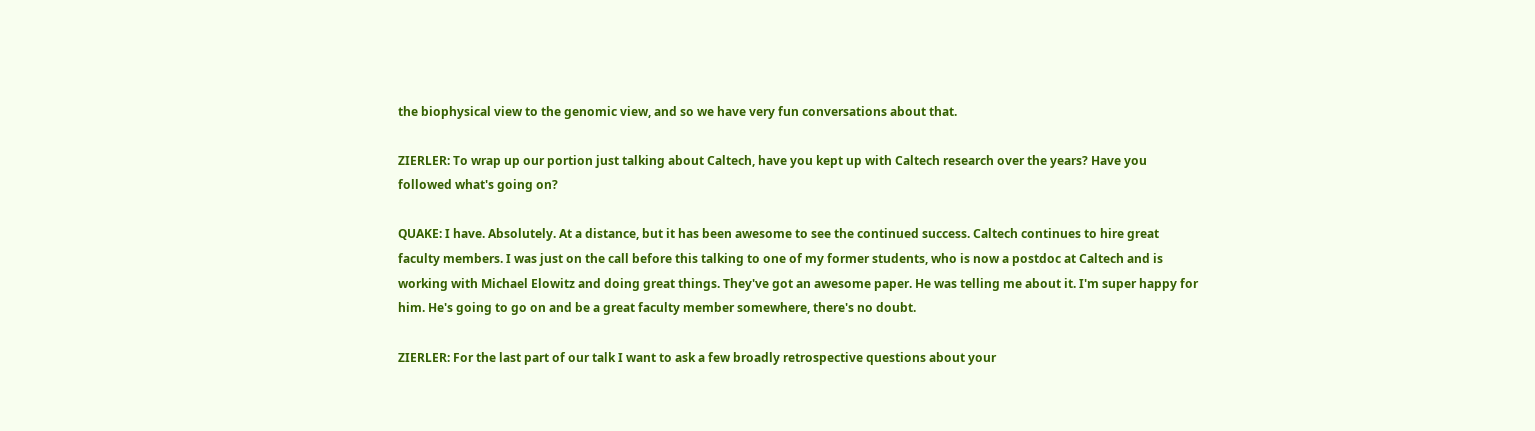the biophysical view to the genomic view, and so we have very fun conversations about that.

ZIERLER: To wrap up our portion just talking about Caltech, have you kept up with Caltech research over the years? Have you followed what's going on?

QUAKE: I have. Absolutely. At a distance, but it has been awesome to see the continued success. Caltech continues to hire great faculty members. I was just on the call before this talking to one of my former students, who is now a postdoc at Caltech and is working with Michael Elowitz and doing great things. They've got an awesome paper. He was telling me about it. I'm super happy for him. He's going to go on and be a great faculty member somewhere, there's no doubt.

ZIERLER: For the last part of our talk I want to ask a few broadly retrospective questions about your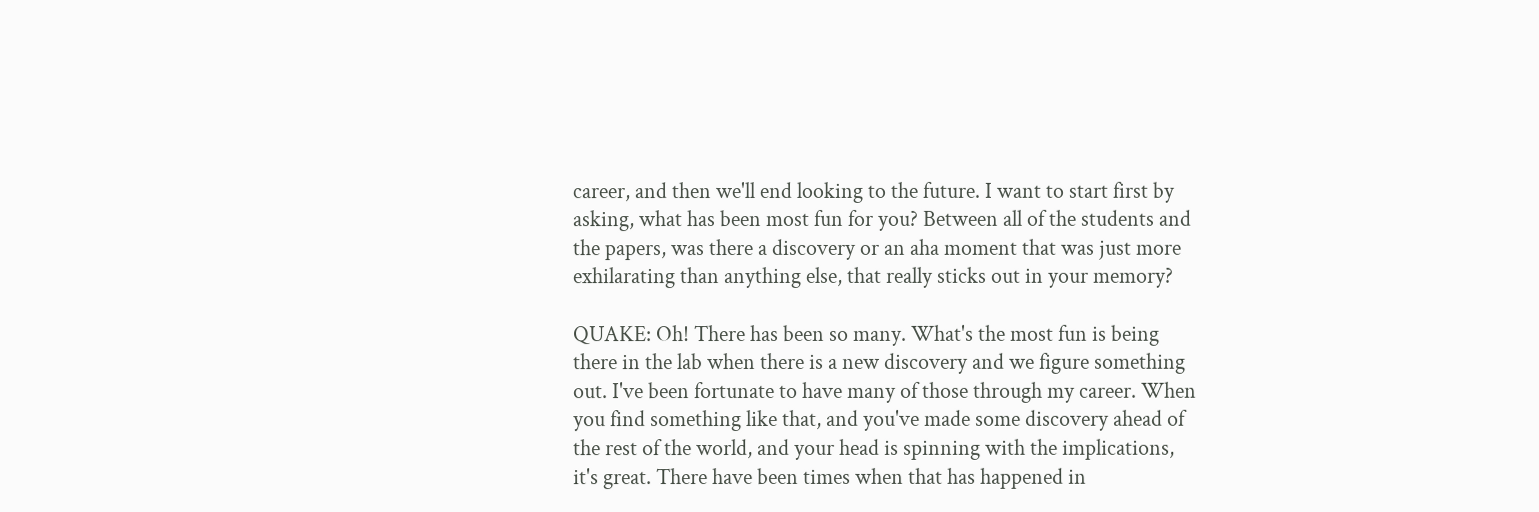career, and then we'll end looking to the future. I want to start first by asking, what has been most fun for you? Between all of the students and the papers, was there a discovery or an aha moment that was just more exhilarating than anything else, that really sticks out in your memory?

QUAKE: Oh! There has been so many. What's the most fun is being there in the lab when there is a new discovery and we figure something out. I've been fortunate to have many of those through my career. When you find something like that, and you've made some discovery ahead of the rest of the world, and your head is spinning with the implications, it's great. There have been times when that has happened in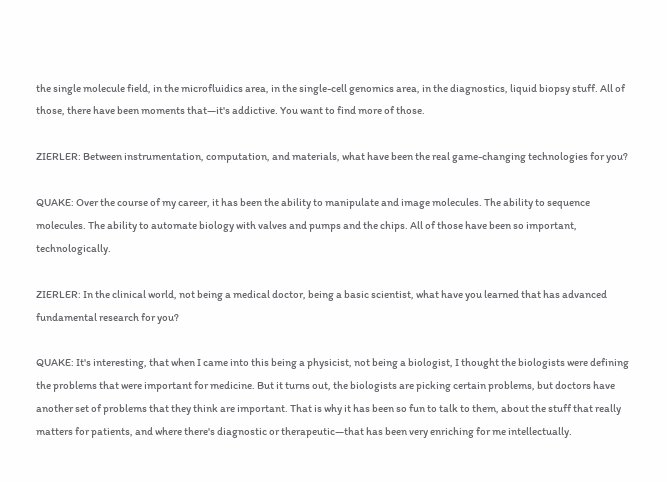the single molecule field, in the microfluidics area, in the single-cell genomics area, in the diagnostics, liquid biopsy stuff. All of those, there have been moments that—it's addictive. You want to find more of those.

ZIERLER: Between instrumentation, computation, and materials, what have been the real game-changing technologies for you?

QUAKE: Over the course of my career, it has been the ability to manipulate and image molecules. The ability to sequence molecules. The ability to automate biology with valves and pumps and the chips. All of those have been so important, technologically.

ZIERLER: In the clinical world, not being a medical doctor, being a basic scientist, what have you learned that has advanced fundamental research for you?

QUAKE: It's interesting, that when I came into this being a physicist, not being a biologist, I thought the biologists were defining the problems that were important for medicine. But it turns out, the biologists are picking certain problems, but doctors have another set of problems that they think are important. That is why it has been so fun to talk to them, about the stuff that really matters for patients, and where there's diagnostic or therapeutic—that has been very enriching for me intellectually.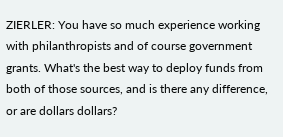ZIERLER: You have so much experience working with philanthropists and of course government grants. What's the best way to deploy funds from both of those sources, and is there any difference, or are dollars dollars?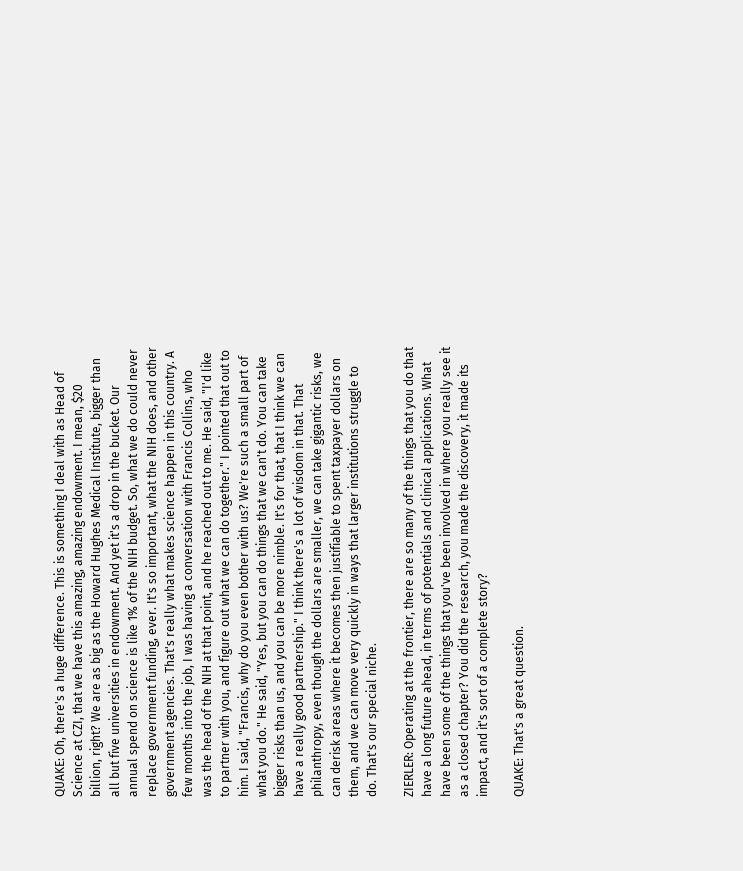QUAKE: Oh, there's a huge difference. This is something I deal with as Head of Science at CZI, that we have this amazing, amazing endowment. I mean, $20 billion, right? We are as big as the Howard Hughes Medical Institute, bigger than all but five universities in endowment. And yet it's a drop in the bucket. Our annual spend on science is like 1% of the NIH budget. So, what we do could never replace government funding, ever. It's so important, what the NIH does, and other government agencies. That's really what makes science happen in this country. A few months into the job, I was having a conversation with Francis Collins, who was the head of the NIH at that point, and he reached out to me. He said, "I'd like to partner with you, and figure out what we can do together." I pointed that out to him. I said, "Francis, why do you even bother with us? We're such a small part of what you do." He said, "Yes, but you can do things that we can't do. You can take bigger risks than us, and you can be more nimble. It's for that, that I think we can have a really good partnership." I think there's a lot of wisdom in that. That philanthropy, even though the dollars are smaller, we can take gigantic risks, we can derisk areas where it becomes then justifiable to spent taxpayer dollars on them, and we can move very quickly in ways that larger institutions struggle to do. That's our special niche.

ZIERLER: Operating at the frontier, there are so many of the things that you do that have a long future ahead, in terms of potentials and clinical applications. What have been some of the things that you've been involved in where you really see it as a closed chapter? You did the research, you made the discovery, it made its impact, and it's sort of a complete story?

QUAKE: That's a great question.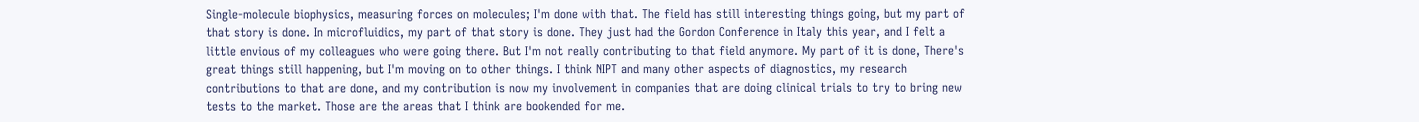Single-molecule biophysics, measuring forces on molecules; I'm done with that. The field has still interesting things going, but my part of that story is done. In microfluidics, my part of that story is done. They just had the Gordon Conference in Italy this year, and I felt a little envious of my colleagues who were going there. But I'm not really contributing to that field anymore. My part of it is done, There's great things still happening, but I'm moving on to other things. I think NIPT and many other aspects of diagnostics, my research contributions to that are done, and my contribution is now my involvement in companies that are doing clinical trials to try to bring new tests to the market. Those are the areas that I think are bookended for me.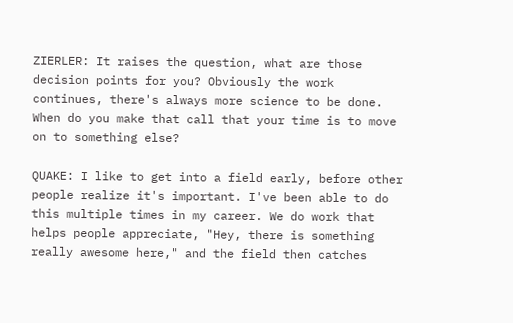ZIERLER: It raises the question, what are those decision points for you? Obviously the work continues, there's always more science to be done. When do you make that call that your time is to move on to something else?

QUAKE: I like to get into a field early, before other people realize it's important. I've been able to do this multiple times in my career. We do work that helps people appreciate, "Hey, there is something really awesome here," and the field then catches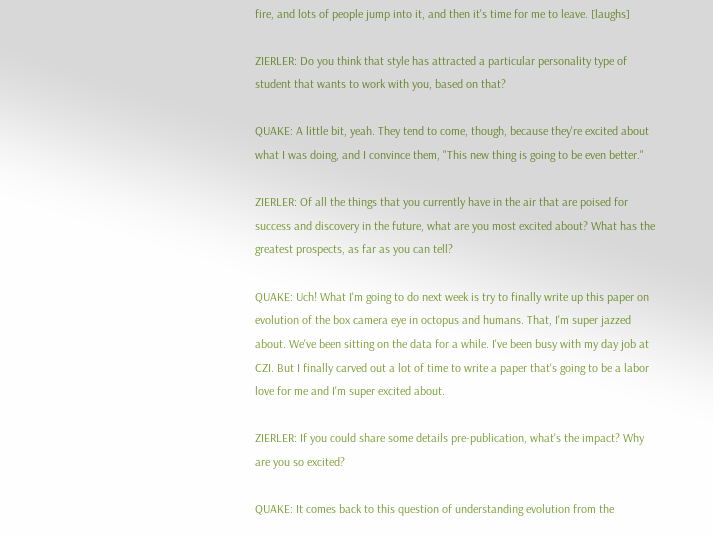fire, and lots of people jump into it, and then it's time for me to leave. [laughs]

ZIERLER: Do you think that style has attracted a particular personality type of student that wants to work with you, based on that?

QUAKE: A little bit, yeah. They tend to come, though, because they're excited about what I was doing, and I convince them, "This new thing is going to be even better."

ZIERLER: Of all the things that you currently have in the air that are poised for success and discovery in the future, what are you most excited about? What has the greatest prospects, as far as you can tell?

QUAKE: Uch! What I'm going to do next week is try to finally write up this paper on evolution of the box camera eye in octopus and humans. That, I'm super jazzed about. We've been sitting on the data for a while. I've been busy with my day job at CZI. But I finally carved out a lot of time to write a paper that's going to be a labor love for me and I'm super excited about.

ZIERLER: If you could share some details pre-publication, what's the impact? Why are you so excited?

QUAKE: It comes back to this question of understanding evolution from the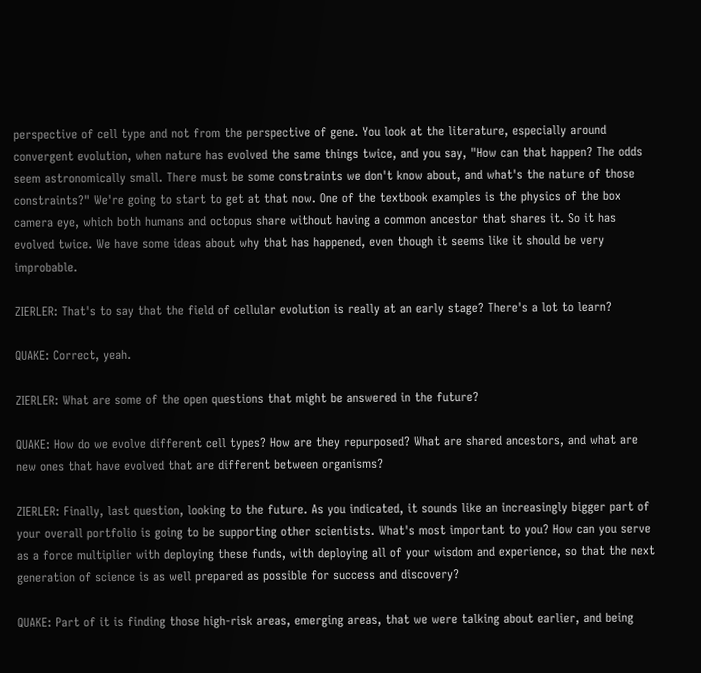perspective of cell type and not from the perspective of gene. You look at the literature, especially around convergent evolution, when nature has evolved the same things twice, and you say, "How can that happen? The odds seem astronomically small. There must be some constraints we don't know about, and what's the nature of those constraints?" We're going to start to get at that now. One of the textbook examples is the physics of the box camera eye, which both humans and octopus share without having a common ancestor that shares it. So it has evolved twice. We have some ideas about why that has happened, even though it seems like it should be very improbable.

ZIERLER: That's to say that the field of cellular evolution is really at an early stage? There's a lot to learn?

QUAKE: Correct, yeah.

ZIERLER: What are some of the open questions that might be answered in the future?

QUAKE: How do we evolve different cell types? How are they repurposed? What are shared ancestors, and what are new ones that have evolved that are different between organisms?

ZIERLER: Finally, last question, looking to the future. As you indicated, it sounds like an increasingly bigger part of your overall portfolio is going to be supporting other scientists. What's most important to you? How can you serve as a force multiplier with deploying these funds, with deploying all of your wisdom and experience, so that the next generation of science is as well prepared as possible for success and discovery?

QUAKE: Part of it is finding those high-risk areas, emerging areas, that we were talking about earlier, and being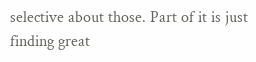selective about those. Part of it is just finding great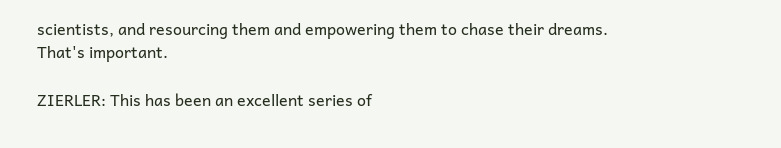scientists, and resourcing them and empowering them to chase their dreams. That's important.

ZIERLER: This has been an excellent series of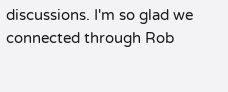discussions. I'm so glad we connected through Rob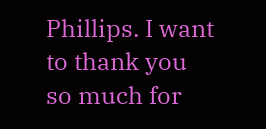Phillips. I want to thank you so much for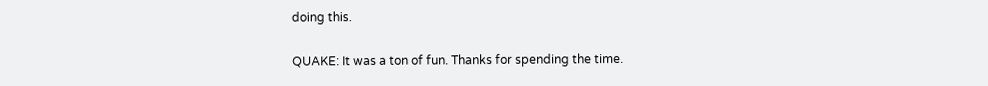doing this.

QUAKE: It was a ton of fun. Thanks for spending the time.